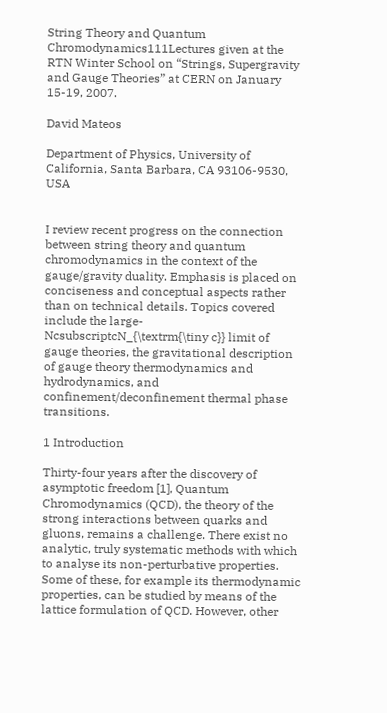String Theory and Quantum Chromodynamics111Lectures given at the RTN Winter School on “Strings, Supergravity and Gauge Theories” at CERN on January 15-19, 2007.

David Mateos

Department of Physics, University of California, Santa Barbara, CA 93106-9530, USA


I review recent progress on the connection between string theory and quantum chromodynamics in the context of the gauge/gravity duality. Emphasis is placed on conciseness and conceptual aspects rather than on technical details. Topics covered include the large-NcsubscriptcN_{\textrm{\tiny c}} limit of gauge theories, the gravitational description of gauge theory thermodynamics and hydrodynamics, and confinement/deconfinement thermal phase transitions.

1 Introduction

Thirty-four years after the discovery of asymptotic freedom [1], Quantum Chromodynamics (QCD), the theory of the strong interactions between quarks and gluons, remains a challenge. There exist no analytic, truly systematic methods with which to analyse its non-perturbative properties. Some of these, for example its thermodynamic properties, can be studied by means of the lattice formulation of QCD. However, other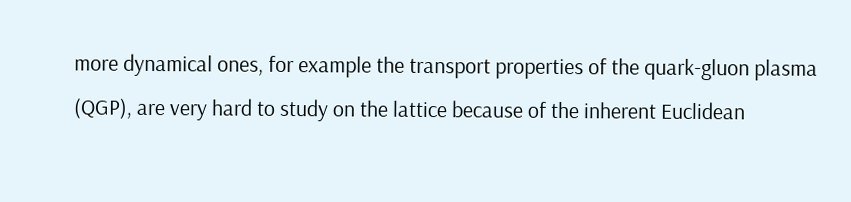more dynamical ones, for example the transport properties of the quark-gluon plasma (QGP), are very hard to study on the lattice because of the inherent Euclidean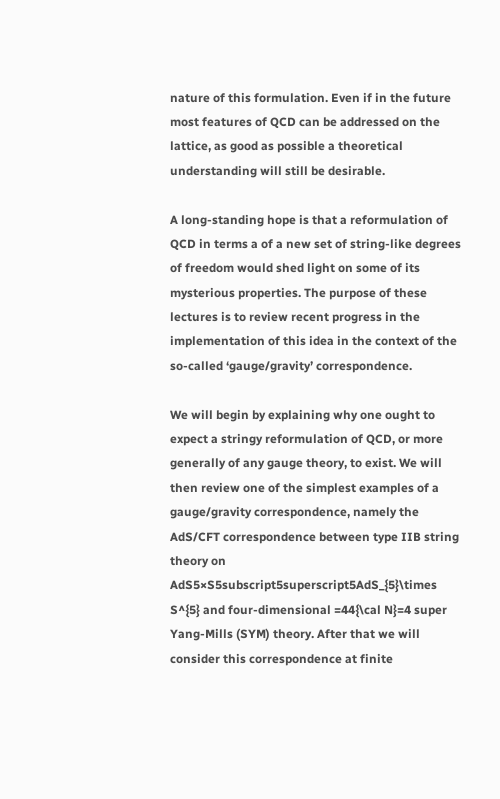nature of this formulation. Even if in the future most features of QCD can be addressed on the lattice, as good as possible a theoretical understanding will still be desirable.

A long-standing hope is that a reformulation of QCD in terms a of a new set of string-like degrees of freedom would shed light on some of its mysterious properties. The purpose of these lectures is to review recent progress in the implementation of this idea in the context of the so-called ‘gauge/gravity’ correspondence.

We will begin by explaining why one ought to expect a stringy reformulation of QCD, or more generally of any gauge theory, to exist. We will then review one of the simplest examples of a gauge/gravity correspondence, namely the AdS/CFT correspondence between type IIB string theory on AdS5×S5subscript5superscript5AdS_{5}\times S^{5} and four-dimensional =44{\cal N}=4 super Yang-Mills (SYM) theory. After that we will consider this correspondence at finite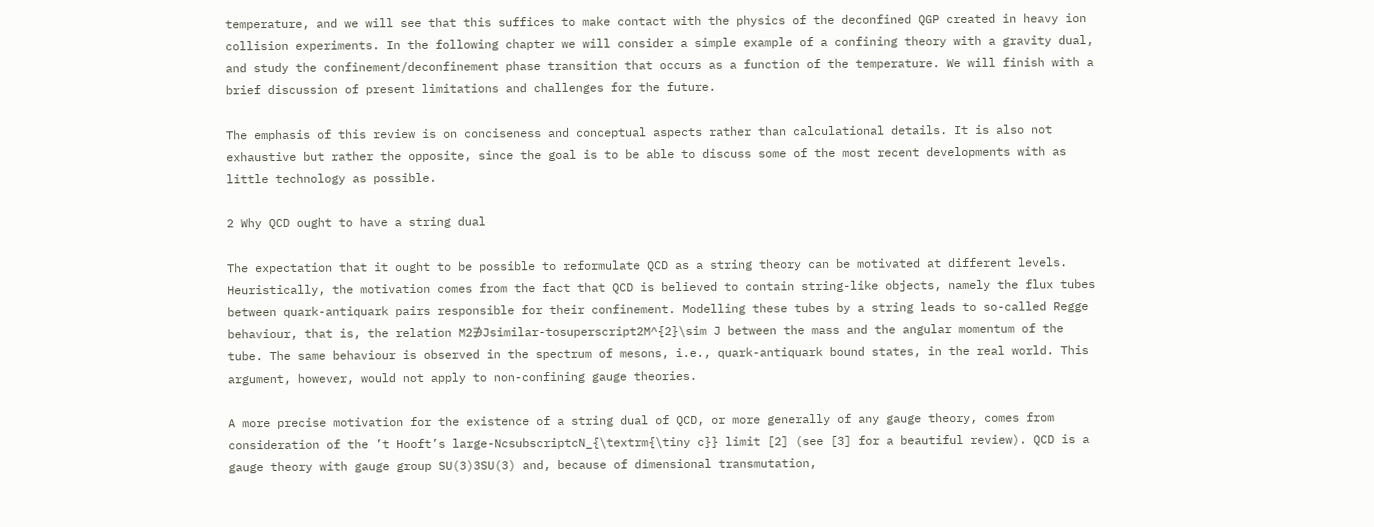temperature, and we will see that this suffices to make contact with the physics of the deconfined QGP created in heavy ion collision experiments. In the following chapter we will consider a simple example of a confining theory with a gravity dual, and study the confinement/deconfinement phase transition that occurs as a function of the temperature. We will finish with a brief discussion of present limitations and challenges for the future.

The emphasis of this review is on conciseness and conceptual aspects rather than calculational details. It is also not exhaustive but rather the opposite, since the goal is to be able to discuss some of the most recent developments with as little technology as possible.

2 Why QCD ought to have a string dual

The expectation that it ought to be possible to reformulate QCD as a string theory can be motivated at different levels. Heuristically, the motivation comes from the fact that QCD is believed to contain string-like objects, namely the flux tubes between quark-antiquark pairs responsible for their confinement. Modelling these tubes by a string leads to so-called Regge behaviour, that is, the relation M2∌Jsimilar-tosuperscript2M^{2}\sim J between the mass and the angular momentum of the tube. The same behaviour is observed in the spectrum of mesons, i.e., quark-antiquark bound states, in the real world. This argument, however, would not apply to non-confining gauge theories.

A more precise motivation for the existence of a string dual of QCD, or more generally of any gauge theory, comes from consideration of the ’t Hooft’s large-NcsubscriptcN_{\textrm{\tiny c}} limit [2] (see [3] for a beautiful review). QCD is a gauge theory with gauge group SU(3)3SU(3) and, because of dimensional transmutation,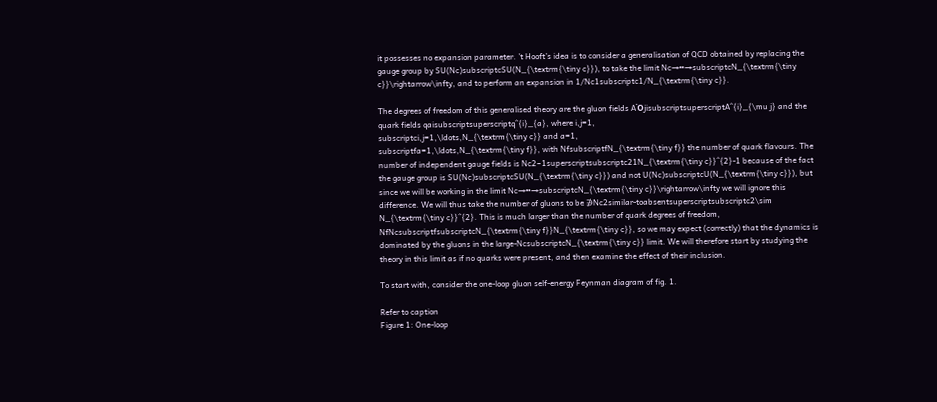it possesses no expansion parameter. ’t Hooft’s idea is to consider a generalisation of QCD obtained by replacing the gauge group by SU(Nc)subscriptcSU(N_{\textrm{\tiny c}}), to take the limit Nc→∞→subscriptcN_{\textrm{\tiny c}}\rightarrow\infty, and to perform an expansion in 1/Nc1subscriptc1/N_{\textrm{\tiny c}}.

The degrees of freedom of this generalised theory are the gluon fields AΌjisubscriptsuperscriptA^{i}_{\mu j} and the quark fields qaisubscriptsuperscriptq^{i}_{a}, where i,j=1,
subscriptci,j=1,\ldots,N_{\textrm{\tiny c}} and a=1,
subscriptfa=1,\ldots,N_{\textrm{\tiny f}}, with NfsubscriptfN_{\textrm{\tiny f}} the number of quark flavours. The number of independent gauge fields is Nc2−1superscriptsubscriptc21N_{\textrm{\tiny c}}^{2}-1 because of the fact the gauge group is SU(Nc)subscriptcSU(N_{\textrm{\tiny c}}) and not U(Nc)subscriptcU(N_{\textrm{\tiny c}}), but since we will be working in the limit Nc→∞→subscriptcN_{\textrm{\tiny c}}\rightarrow\infty we will ignore this difference. We will thus take the number of gluons to be ∌Nc2similar-toabsentsuperscriptsubscriptc2\sim N_{\textrm{\tiny c}}^{2}. This is much larger than the number of quark degrees of freedom, NfNcsubscriptfsubscriptcN_{\textrm{\tiny f}}N_{\textrm{\tiny c}}, so we may expect (correctly) that the dynamics is dominated by the gluons in the large-NcsubscriptcN_{\textrm{\tiny c}} limit. We will therefore start by studying the theory in this limit as if no quarks were present, and then examine the effect of their inclusion.

To start with, consider the one-loop gluon self-energy Feynman diagram of fig. 1.

Refer to caption
Figure 1: One-loop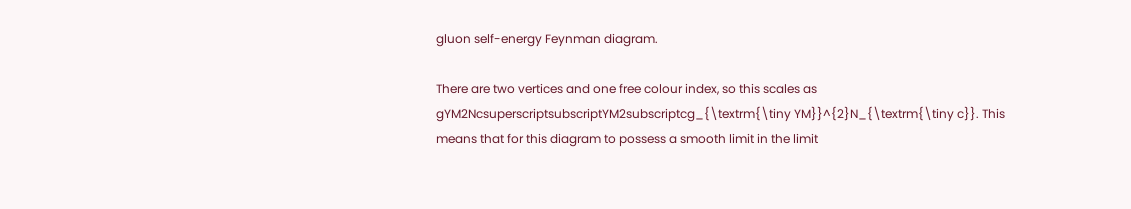gluon self-energy Feynman diagram.

There are two vertices and one free colour index, so this scales as gYM2NcsuperscriptsubscriptYM2subscriptcg_{\textrm{\tiny YM}}^{2}N_{\textrm{\tiny c}}. This means that for this diagram to possess a smooth limit in the limit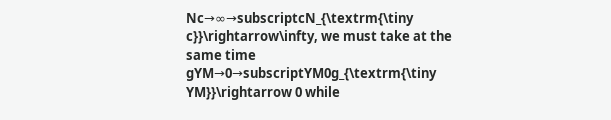Nc→∞→subscriptcN_{\textrm{\tiny c}}\rightarrow\infty, we must take at the same time gYM→0→subscriptYM0g_{\textrm{\tiny YM}}\rightarrow 0 while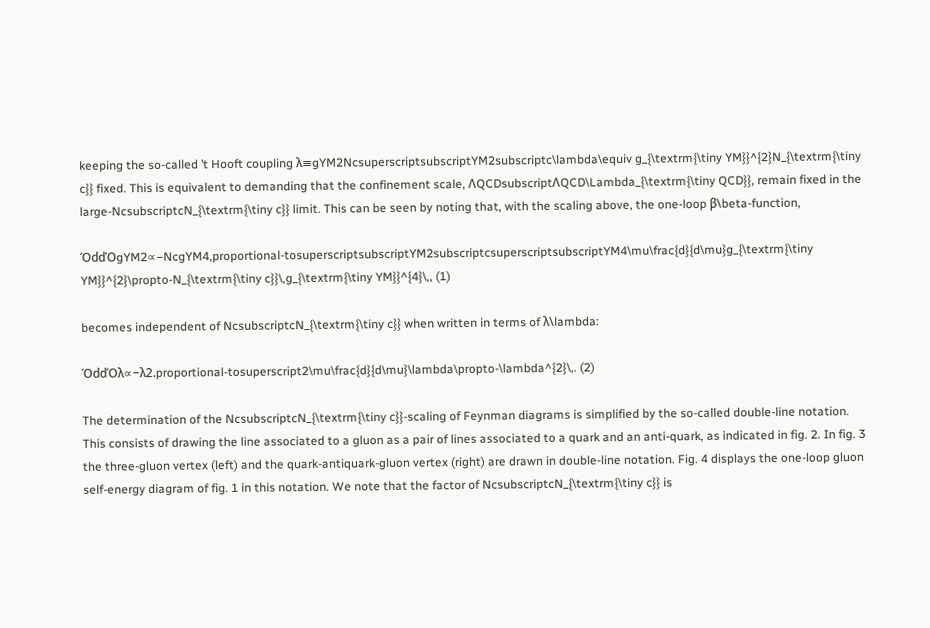keeping the so-called ’t Hooft coupling λ≡gYM2NcsuperscriptsubscriptYM2subscriptc\lambda\equiv g_{\textrm{\tiny YM}}^{2}N_{\textrm{\tiny c}} fixed. This is equivalent to demanding that the confinement scale, ΛQCDsubscriptΛQCD\Lambda_{\textrm{\tiny QCD}}, remain fixed in the large-NcsubscriptcN_{\textrm{\tiny c}} limit. This can be seen by noting that, with the scaling above, the one-loop β\beta-function,

ΌddΌgYM2∝−NcgYM4,proportional-tosuperscriptsubscriptYM2subscriptcsuperscriptsubscriptYM4\mu\frac{d}{d\mu}g_{\textrm{\tiny YM}}^{2}\propto-N_{\textrm{\tiny c}}\,g_{\textrm{\tiny YM}}^{4}\,, (1)

becomes independent of NcsubscriptcN_{\textrm{\tiny c}} when written in terms of λ\lambda:

ΌddΌλ∝−λ2.proportional-tosuperscript2\mu\frac{d}{d\mu}\lambda\propto-\lambda^{2}\,. (2)

The determination of the NcsubscriptcN_{\textrm{\tiny c}}-scaling of Feynman diagrams is simplified by the so-called double-line notation. This consists of drawing the line associated to a gluon as a pair of lines associated to a quark and an anti-quark, as indicated in fig. 2. In fig. 3 the three-gluon vertex (left) and the quark-antiquark-gluon vertex (right) are drawn in double-line notation. Fig. 4 displays the one-loop gluon self-energy diagram of fig. 1 in this notation. We note that the factor of NcsubscriptcN_{\textrm{\tiny c}} is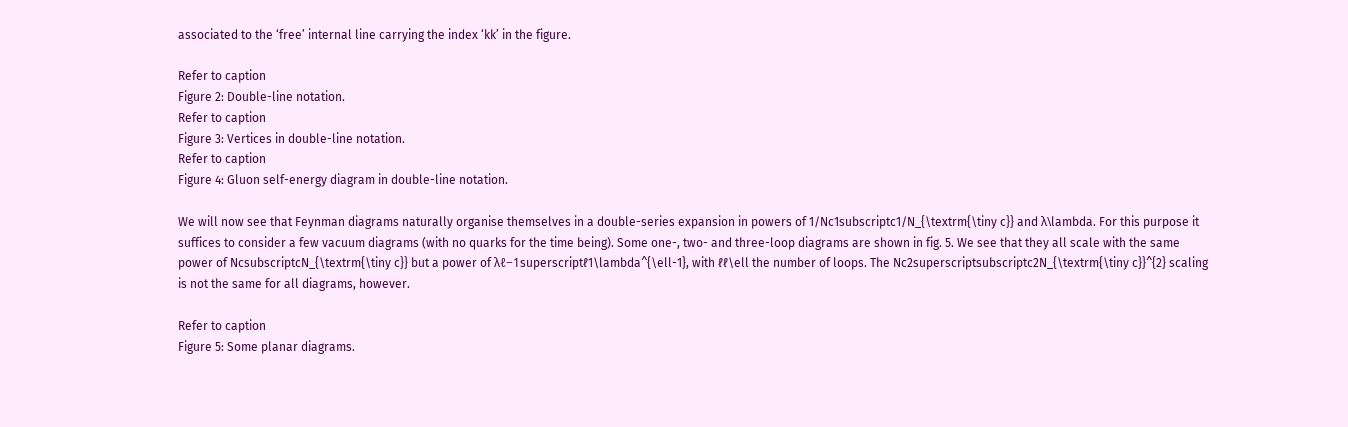associated to the ‘free’ internal line carrying the index ‘kk’ in the figure.

Refer to caption
Figure 2: Double-line notation.
Refer to caption
Figure 3: Vertices in double-line notation.
Refer to caption
Figure 4: Gluon self-energy diagram in double-line notation.

We will now see that Feynman diagrams naturally organise themselves in a double-series expansion in powers of 1/Nc1subscriptc1/N_{\textrm{\tiny c}} and λ\lambda. For this purpose it suffices to consider a few vacuum diagrams (with no quarks for the time being). Some one-, two- and three-loop diagrams are shown in fig. 5. We see that they all scale with the same power of NcsubscriptcN_{\textrm{\tiny c}} but a power of λℓ−1superscriptℓ1\lambda^{\ell-1}, with ℓℓ\ell the number of loops. The Nc2superscriptsubscriptc2N_{\textrm{\tiny c}}^{2} scaling is not the same for all diagrams, however.

Refer to caption
Figure 5: Some planar diagrams.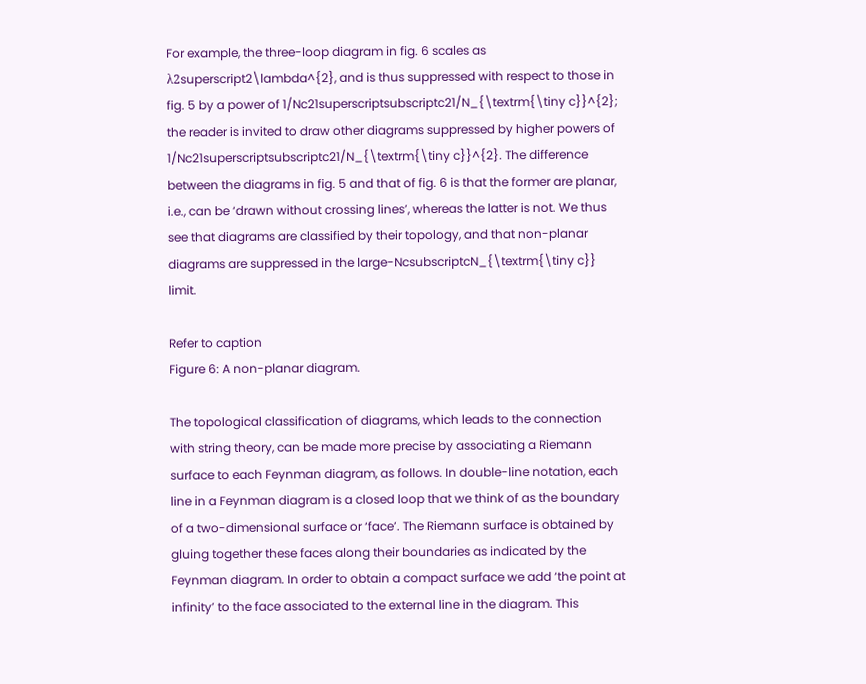For example, the three-loop diagram in fig. 6 scales as λ2superscript2\lambda^{2}, and is thus suppressed with respect to those in fig. 5 by a power of 1/Nc21superscriptsubscriptc21/N_{\textrm{\tiny c}}^{2}; the reader is invited to draw other diagrams suppressed by higher powers of 1/Nc21superscriptsubscriptc21/N_{\textrm{\tiny c}}^{2}. The difference between the diagrams in fig. 5 and that of fig. 6 is that the former are planar, i.e., can be ‘drawn without crossing lines’, whereas the latter is not. We thus see that diagrams are classified by their topology, and that non-planar diagrams are suppressed in the large-NcsubscriptcN_{\textrm{\tiny c}} limit.

Refer to caption
Figure 6: A non-planar diagram.

The topological classification of diagrams, which leads to the connection with string theory, can be made more precise by associating a Riemann surface to each Feynman diagram, as follows. In double-line notation, each line in a Feynman diagram is a closed loop that we think of as the boundary of a two-dimensional surface or ‘face’. The Riemann surface is obtained by gluing together these faces along their boundaries as indicated by the Feynman diagram. In order to obtain a compact surface we add ‘the point at infinity’ to the face associated to the external line in the diagram. This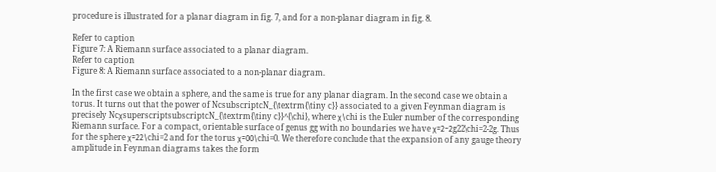procedure is illustrated for a planar diagram in fig. 7, and for a non-planar diagram in fig. 8.

Refer to caption
Figure 7: A Riemann surface associated to a planar diagram.
Refer to caption
Figure 8: A Riemann surface associated to a non-planar diagram.

In the first case we obtain a sphere, and the same is true for any planar diagram. In the second case we obtain a torus. It turns out that the power of NcsubscriptcN_{\textrm{\tiny c}} associated to a given Feynman diagram is precisely NcχsuperscriptsubscriptcN_{\textrm{\tiny c}}^{\chi}, where χ\chi is the Euler number of the corresponding Riemann surface. For a compact, orientable surface of genus gg with no boundaries we have χ=2−2g22\chi=2-2g. Thus for the sphere χ=22\chi=2 and for the torus χ=00\chi=0. We therefore conclude that the expansion of any gauge theory amplitude in Feynman diagrams takes the form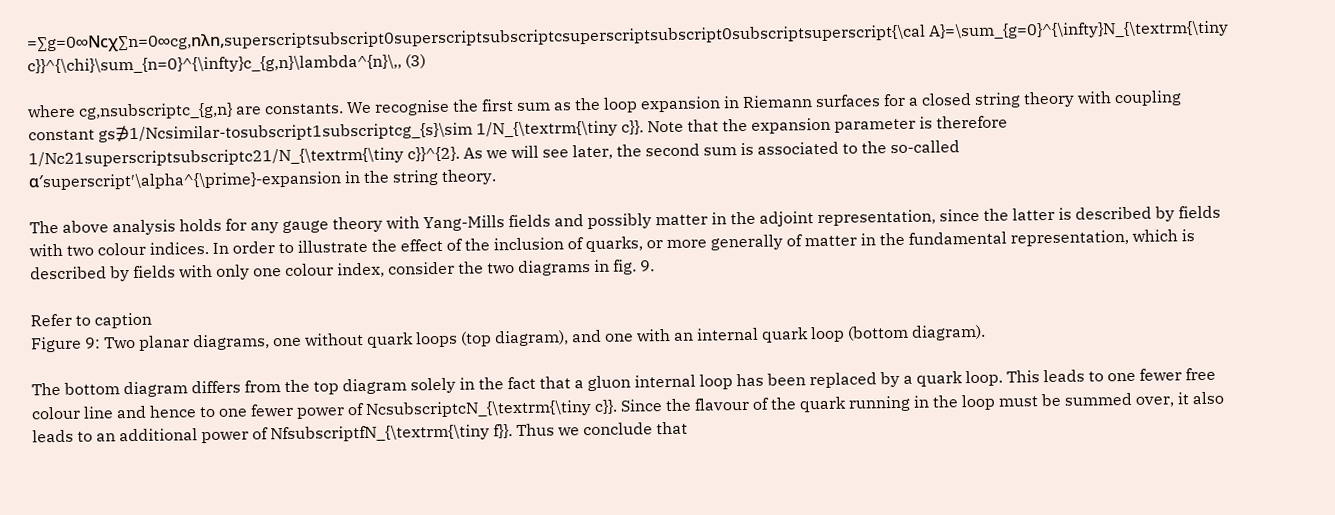=∑g=0∞Ncχ∑n=0∞cg,nλn,superscriptsubscript0superscriptsubscriptcsuperscriptsubscript0subscriptsuperscript{\cal A}=\sum_{g=0}^{\infty}N_{\textrm{\tiny c}}^{\chi}\sum_{n=0}^{\infty}c_{g,n}\lambda^{n}\,, (3)

where cg,nsubscriptc_{g,n} are constants. We recognise the first sum as the loop expansion in Riemann surfaces for a closed string theory with coupling constant gs∌1/Ncsimilar-tosubscript1subscriptcg_{s}\sim 1/N_{\textrm{\tiny c}}. Note that the expansion parameter is therefore 1/Nc21superscriptsubscriptc21/N_{\textrm{\tiny c}}^{2}. As we will see later, the second sum is associated to the so-called α′superscript′\alpha^{\prime}-expansion in the string theory.

The above analysis holds for any gauge theory with Yang-Mills fields and possibly matter in the adjoint representation, since the latter is described by fields with two colour indices. In order to illustrate the effect of the inclusion of quarks, or more generally of matter in the fundamental representation, which is described by fields with only one colour index, consider the two diagrams in fig. 9.

Refer to caption
Figure 9: Two planar diagrams, one without quark loops (top diagram), and one with an internal quark loop (bottom diagram).

The bottom diagram differs from the top diagram solely in the fact that a gluon internal loop has been replaced by a quark loop. This leads to one fewer free colour line and hence to one fewer power of NcsubscriptcN_{\textrm{\tiny c}}. Since the flavour of the quark running in the loop must be summed over, it also leads to an additional power of NfsubscriptfN_{\textrm{\tiny f}}. Thus we conclude that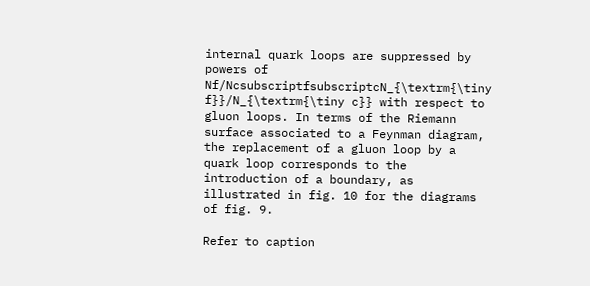internal quark loops are suppressed by powers of Nf/NcsubscriptfsubscriptcN_{\textrm{\tiny f}}/N_{\textrm{\tiny c}} with respect to gluon loops. In terms of the Riemann surface associated to a Feynman diagram, the replacement of a gluon loop by a quark loop corresponds to the introduction of a boundary, as illustrated in fig. 10 for the diagrams of fig. 9.

Refer to caption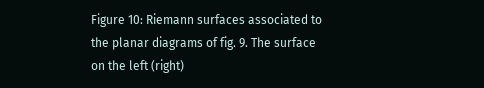Figure 10: Riemann surfaces associated to the planar diagrams of fig. 9. The surface on the left (right)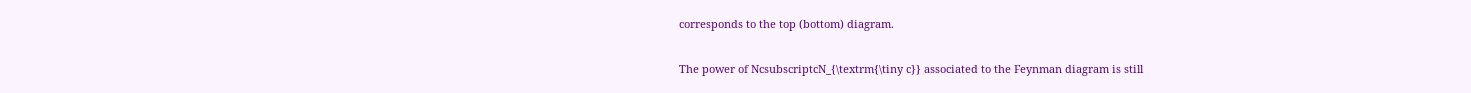corresponds to the top (bottom) diagram.

The power of NcsubscriptcN_{\textrm{\tiny c}} associated to the Feynman diagram is still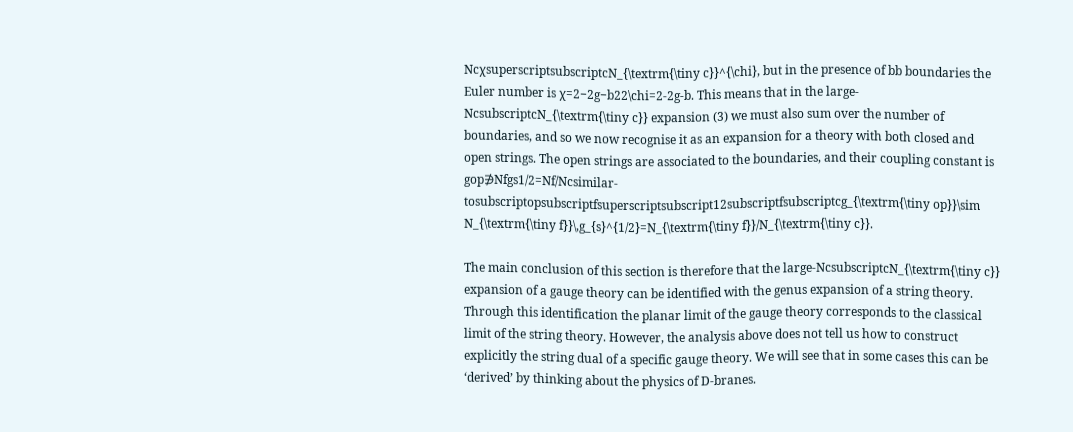NcχsuperscriptsubscriptcN_{\textrm{\tiny c}}^{\chi}, but in the presence of bb boundaries the Euler number is χ=2−2g−b22\chi=2-2g-b. This means that in the large-NcsubscriptcN_{\textrm{\tiny c}} expansion (3) we must also sum over the number of boundaries, and so we now recognise it as an expansion for a theory with both closed and open strings. The open strings are associated to the boundaries, and their coupling constant is gop∌Nfgs1/2=Nf/Ncsimilar-tosubscriptopsubscriptfsuperscriptsubscript12subscriptfsubscriptcg_{\textrm{\tiny op}}\sim N_{\textrm{\tiny f}}\,g_{s}^{1/2}=N_{\textrm{\tiny f}}/N_{\textrm{\tiny c}}.

The main conclusion of this section is therefore that the large-NcsubscriptcN_{\textrm{\tiny c}} expansion of a gauge theory can be identified with the genus expansion of a string theory. Through this identification the planar limit of the gauge theory corresponds to the classical limit of the string theory. However, the analysis above does not tell us how to construct explicitly the string dual of a specific gauge theory. We will see that in some cases this can be ‘derived’ by thinking about the physics of D-branes.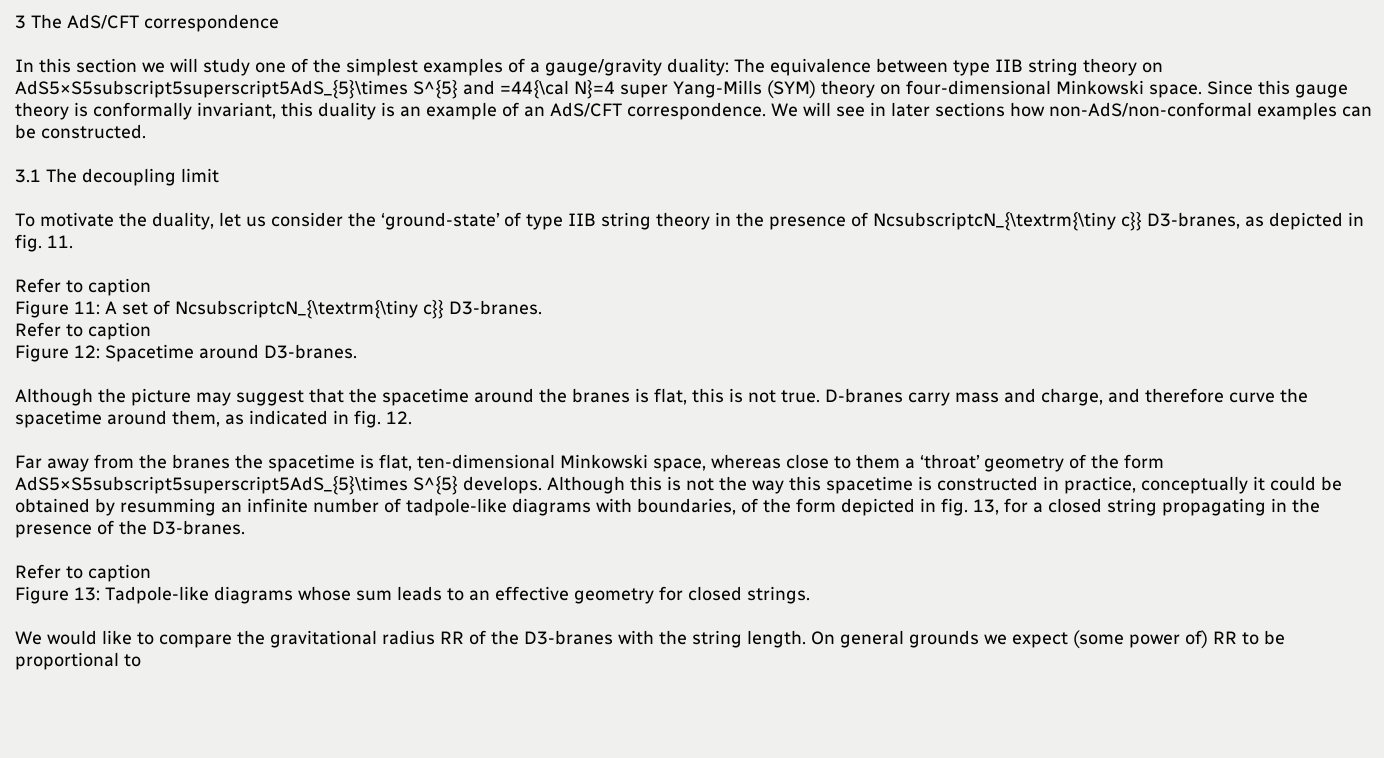3 The AdS/CFT correspondence

In this section we will study one of the simplest examples of a gauge/gravity duality: The equivalence between type IIB string theory on AdS5×S5subscript5superscript5AdS_{5}\times S^{5} and =44{\cal N}=4 super Yang-Mills (SYM) theory on four-dimensional Minkowski space. Since this gauge theory is conformally invariant, this duality is an example of an AdS/CFT correspondence. We will see in later sections how non-AdS/non-conformal examples can be constructed.

3.1 The decoupling limit

To motivate the duality, let us consider the ‘ground-state’ of type IIB string theory in the presence of NcsubscriptcN_{\textrm{\tiny c}} D3-branes, as depicted in fig. 11.

Refer to caption
Figure 11: A set of NcsubscriptcN_{\textrm{\tiny c}} D3-branes.
Refer to caption
Figure 12: Spacetime around D3-branes.

Although the picture may suggest that the spacetime around the branes is flat, this is not true. D-branes carry mass and charge, and therefore curve the spacetime around them, as indicated in fig. 12.

Far away from the branes the spacetime is flat, ten-dimensional Minkowski space, whereas close to them a ‘throat’ geometry of the form AdS5×S5subscript5superscript5AdS_{5}\times S^{5} develops. Although this is not the way this spacetime is constructed in practice, conceptually it could be obtained by resumming an infinite number of tadpole-like diagrams with boundaries, of the form depicted in fig. 13, for a closed string propagating in the presence of the D3-branes.

Refer to caption
Figure 13: Tadpole-like diagrams whose sum leads to an effective geometry for closed strings.

We would like to compare the gravitational radius RR of the D3-branes with the string length. On general grounds we expect (some power of) RR to be proportional to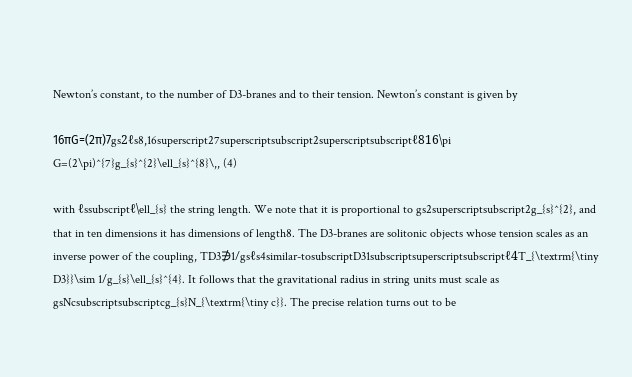Newton’s constant, to the number of D3-branes and to their tension. Newton’s constant is given by

16πG=(2π)7gs2ℓs8,16superscript27superscriptsubscript2superscriptsubscriptℓ816\pi G=(2\pi)^{7}g_{s}^{2}\ell_{s}^{8}\,, (4)

with ℓssubscriptℓ\ell_{s} the string length. We note that it is proportional to gs2superscriptsubscript2g_{s}^{2}, and that in ten dimensions it has dimensions of length8. The D3-branes are solitonic objects whose tension scales as an inverse power of the coupling, TD3∌1/gsℓs4similar-tosubscriptD31subscriptsuperscriptsubscriptℓ4T_{\textrm{\tiny D3}}\sim 1/g_{s}\ell_{s}^{4}. It follows that the gravitational radius in string units must scale as gsNcsubscriptsubscriptcg_{s}N_{\textrm{\tiny c}}. The precise relation turns out to be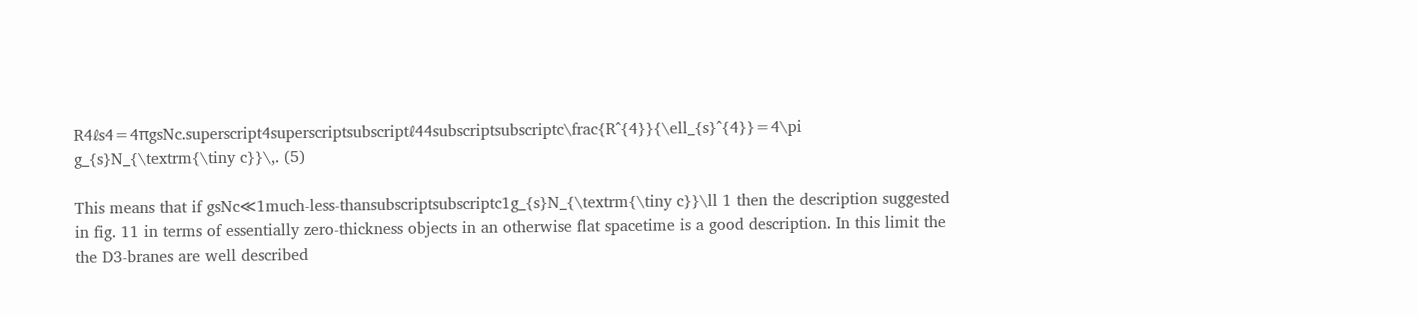R4ℓs4=4πgsNc.superscript4superscriptsubscriptℓ44subscriptsubscriptc\frac{R^{4}}{\ell_{s}^{4}}=4\pi g_{s}N_{\textrm{\tiny c}}\,. (5)

This means that if gsNc≪1much-less-thansubscriptsubscriptc1g_{s}N_{\textrm{\tiny c}}\ll 1 then the description suggested in fig. 11 in terms of essentially zero-thickness objects in an otherwise flat spacetime is a good description. In this limit the the D3-branes are well described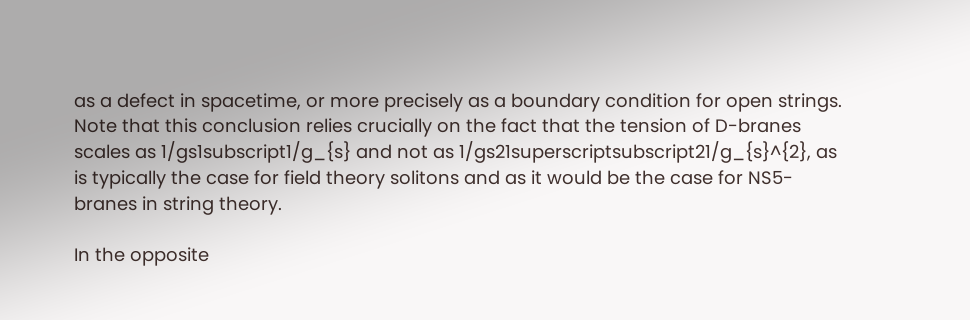as a defect in spacetime, or more precisely as a boundary condition for open strings. Note that this conclusion relies crucially on the fact that the tension of D-branes scales as 1/gs1subscript1/g_{s} and not as 1/gs21superscriptsubscript21/g_{s}^{2}, as is typically the case for field theory solitons and as it would be the case for NS5-branes in string theory.

In the opposite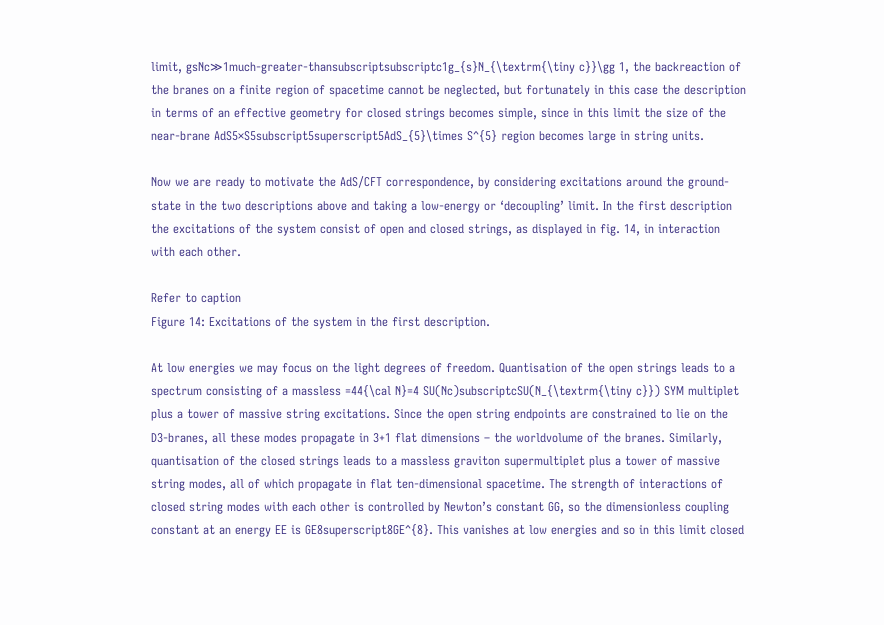limit, gsNc≫1much-greater-thansubscriptsubscriptc1g_{s}N_{\textrm{\tiny c}}\gg 1, the backreaction of the branes on a finite region of spacetime cannot be neglected, but fortunately in this case the description in terms of an effective geometry for closed strings becomes simple, since in this limit the size of the near-brane AdS5×S5subscript5superscript5AdS_{5}\times S^{5} region becomes large in string units.

Now we are ready to motivate the AdS/CFT correspondence, by considering excitations around the ground-state in the two descriptions above and taking a low-energy or ‘decoupling’ limit. In the first description the excitations of the system consist of open and closed strings, as displayed in fig. 14, in interaction with each other.

Refer to caption
Figure 14: Excitations of the system in the first description.

At low energies we may focus on the light degrees of freedom. Quantisation of the open strings leads to a spectrum consisting of a massless =44{\cal N}=4 SU(Nc)subscriptcSU(N_{\textrm{\tiny c}}) SYM multiplet plus a tower of massive string excitations. Since the open string endpoints are constrained to lie on the D3-branes, all these modes propagate in 3+1 flat dimensions – the worldvolume of the branes. Similarly, quantisation of the closed strings leads to a massless graviton supermultiplet plus a tower of massive string modes, all of which propagate in flat ten-dimensional spacetime. The strength of interactions of closed string modes with each other is controlled by Newton’s constant GG, so the dimensionless coupling constant at an energy EE is GE8superscript8GE^{8}. This vanishes at low energies and so in this limit closed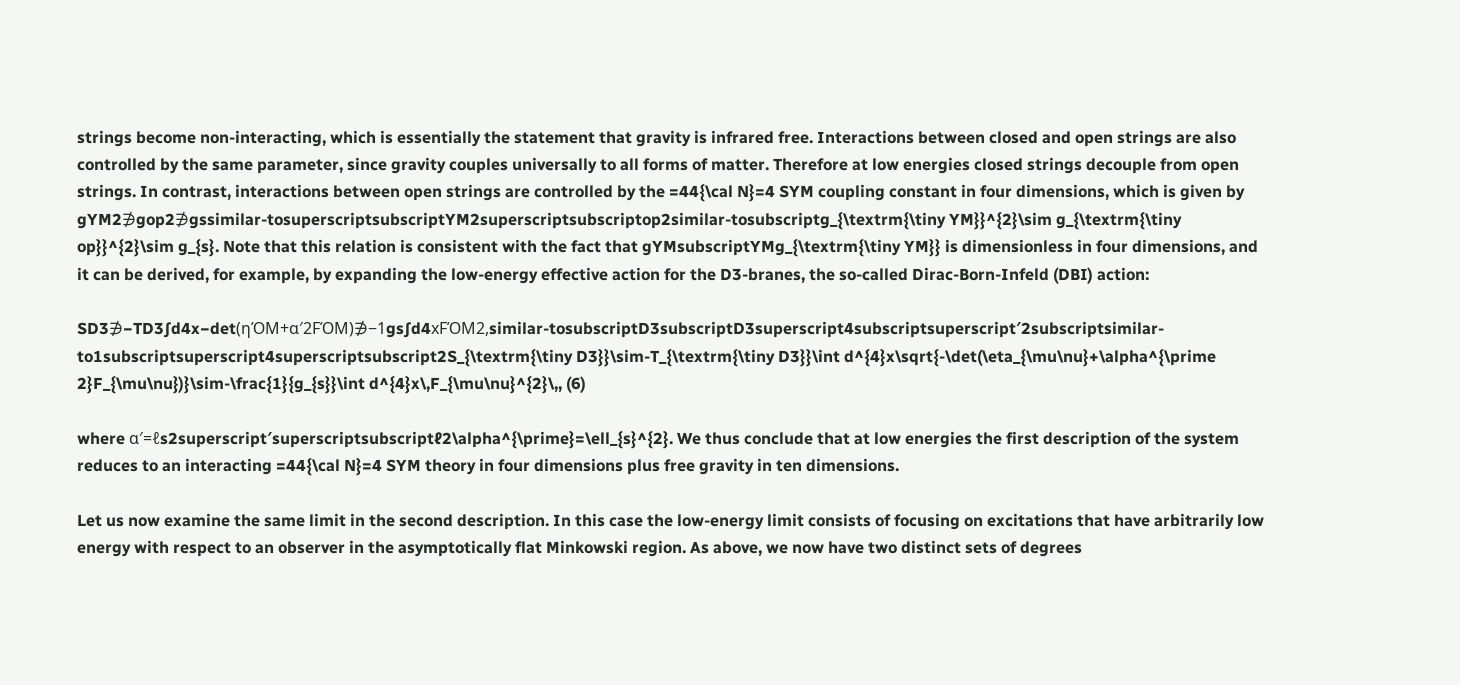strings become non-interacting, which is essentially the statement that gravity is infrared free. Interactions between closed and open strings are also controlled by the same parameter, since gravity couples universally to all forms of matter. Therefore at low energies closed strings decouple from open strings. In contrast, interactions between open strings are controlled by the =44{\cal N}=4 SYM coupling constant in four dimensions, which is given by gYM2∌gop2∌gssimilar-tosuperscriptsubscriptYM2superscriptsubscriptop2similar-tosubscriptg_{\textrm{\tiny YM}}^{2}\sim g_{\textrm{\tiny op}}^{2}\sim g_{s}. Note that this relation is consistent with the fact that gYMsubscriptYMg_{\textrm{\tiny YM}} is dimensionless in four dimensions, and it can be derived, for example, by expanding the low-energy effective action for the D3-branes, the so-called Dirac-Born-Infeld (DBI) action:

SD3∌−TD3∫d4x−det(ηΌΜ+α′2FΌΜ)∌−1gs∫d4xFΌΜ2,similar-tosubscriptD3subscriptD3superscript4subscriptsuperscript′2subscriptsimilar-to1subscriptsuperscript4superscriptsubscript2S_{\textrm{\tiny D3}}\sim-T_{\textrm{\tiny D3}}\int d^{4}x\sqrt{-\det(\eta_{\mu\nu}+\alpha^{\prime 2}F_{\mu\nu})}\sim-\frac{1}{g_{s}}\int d^{4}x\,F_{\mu\nu}^{2}\,, (6)

where α′=ℓs2superscript′superscriptsubscriptℓ2\alpha^{\prime}=\ell_{s}^{2}. We thus conclude that at low energies the first description of the system reduces to an interacting =44{\cal N}=4 SYM theory in four dimensions plus free gravity in ten dimensions.

Let us now examine the same limit in the second description. In this case the low-energy limit consists of focusing on excitations that have arbitrarily low energy with respect to an observer in the asymptotically flat Minkowski region. As above, we now have two distinct sets of degrees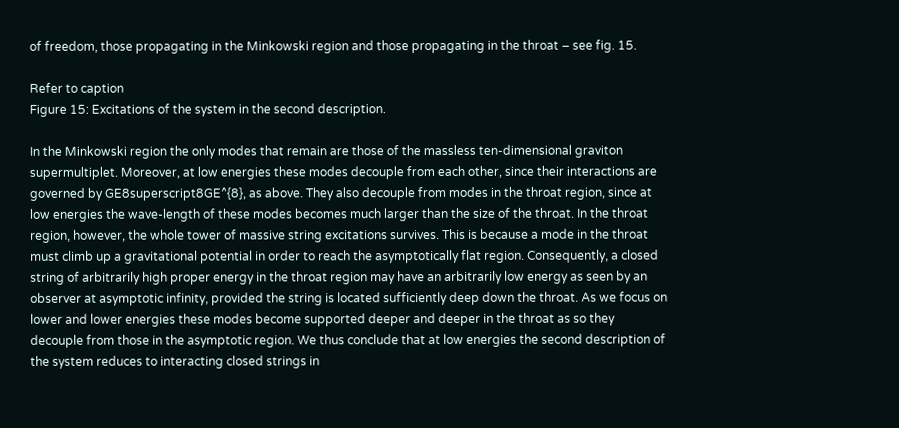of freedom, those propagating in the Minkowski region and those propagating in the throat – see fig. 15.

Refer to caption
Figure 15: Excitations of the system in the second description.

In the Minkowski region the only modes that remain are those of the massless ten-dimensional graviton supermultiplet. Moreover, at low energies these modes decouple from each other, since their interactions are governed by GE8superscript8GE^{8}, as above. They also decouple from modes in the throat region, since at low energies the wave-length of these modes becomes much larger than the size of the throat. In the throat region, however, the whole tower of massive string excitations survives. This is because a mode in the throat must climb up a gravitational potential in order to reach the asymptotically flat region. Consequently, a closed string of arbitrarily high proper energy in the throat region may have an arbitrarily low energy as seen by an observer at asymptotic infinity, provided the string is located sufficiently deep down the throat. As we focus on lower and lower energies these modes become supported deeper and deeper in the throat as so they decouple from those in the asymptotic region. We thus conclude that at low energies the second description of the system reduces to interacting closed strings in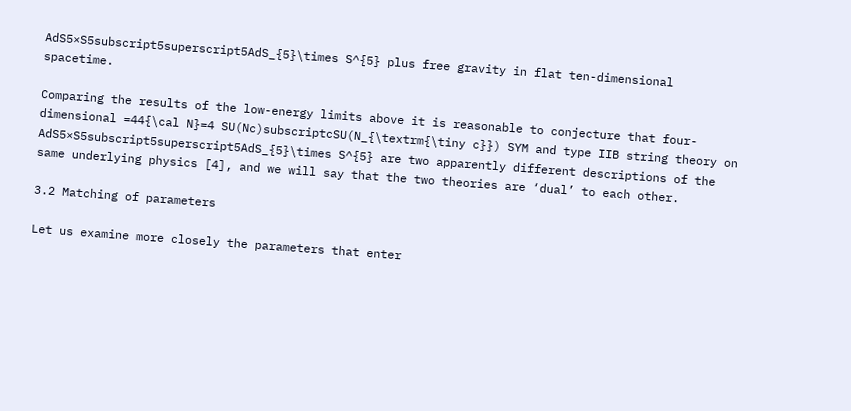AdS5×S5subscript5superscript5AdS_{5}\times S^{5} plus free gravity in flat ten-dimensional spacetime.

Comparing the results of the low-energy limits above it is reasonable to conjecture that four-dimensional =44{\cal N}=4 SU(Nc)subscriptcSU(N_{\textrm{\tiny c}}) SYM and type IIB string theory on AdS5×S5subscript5superscript5AdS_{5}\times S^{5} are two apparently different descriptions of the same underlying physics [4], and we will say that the two theories are ‘dual’ to each other.

3.2 Matching of parameters

Let us examine more closely the parameters that enter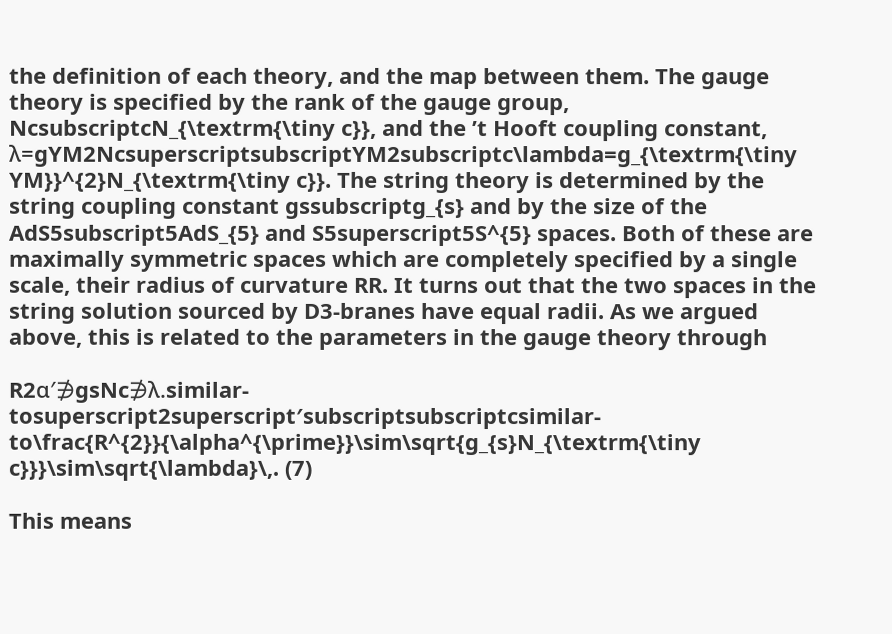the definition of each theory, and the map between them. The gauge theory is specified by the rank of the gauge group, NcsubscriptcN_{\textrm{\tiny c}}, and the ’t Hooft coupling constant, λ=gYM2NcsuperscriptsubscriptYM2subscriptc\lambda=g_{\textrm{\tiny YM}}^{2}N_{\textrm{\tiny c}}. The string theory is determined by the string coupling constant gssubscriptg_{s} and by the size of the AdS5subscript5AdS_{5} and S5superscript5S^{5} spaces. Both of these are maximally symmetric spaces which are completely specified by a single scale, their radius of curvature RR. It turns out that the two spaces in the string solution sourced by D3-branes have equal radii. As we argued above, this is related to the parameters in the gauge theory through

R2α′∌gsNc∌λ.similar-tosuperscript2superscript′subscriptsubscriptcsimilar-to\frac{R^{2}}{\alpha^{\prime}}\sim\sqrt{g_{s}N_{\textrm{\tiny c}}}\sim\sqrt{\lambda}\,. (7)

This means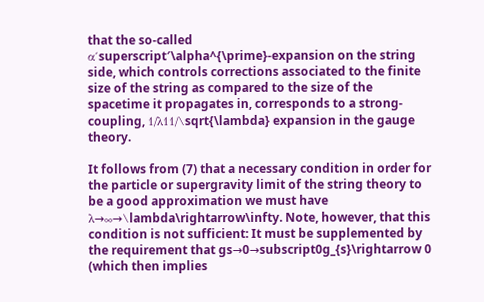that the so-called α′superscript′\alpha^{\prime}-expansion on the string side, which controls corrections associated to the finite size of the string as compared to the size of the spacetime it propagates in, corresponds to a strong-coupling, 1/λ11/\sqrt{\lambda} expansion in the gauge theory.

It follows from (7) that a necessary condition in order for the particle or supergravity limit of the string theory to be a good approximation we must have λ→∞→\lambda\rightarrow\infty. Note, however, that this condition is not sufficient: It must be supplemented by the requirement that gs→0→subscript0g_{s}\rightarrow 0 (which then implies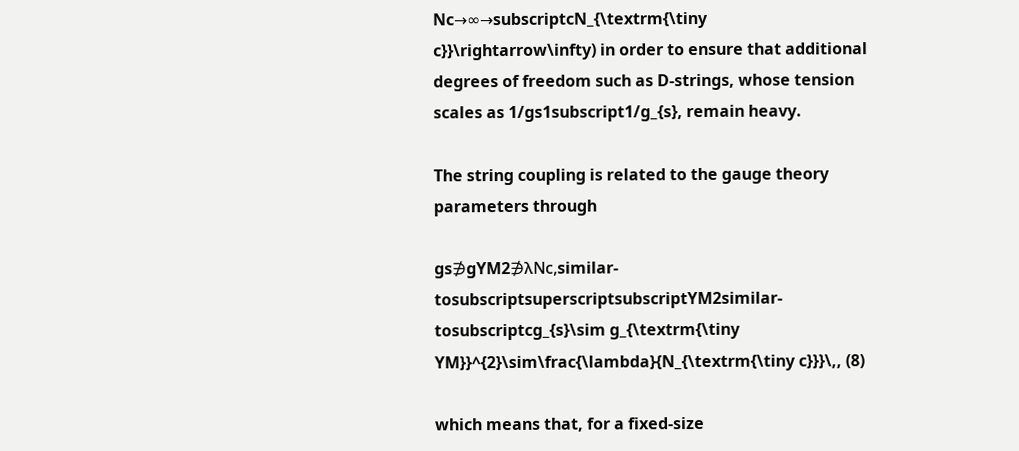Nc→∞→subscriptcN_{\textrm{\tiny c}}\rightarrow\infty) in order to ensure that additional degrees of freedom such as D-strings, whose tension scales as 1/gs1subscript1/g_{s}, remain heavy.

The string coupling is related to the gauge theory parameters through

gs∌gYM2∌λNc,similar-tosubscriptsuperscriptsubscriptYM2similar-tosubscriptcg_{s}\sim g_{\textrm{\tiny YM}}^{2}\sim\frac{\lambda}{N_{\textrm{\tiny c}}}\,, (8)

which means that, for a fixed-size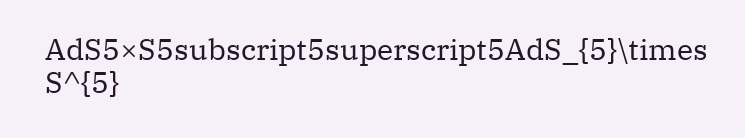AdS5×S5subscript5superscript5AdS_{5}\times S^{5}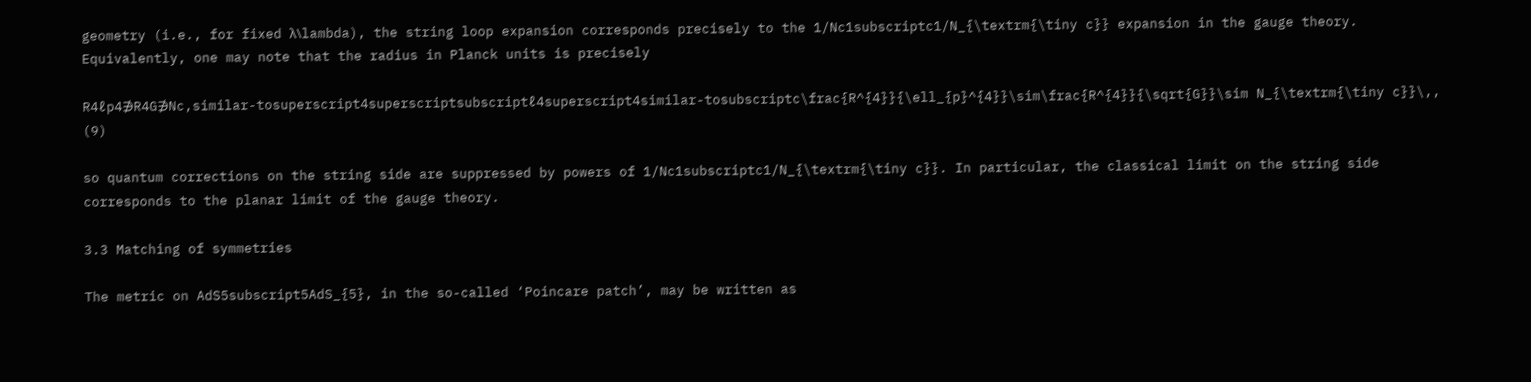geometry (i.e., for fixed λ\lambda), the string loop expansion corresponds precisely to the 1/Nc1subscriptc1/N_{\textrm{\tiny c}} expansion in the gauge theory. Equivalently, one may note that the radius in Planck units is precisely

R4ℓp4∌R4G∌Nc,similar-tosuperscript4superscriptsubscriptℓ4superscript4similar-tosubscriptc\frac{R^{4}}{\ell_{p}^{4}}\sim\frac{R^{4}}{\sqrt{G}}\sim N_{\textrm{\tiny c}}\,, (9)

so quantum corrections on the string side are suppressed by powers of 1/Nc1subscriptc1/N_{\textrm{\tiny c}}. In particular, the classical limit on the string side corresponds to the planar limit of the gauge theory.

3.3 Matching of symmetries

The metric on AdS5subscript5AdS_{5}, in the so-called ‘Poincare patch’, may be written as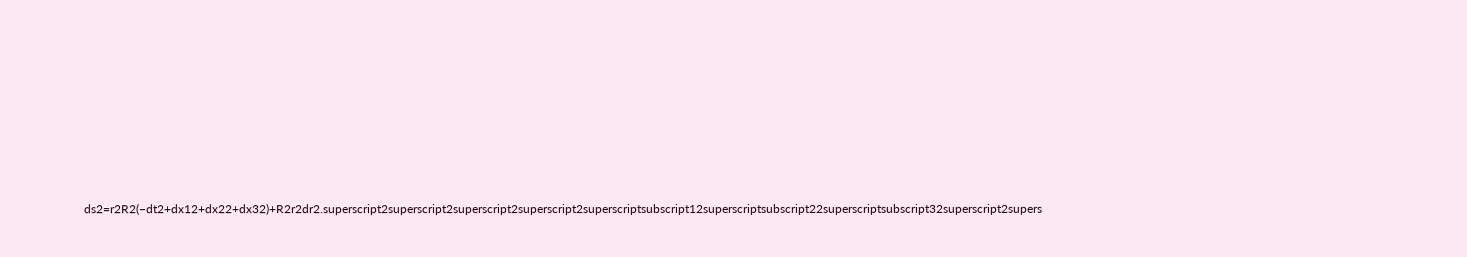ds2=r2R2(−dt2+dx12+dx22+dx32)+R2r2dr2.superscript2superscript2superscript2superscript2superscriptsubscript12superscriptsubscript22superscriptsubscript32superscript2supers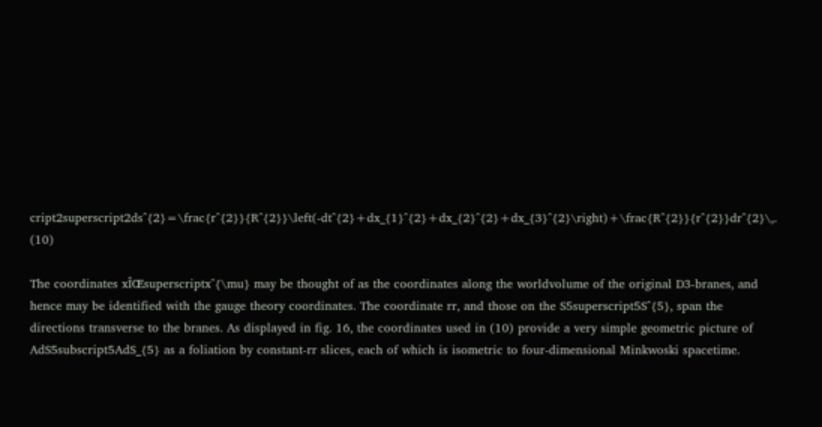cript2superscript2ds^{2}=\frac{r^{2}}{R^{2}}\left(-dt^{2}+dx_{1}^{2}+dx_{2}^{2}+dx_{3}^{2}\right)+\frac{R^{2}}{r^{2}}dr^{2}\,. (10)

The coordinates xÎŒsuperscriptx^{\mu} may be thought of as the coordinates along the worldvolume of the original D3-branes, and hence may be identified with the gauge theory coordinates. The coordinate rr, and those on the S5superscript5S^{5}, span the directions transverse to the branes. As displayed in fig. 16, the coordinates used in (10) provide a very simple geometric picture of AdS5subscript5AdS_{5} as a foliation by constant-rr slices, each of which is isometric to four-dimensional Minkwoski spacetime.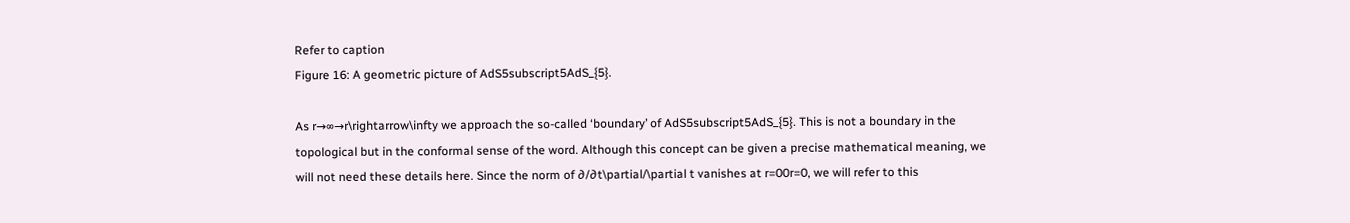Refer to caption
Figure 16: A geometric picture of AdS5subscript5AdS_{5}.

As r→∞→r\rightarrow\infty we approach the so-called ‘boundary’ of AdS5subscript5AdS_{5}. This is not a boundary in the topological but in the conformal sense of the word. Although this concept can be given a precise mathematical meaning, we will not need these details here. Since the norm of ∂/∂t\partial/\partial t vanishes at r=00r=0, we will refer to this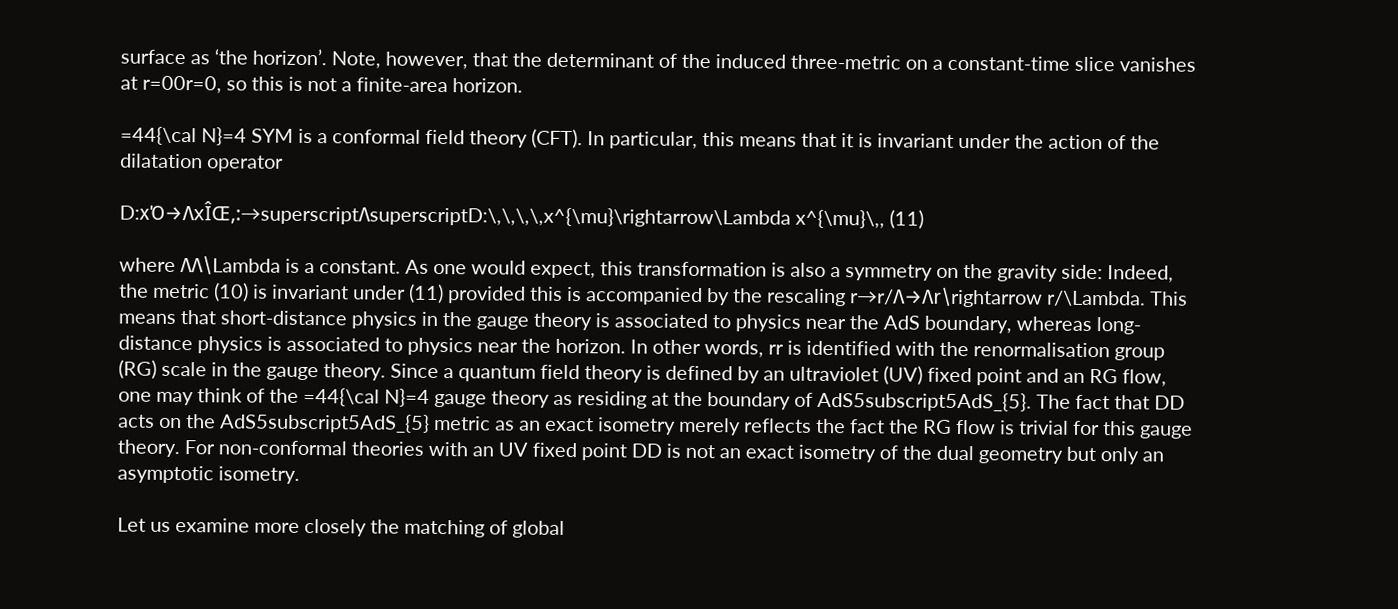surface as ‘the horizon’. Note, however, that the determinant of the induced three-metric on a constant-time slice vanishes at r=00r=0, so this is not a finite-area horizon.

=44{\cal N}=4 SYM is a conformal field theory (CFT). In particular, this means that it is invariant under the action of the dilatation operator

D:xΌ→ΛxÎŒ,:→superscriptΛsuperscriptD:\,\,\,\,x^{\mu}\rightarrow\Lambda x^{\mu}\,, (11)

where ΛΛ\Lambda is a constant. As one would expect, this transformation is also a symmetry on the gravity side: Indeed, the metric (10) is invariant under (11) provided this is accompanied by the rescaling r→r/Λ→Λr\rightarrow r/\Lambda. This means that short-distance physics in the gauge theory is associated to physics near the AdS boundary, whereas long-distance physics is associated to physics near the horizon. In other words, rr is identified with the renormalisation group (RG) scale in the gauge theory. Since a quantum field theory is defined by an ultraviolet (UV) fixed point and an RG flow, one may think of the =44{\cal N}=4 gauge theory as residing at the boundary of AdS5subscript5AdS_{5}. The fact that DD acts on the AdS5subscript5AdS_{5} metric as an exact isometry merely reflects the fact the RG flow is trivial for this gauge theory. For non-conformal theories with an UV fixed point DD is not an exact isometry of the dual geometry but only an asymptotic isometry.

Let us examine more closely the matching of global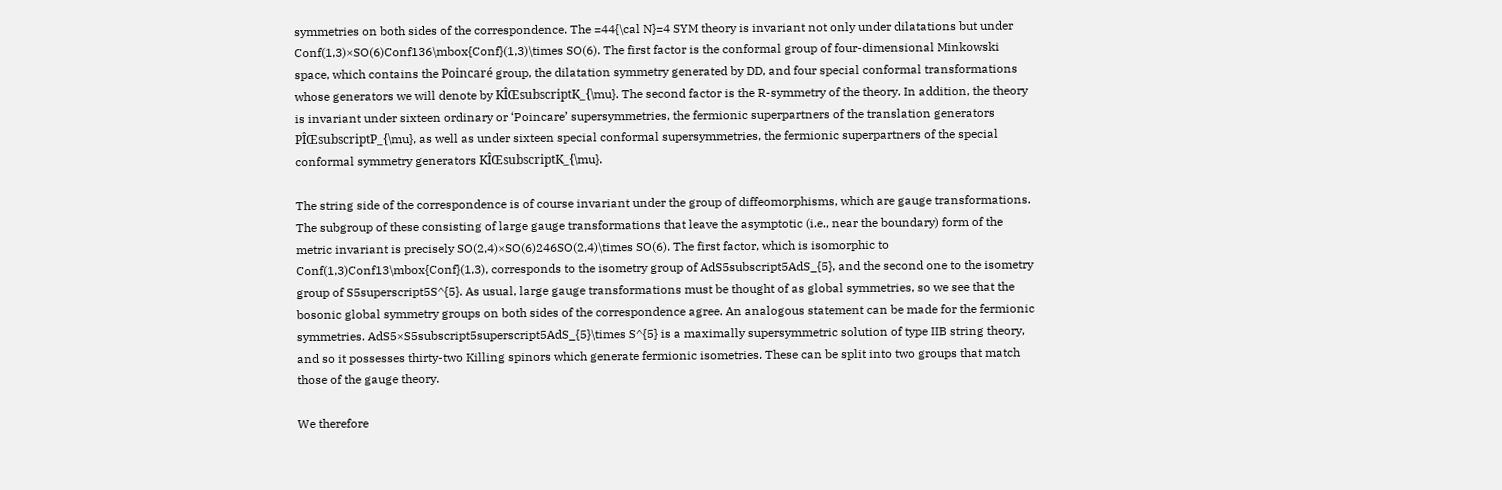symmetries on both sides of the correspondence. The =44{\cal N}=4 SYM theory is invariant not only under dilatations but under Conf(1,3)×SO(6)Conf136\mbox{Conf}(1,3)\times SO(6). The first factor is the conformal group of four-dimensional Minkowski space, which contains the Poincaré group, the dilatation symmetry generated by DD, and four special conformal transformations whose generators we will denote by KÎŒsubscriptK_{\mu}. The second factor is the R-symmetry of the theory. In addition, the theory is invariant under sixteen ordinary or ‘Poincare’ supersymmetries, the fermionic superpartners of the translation generators PÎŒsubscriptP_{\mu}, as well as under sixteen special conformal supersymmetries, the fermionic superpartners of the special conformal symmetry generators KÎŒsubscriptK_{\mu}.

The string side of the correspondence is of course invariant under the group of diffeomorphisms, which are gauge transformations. The subgroup of these consisting of large gauge transformations that leave the asymptotic (i.e., near the boundary) form of the metric invariant is precisely SO(2,4)×SO(6)246SO(2,4)\times SO(6). The first factor, which is isomorphic to Conf(1,3)Conf13\mbox{Conf}(1,3), corresponds to the isometry group of AdS5subscript5AdS_{5}, and the second one to the isometry group of S5superscript5S^{5}. As usual, large gauge transformations must be thought of as global symmetries, so we see that the bosonic global symmetry groups on both sides of the correspondence agree. An analogous statement can be made for the fermionic symmetries. AdS5×S5subscript5superscript5AdS_{5}\times S^{5} is a maximally supersymmetric solution of type IIB string theory, and so it possesses thirty-two Killing spinors which generate fermionic isometries. These can be split into two groups that match those of the gauge theory.

We therefore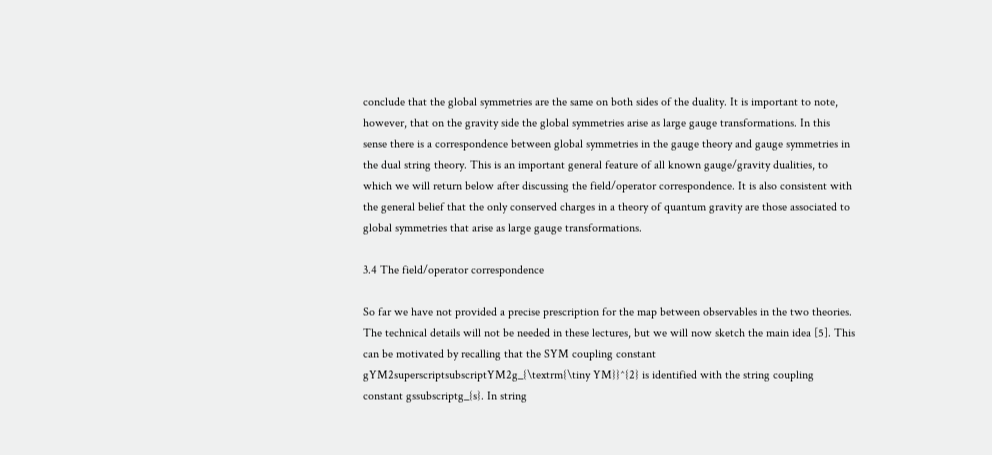conclude that the global symmetries are the same on both sides of the duality. It is important to note, however, that on the gravity side the global symmetries arise as large gauge transformations. In this sense there is a correspondence between global symmetries in the gauge theory and gauge symmetries in the dual string theory. This is an important general feature of all known gauge/gravity dualities, to which we will return below after discussing the field/operator correspondence. It is also consistent with the general belief that the only conserved charges in a theory of quantum gravity are those associated to global symmetries that arise as large gauge transformations.

3.4 The field/operator correspondence

So far we have not provided a precise prescription for the map between observables in the two theories. The technical details will not be needed in these lectures, but we will now sketch the main idea [5]. This can be motivated by recalling that the SYM coupling constant gYM2superscriptsubscriptYM2g_{\textrm{\tiny YM}}^{2} is identified with the string coupling constant gssubscriptg_{s}. In string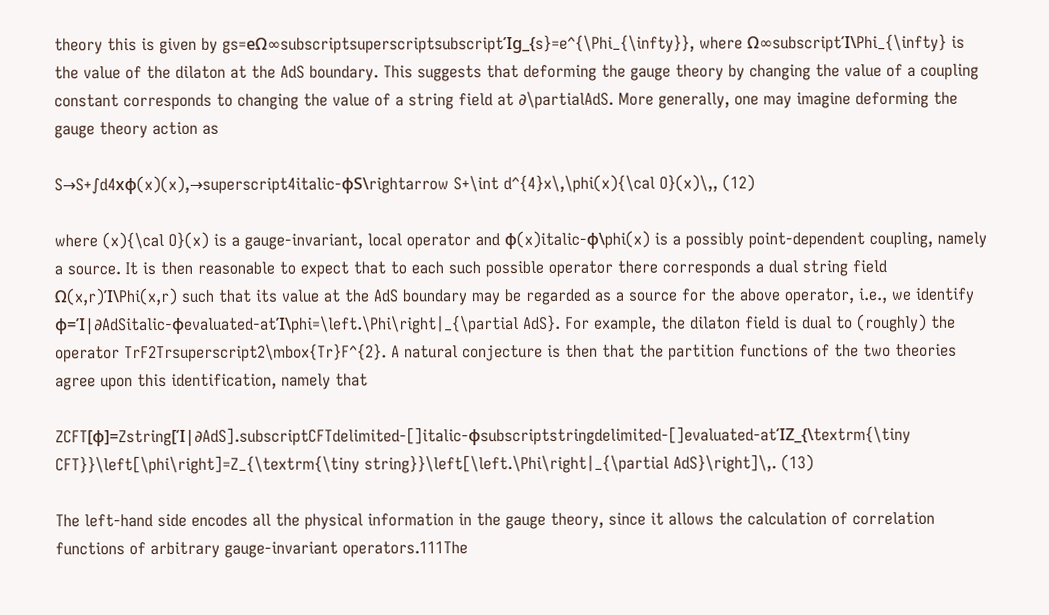theory this is given by gs=eΩ∞subscriptsuperscriptsubscriptΊg_{s}=e^{\Phi_{\infty}}, where Ω∞subscriptΊ\Phi_{\infty} is the value of the dilaton at the AdS boundary. This suggests that deforming the gauge theory by changing the value of a coupling constant corresponds to changing the value of a string field at ∂\partialAdS. More generally, one may imagine deforming the gauge theory action as

S→S+∫d4xϕ(x)(x),→superscript4italic-ϕS\rightarrow S+\int d^{4}x\,\phi(x){\cal O}(x)\,, (12)

where (x){\cal O}(x) is a gauge-invariant, local operator and ϕ(x)italic-ϕ\phi(x) is a possibly point-dependent coupling, namely a source. It is then reasonable to expect that to each such possible operator there corresponds a dual string field Ω(x,r)Ί\Phi(x,r) such that its value at the AdS boundary may be regarded as a source for the above operator, i.e., we identify ϕ=Ί|∂AdSitalic-ϕevaluated-atΊ\phi=\left.\Phi\right|_{\partial AdS}. For example, the dilaton field is dual to (roughly) the operator TrF2Trsuperscript2\mbox{Tr}F^{2}. A natural conjecture is then that the partition functions of the two theories agree upon this identification, namely that

ZCFT[ϕ]=Zstring[Ί|∂AdS].subscriptCFTdelimited-[]italic-ϕsubscriptstringdelimited-[]evaluated-atΊZ_{\textrm{\tiny CFT}}\left[\phi\right]=Z_{\textrm{\tiny string}}\left[\left.\Phi\right|_{\partial AdS}\right]\,. (13)

The left-hand side encodes all the physical information in the gauge theory, since it allows the calculation of correlation functions of arbitrary gauge-invariant operators.111The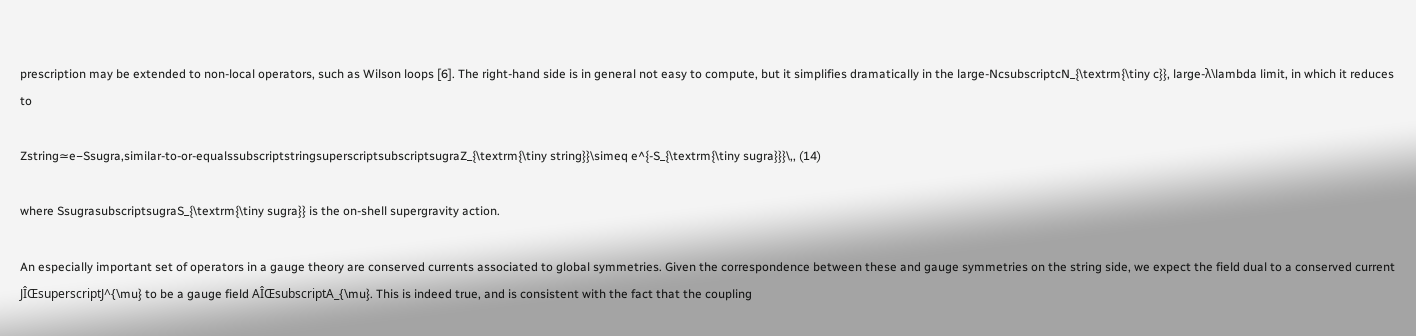prescription may be extended to non-local operators, such as Wilson loops [6]. The right-hand side is in general not easy to compute, but it simplifies dramatically in the large-NcsubscriptcN_{\textrm{\tiny c}}, large-λ\lambda limit, in which it reduces to

Zstring≃e−Ssugra,similar-to-or-equalssubscriptstringsuperscriptsubscriptsugraZ_{\textrm{\tiny string}}\simeq e^{-S_{\textrm{\tiny sugra}}}\,, (14)

where SsugrasubscriptsugraS_{\textrm{\tiny sugra}} is the on-shell supergravity action.

An especially important set of operators in a gauge theory are conserved currents associated to global symmetries. Given the correspondence between these and gauge symmetries on the string side, we expect the field dual to a conserved current JÎŒsuperscriptJ^{\mu} to be a gauge field AÎŒsubscriptA_{\mu}. This is indeed true, and is consistent with the fact that the coupling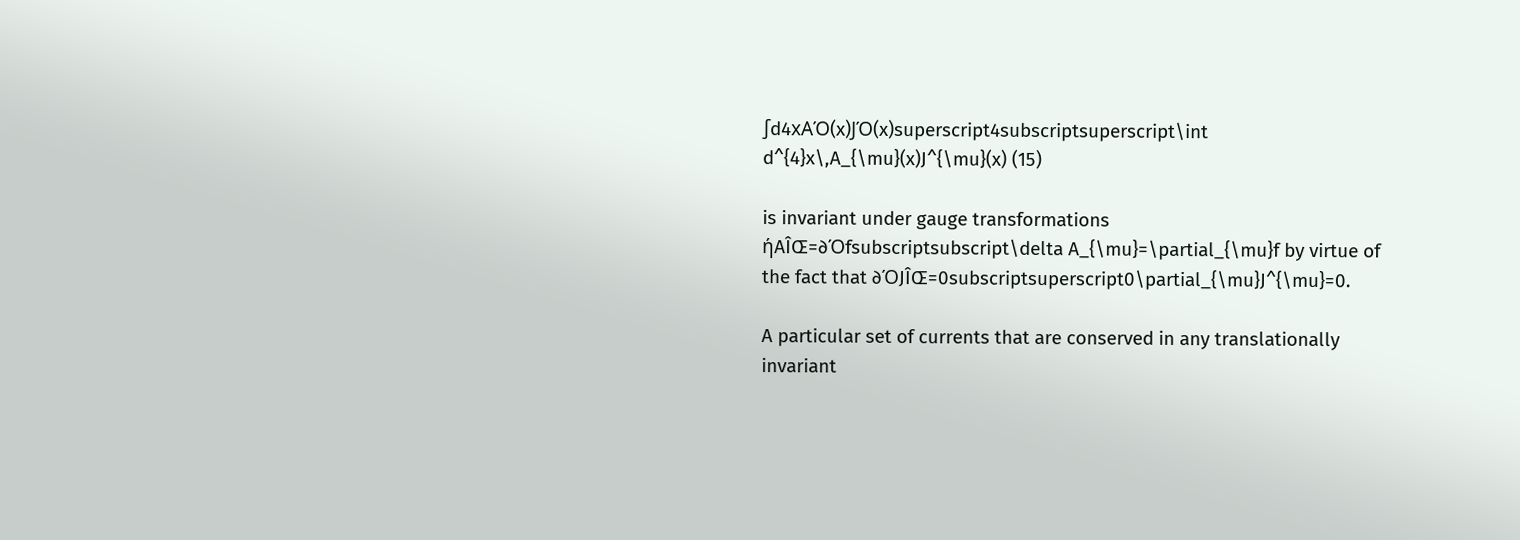∫d4xAΌ(x)JΌ(x)superscript4subscriptsuperscript\int d^{4}x\,A_{\mu}(x)J^{\mu}(x) (15)

is invariant under gauge transformations ήAÎŒ=∂Όfsubscriptsubscript\delta A_{\mu}=\partial_{\mu}f by virtue of the fact that ∂ΌJÎŒ=0subscriptsuperscript0\partial_{\mu}J^{\mu}=0.

A particular set of currents that are conserved in any translationally invariant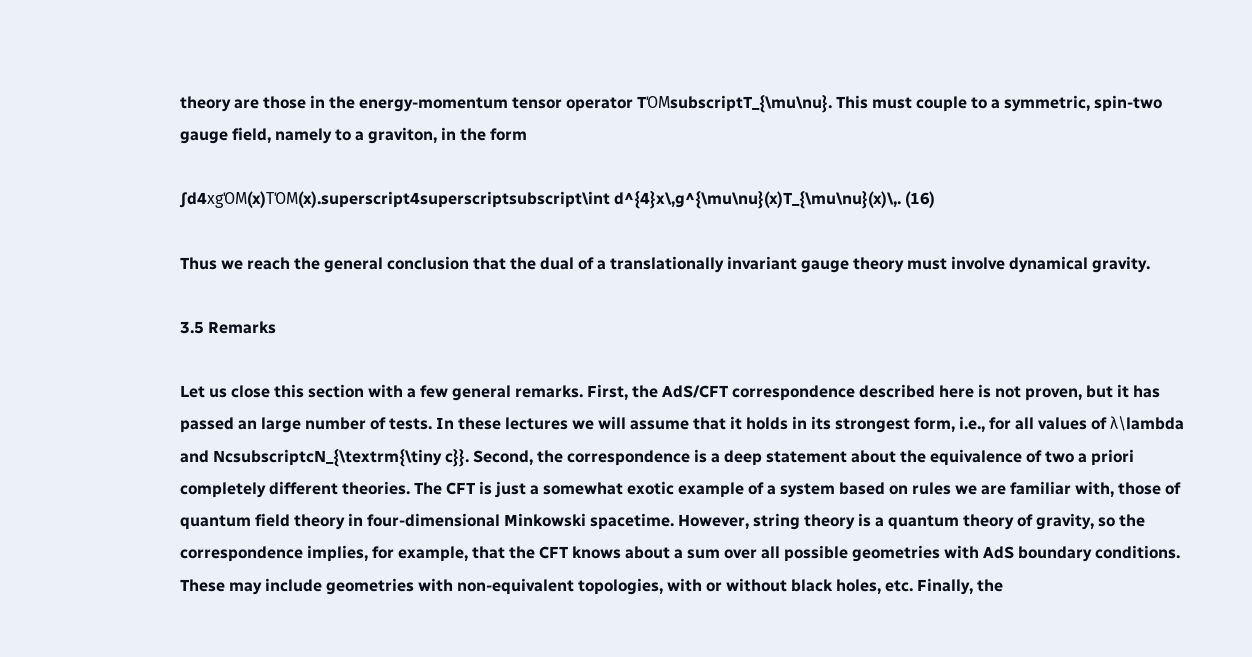theory are those in the energy-momentum tensor operator TΌΜsubscriptT_{\mu\nu}. This must couple to a symmetric, spin-two gauge field, namely to a graviton, in the form

∫d4xgΌΜ(x)TΌΜ(x).superscript4superscriptsubscript\int d^{4}x\,g^{\mu\nu}(x)T_{\mu\nu}(x)\,. (16)

Thus we reach the general conclusion that the dual of a translationally invariant gauge theory must involve dynamical gravity.

3.5 Remarks

Let us close this section with a few general remarks. First, the AdS/CFT correspondence described here is not proven, but it has passed an large number of tests. In these lectures we will assume that it holds in its strongest form, i.e., for all values of λ\lambda and NcsubscriptcN_{\textrm{\tiny c}}. Second, the correspondence is a deep statement about the equivalence of two a priori completely different theories. The CFT is just a somewhat exotic example of a system based on rules we are familiar with, those of quantum field theory in four-dimensional Minkowski spacetime. However, string theory is a quantum theory of gravity, so the correspondence implies, for example, that the CFT knows about a sum over all possible geometries with AdS boundary conditions. These may include geometries with non-equivalent topologies, with or without black holes, etc. Finally, the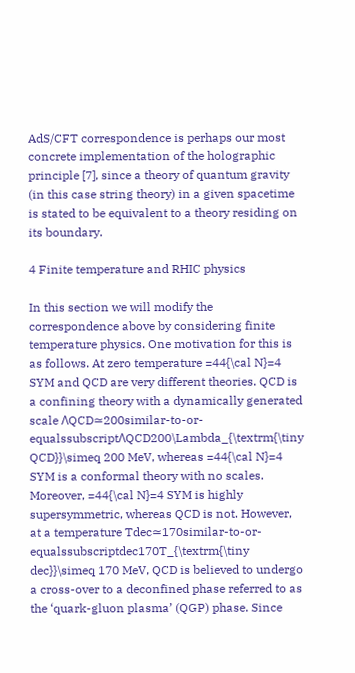AdS/CFT correspondence is perhaps our most concrete implementation of the holographic principle [7], since a theory of quantum gravity (in this case string theory) in a given spacetime is stated to be equivalent to a theory residing on its boundary.

4 Finite temperature and RHIC physics

In this section we will modify the correspondence above by considering finite temperature physics. One motivation for this is as follows. At zero temperature =44{\cal N}=4 SYM and QCD are very different theories. QCD is a confining theory with a dynamically generated scale ΛQCD≃200similar-to-or-equalssubscriptΛQCD200\Lambda_{\textrm{\tiny QCD}}\simeq 200 MeV, whereas =44{\cal N}=4 SYM is a conformal theory with no scales. Moreover, =44{\cal N}=4 SYM is highly supersymmetric, whereas QCD is not. However, at a temperature Tdec≃170similar-to-or-equalssubscriptdec170T_{\textrm{\tiny dec}}\simeq 170 MeV, QCD is believed to undergo a cross-over to a deconfined phase referred to as the ‘quark-gluon plasma’ (QGP) phase. Since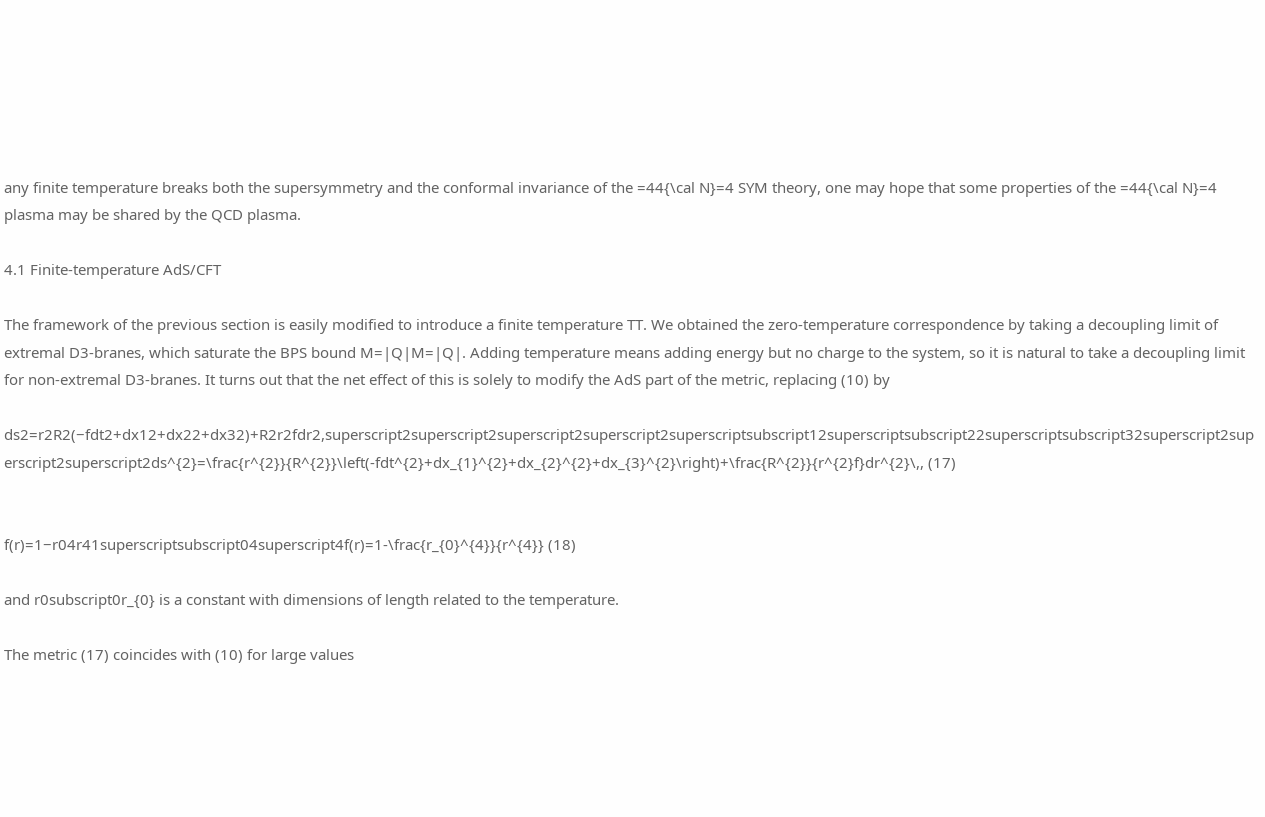any finite temperature breaks both the supersymmetry and the conformal invariance of the =44{\cal N}=4 SYM theory, one may hope that some properties of the =44{\cal N}=4 plasma may be shared by the QCD plasma.

4.1 Finite-temperature AdS/CFT

The framework of the previous section is easily modified to introduce a finite temperature TT. We obtained the zero-temperature correspondence by taking a decoupling limit of extremal D3-branes, which saturate the BPS bound M=|Q|M=|Q|. Adding temperature means adding energy but no charge to the system, so it is natural to take a decoupling limit for non-extremal D3-branes. It turns out that the net effect of this is solely to modify the AdS part of the metric, replacing (10) by

ds2=r2R2(−fdt2+dx12+dx22+dx32)+R2r2fdr2,superscript2superscript2superscript2superscript2superscriptsubscript12superscriptsubscript22superscriptsubscript32superscript2superscript2superscript2ds^{2}=\frac{r^{2}}{R^{2}}\left(-fdt^{2}+dx_{1}^{2}+dx_{2}^{2}+dx_{3}^{2}\right)+\frac{R^{2}}{r^{2}f}dr^{2}\,, (17)


f(r)=1−r04r41superscriptsubscript04superscript4f(r)=1-\frac{r_{0}^{4}}{r^{4}} (18)

and r0subscript0r_{0} is a constant with dimensions of length related to the temperature.

The metric (17) coincides with (10) for large values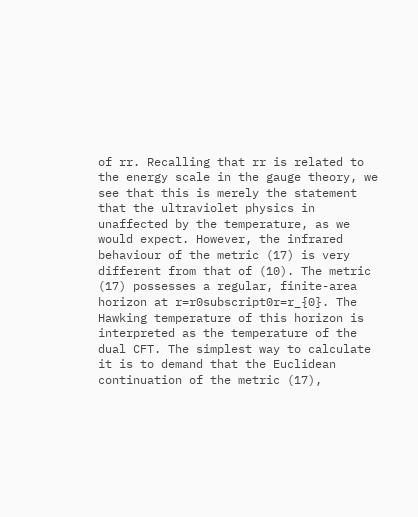of rr. Recalling that rr is related to the energy scale in the gauge theory, we see that this is merely the statement that the ultraviolet physics in unaffected by the temperature, as we would expect. However, the infrared behaviour of the metric (17) is very different from that of (10). The metric (17) possesses a regular, finite-area horizon at r=r0subscript0r=r_{0}. The Hawking temperature of this horizon is interpreted as the temperature of the dual CFT. The simplest way to calculate it is to demand that the Euclidean continuation of the metric (17),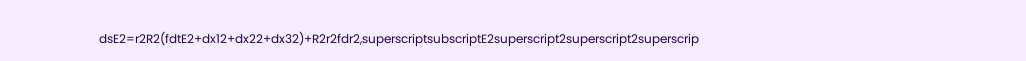dsE2=r2R2(fdtE2+dx12+dx22+dx32)+R2r2fdr2,superscriptsubscriptE2superscript2superscript2superscrip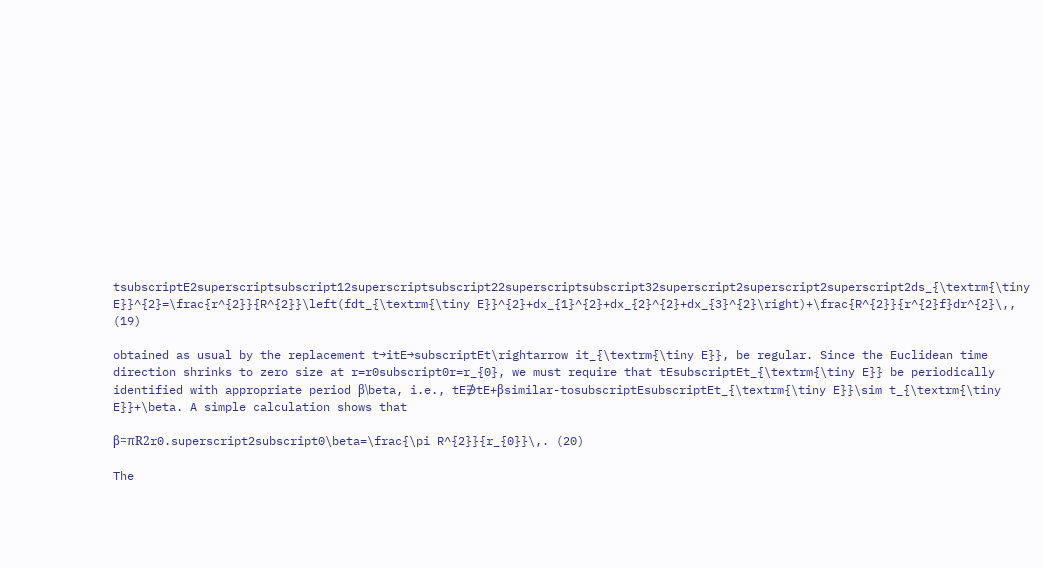tsubscriptE2superscriptsubscript12superscriptsubscript22superscriptsubscript32superscript2superscript2superscript2ds_{\textrm{\tiny E}}^{2}=\frac{r^{2}}{R^{2}}\left(fdt_{\textrm{\tiny E}}^{2}+dx_{1}^{2}+dx_{2}^{2}+dx_{3}^{2}\right)+\frac{R^{2}}{r^{2}f}dr^{2}\,, (19)

obtained as usual by the replacement t→itE→subscriptEt\rightarrow it_{\textrm{\tiny E}}, be regular. Since the Euclidean time direction shrinks to zero size at r=r0subscript0r=r_{0}, we must require that tEsubscriptEt_{\textrm{\tiny E}} be periodically identified with appropriate period β\beta, i.e., tE∌tE+βsimilar-tosubscriptEsubscriptEt_{\textrm{\tiny E}}\sim t_{\textrm{\tiny E}}+\beta. A simple calculation shows that

β=πR2r0.superscript2subscript0\beta=\frac{\pi R^{2}}{r_{0}}\,. (20)

The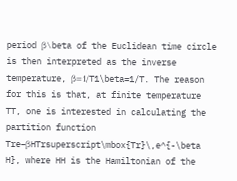period β\beta of the Euclidean time circle is then interpreted as the inverse temperature, β=1/T1\beta=1/T. The reason for this is that, at finite temperature TT, one is interested in calculating the partition function Tre−βHTrsuperscript\mbox{Tr}\,e^{-\beta H}, where HH is the Hamiltonian of the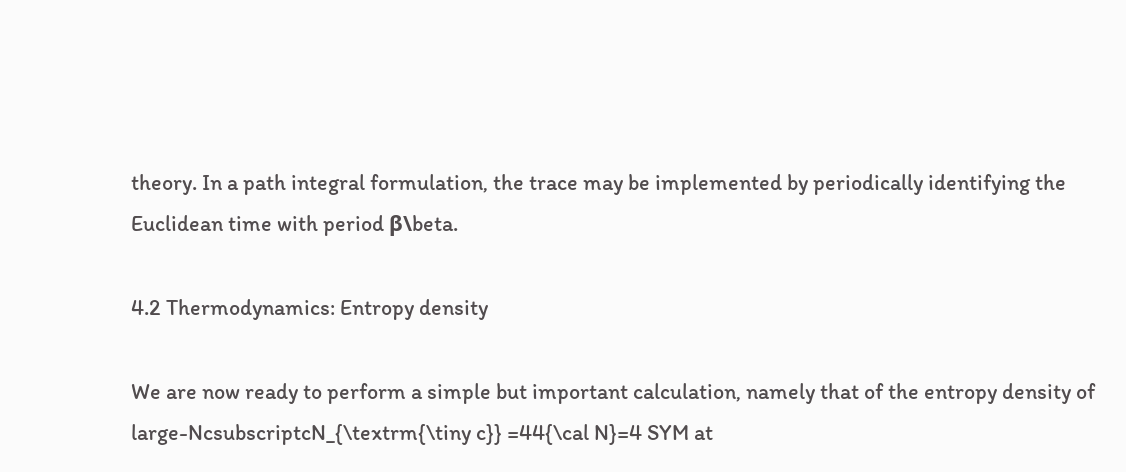theory. In a path integral formulation, the trace may be implemented by periodically identifying the Euclidean time with period β\beta.

4.2 Thermodynamics: Entropy density

We are now ready to perform a simple but important calculation, namely that of the entropy density of large-NcsubscriptcN_{\textrm{\tiny c}} =44{\cal N}=4 SYM at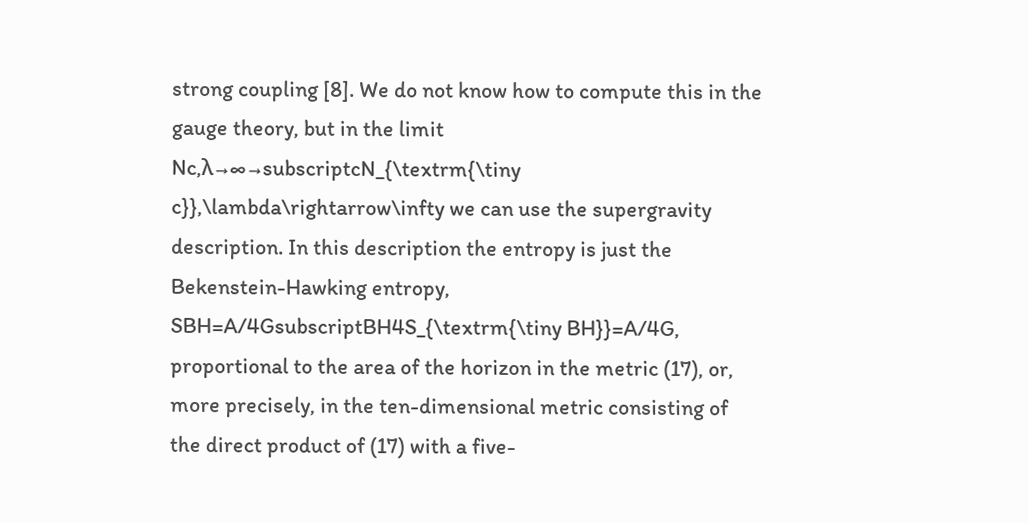strong coupling [8]. We do not know how to compute this in the gauge theory, but in the limit Nc,λ→∞→subscriptcN_{\textrm{\tiny c}},\lambda\rightarrow\infty we can use the supergravity description. In this description the entropy is just the Bekenstein-Hawking entropy, SBH=A/4GsubscriptBH4S_{\textrm{\tiny BH}}=A/4G, proportional to the area of the horizon in the metric (17), or, more precisely, in the ten-dimensional metric consisting of the direct product of (17) with a five-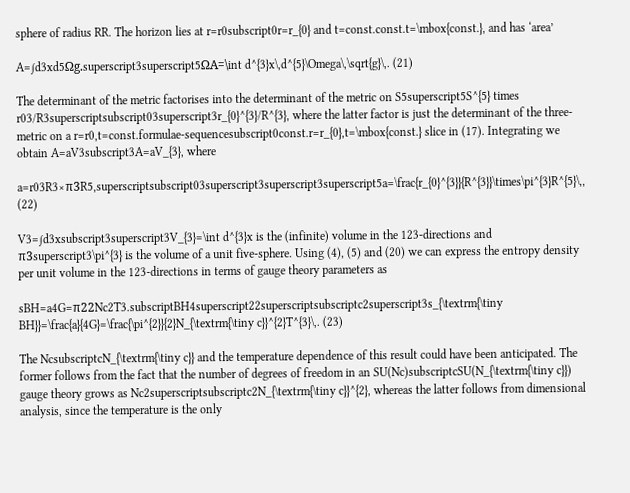sphere of radius RR. The horizon lies at r=r0subscript0r=r_{0} and t=const.const.t=\mbox{const.}, and has ‘area’

A=∫d3xd5Ωg.superscript3superscript5ΩA=\int d^{3}x\,d^{5}\Omega\,\sqrt{g}\,. (21)

The determinant of the metric factorises into the determinant of the metric on S5superscript5S^{5} times r03/R3superscriptsubscript03superscript3r_{0}^{3}/R^{3}, where the latter factor is just the determinant of the three-metric on a r=r0,t=const.formulae-sequencesubscript0const.r=r_{0},t=\mbox{const.} slice in (17). Integrating we obtain A=aV3subscript3A=aV_{3}, where

a=r03R3×π3R5,superscriptsubscript03superscript3superscript3superscript5a=\frac{r_{0}^{3}}{R^{3}}\times\pi^{3}R^{5}\,, (22)

V3=∫d3xsubscript3superscript3V_{3}=\int d^{3}x is the (infinite) volume in the 123-directions and π3superscript3\pi^{3} is the volume of a unit five-sphere. Using (4), (5) and (20) we can express the entropy density per unit volume in the 123-directions in terms of gauge theory parameters as

sBH=a4G=π22Nc2T3.subscriptBH4superscript22superscriptsubscriptc2superscript3s_{\textrm{\tiny BH}}=\frac{a}{4G}=\frac{\pi^{2}}{2}N_{\textrm{\tiny c}}^{2}T^{3}\,. (23)

The NcsubscriptcN_{\textrm{\tiny c}} and the temperature dependence of this result could have been anticipated. The former follows from the fact that the number of degrees of freedom in an SU(Nc)subscriptcSU(N_{\textrm{\tiny c}}) gauge theory grows as Nc2superscriptsubscriptc2N_{\textrm{\tiny c}}^{2}, whereas the latter follows from dimensional analysis, since the temperature is the only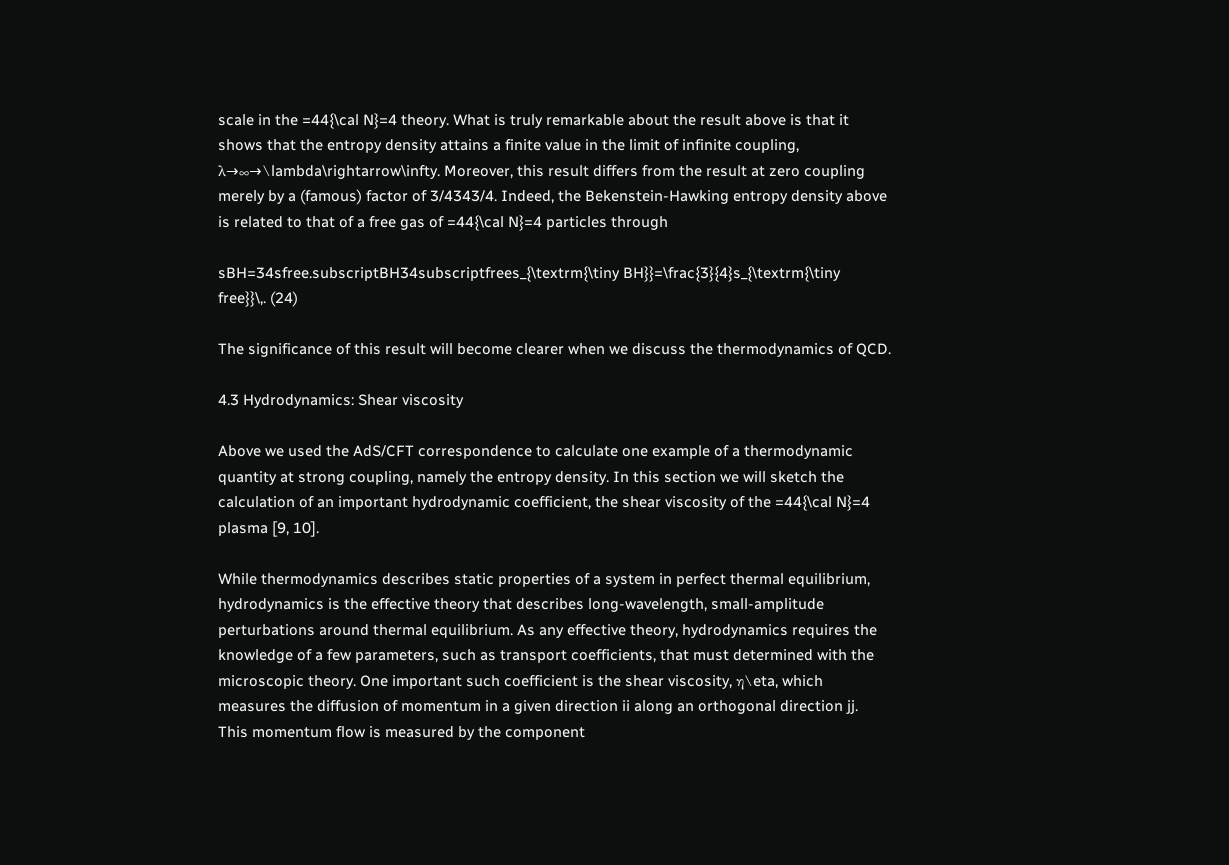scale in the =44{\cal N}=4 theory. What is truly remarkable about the result above is that it shows that the entropy density attains a finite value in the limit of infinite coupling, λ→∞→\lambda\rightarrow\infty. Moreover, this result differs from the result at zero coupling merely by a (famous) factor of 3/4343/4. Indeed, the Bekenstein-Hawking entropy density above is related to that of a free gas of =44{\cal N}=4 particles through

sBH=34sfree.subscriptBH34subscriptfrees_{\textrm{\tiny BH}}=\frac{3}{4}s_{\textrm{\tiny free}}\,. (24)

The significance of this result will become clearer when we discuss the thermodynamics of QCD.

4.3 Hydrodynamics: Shear viscosity

Above we used the AdS/CFT correspondence to calculate one example of a thermodynamic quantity at strong coupling, namely the entropy density. In this section we will sketch the calculation of an important hydrodynamic coefficient, the shear viscosity of the =44{\cal N}=4 plasma [9, 10].

While thermodynamics describes static properties of a system in perfect thermal equilibrium, hydrodynamics is the effective theory that describes long-wavelength, small-amplitude perturbations around thermal equilibrium. As any effective theory, hydrodynamics requires the knowledge of a few parameters, such as transport coefficients, that must determined with the microscopic theory. One important such coefficient is the shear viscosity, η\eta, which measures the diffusion of momentum in a given direction ii along an orthogonal direction jj. This momentum flow is measured by the component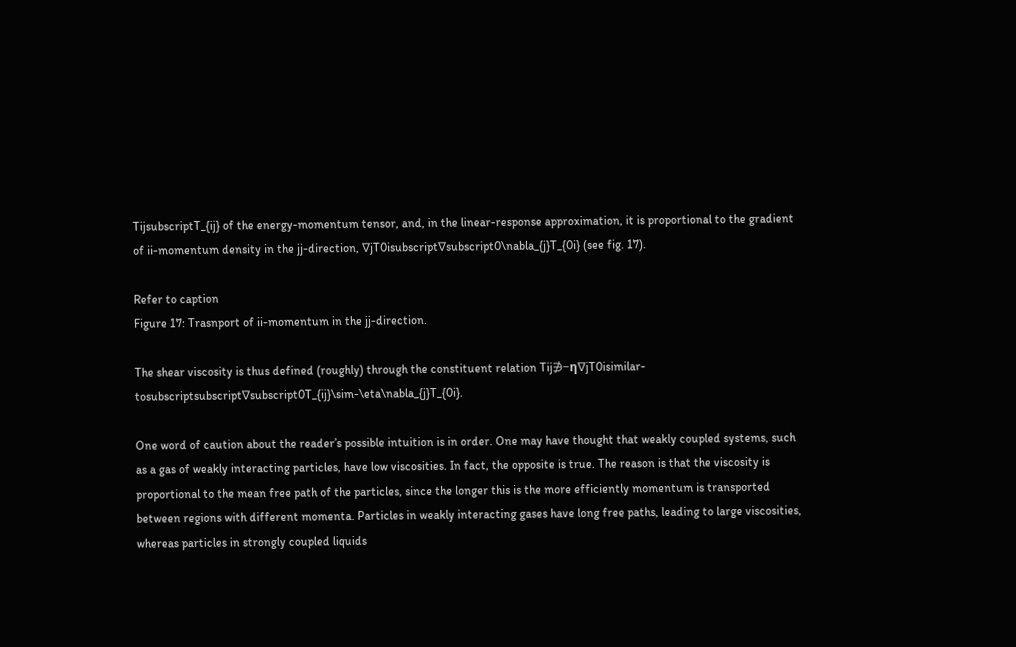TijsubscriptT_{ij} of the energy-momentum tensor, and, in the linear-response approximation, it is proportional to the gradient of ii-momentum density in the jj-direction, ∇jT0isubscript∇subscript0\nabla_{j}T_{0i} (see fig. 17).

Refer to caption
Figure 17: Trasnport of ii-momentum in the jj-direction.

The shear viscosity is thus defined (roughly) through the constituent relation Tij∌−η∇jT0isimilar-tosubscriptsubscript∇subscript0T_{ij}\sim-\eta\nabla_{j}T_{0i}.

One word of caution about the reader’s possible intuition is in order. One may have thought that weakly coupled systems, such as a gas of weakly interacting particles, have low viscosities. In fact, the opposite is true. The reason is that the viscosity is proportional to the mean free path of the particles, since the longer this is the more efficiently momentum is transported between regions with different momenta. Particles in weakly interacting gases have long free paths, leading to large viscosities, whereas particles in strongly coupled liquids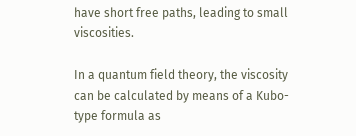have short free paths, leading to small viscosities.

In a quantum field theory, the viscosity can be calculated by means of a Kubo-type formula as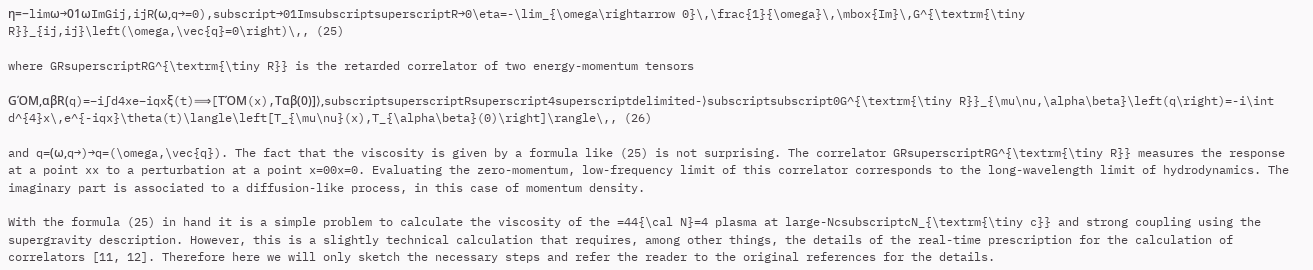η=−limω→01ωImGij,ijR(ω,q→=0),subscript→01ImsubscriptsuperscriptR→0\eta=-\lim_{\omega\rightarrow 0}\,\frac{1}{\omega}\,\mbox{Im}\,G^{\textrm{\tiny R}}_{ij,ij}\left(\omega,\vec{q}=0\right)\,, (25)

where GRsuperscriptRG^{\textrm{\tiny R}} is the retarded correlator of two energy-momentum tensors

GΌΜ,αβR(q)=−i∫d4xe−iqxξ(t)⟹[TΌΜ(x),Tαβ(0)]⟩,subscriptsuperscriptRsuperscript4superscriptdelimited-⟩subscriptsubscript0G^{\textrm{\tiny R}}_{\mu\nu,\alpha\beta}\left(q\right)=-i\int d^{4}x\,e^{-iqx}\theta(t)\langle\left[T_{\mu\nu}(x),T_{\alpha\beta}(0)\right]\rangle\,, (26)

and q=(ω,q→)→q=(\omega,\vec{q}). The fact that the viscosity is given by a formula like (25) is not surprising. The correlator GRsuperscriptRG^{\textrm{\tiny R}} measures the response at a point xx to a perturbation at a point x=00x=0. Evaluating the zero-momentum, low-frequency limit of this correlator corresponds to the long-wavelength limit of hydrodynamics. The imaginary part is associated to a diffusion-like process, in this case of momentum density.

With the formula (25) in hand it is a simple problem to calculate the viscosity of the =44{\cal N}=4 plasma at large-NcsubscriptcN_{\textrm{\tiny c}} and strong coupling using the supergravity description. However, this is a slightly technical calculation that requires, among other things, the details of the real-time prescription for the calculation of correlators [11, 12]. Therefore here we will only sketch the necessary steps and refer the reader to the original references for the details.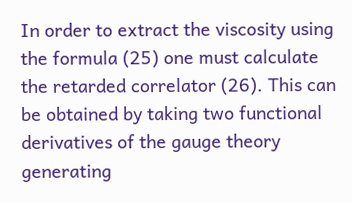In order to extract the viscosity using the formula (25) one must calculate the retarded correlator (26). This can be obtained by taking two functional derivatives of the gauge theory generating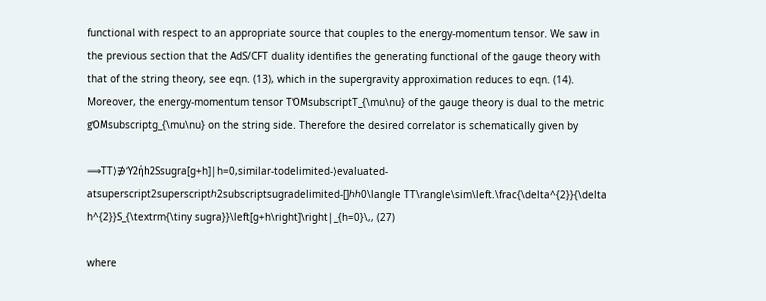functional with respect to an appropriate source that couples to the energy-momentum tensor. We saw in the previous section that the AdS/CFT duality identifies the generating functional of the gauge theory with that of the string theory, see eqn. (13), which in the supergravity approximation reduces to eqn. (14). Moreover, the energy-momentum tensor TΌΜsubscriptT_{\mu\nu} of the gauge theory is dual to the metric gΌΜsubscriptg_{\mu\nu} on the string side. Therefore the desired correlator is schematically given by

⟹TT⟩∌Ύ2ήh2Ssugra[g+h]|h=0,similar-todelimited-⟩evaluated-atsuperscript2superscriptℎ2subscriptsugradelimited-[]ℎℎ0\langle TT\rangle\sim\left.\frac{\delta^{2}}{\delta h^{2}}S_{\textrm{\tiny sugra}}\left[g+h\right]\right|_{h=0}\,, (27)

where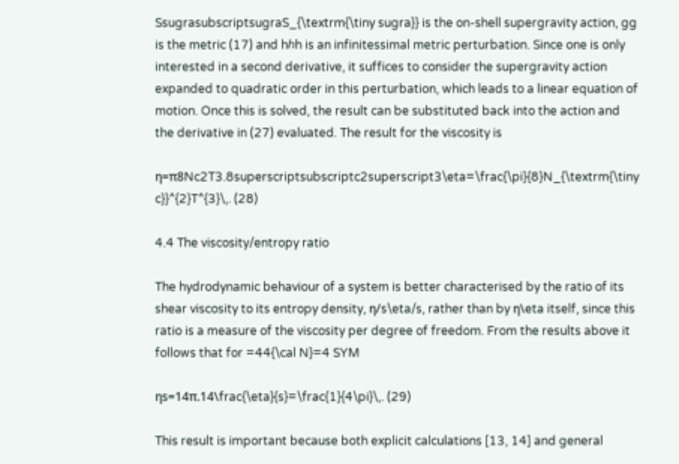SsugrasubscriptsugraS_{\textrm{\tiny sugra}} is the on-shell supergravity action, gg is the metric (17) and hℎh is an infinitessimal metric perturbation. Since one is only interested in a second derivative, it suffices to consider the supergravity action expanded to quadratic order in this perturbation, which leads to a linear equation of motion. Once this is solved, the result can be substituted back into the action and the derivative in (27) evaluated. The result for the viscosity is

η=π8Nc2T3.8superscriptsubscriptc2superscript3\eta=\frac{\pi}{8}N_{\textrm{\tiny c}}^{2}T^{3}\,. (28)

4.4 The viscosity/entropy ratio

The hydrodynamic behaviour of a system is better characterised by the ratio of its shear viscosity to its entropy density, η/s\eta/s, rather than by η\eta itself, since this ratio is a measure of the viscosity per degree of freedom. From the results above it follows that for =44{\cal N}=4 SYM

ηs=14π.14\frac{\eta}{s}=\frac{1}{4\pi}\,. (29)

This result is important because both explicit calculations [13, 14] and general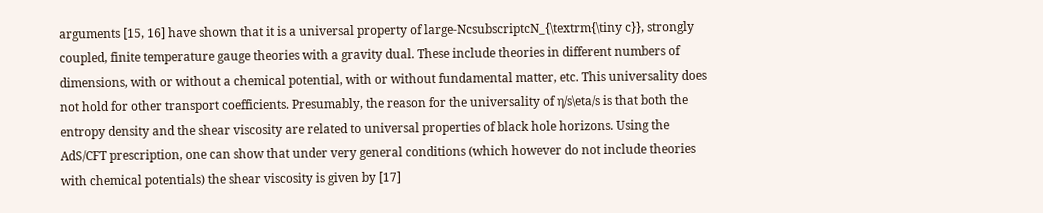arguments [15, 16] have shown that it is a universal property of large-NcsubscriptcN_{\textrm{\tiny c}}, strongly coupled, finite temperature gauge theories with a gravity dual. These include theories in different numbers of dimensions, with or without a chemical potential, with or without fundamental matter, etc. This universality does not hold for other transport coefficients. Presumably, the reason for the universality of η/s\eta/s is that both the entropy density and the shear viscosity are related to universal properties of black hole horizons. Using the AdS/CFT prescription, one can show that under very general conditions (which however do not include theories with chemical potentials) the shear viscosity is given by [17]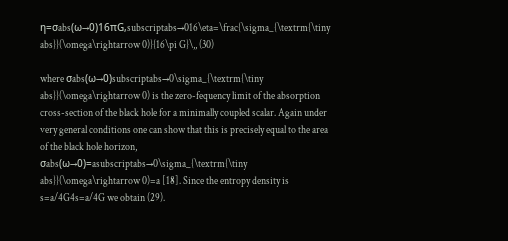η=σabs(ω→0)16πG,subscriptabs→016\eta=\frac{\sigma_{\textrm{\tiny abs}}(\omega\rightarrow 0)}{16\pi G}\,, (30)

where σabs(ω→0)subscriptabs→0\sigma_{\textrm{\tiny abs}}(\omega\rightarrow 0) is the zero-fequency limit of the absorption cross-section of the black hole for a minimally coupled scalar. Again under very general conditions one can show that this is precisely equal to the area of the black hole horizon, σabs(ω→0)=asubscriptabs→0\sigma_{\textrm{\tiny abs}}(\omega\rightarrow 0)=a [18]. Since the entropy density is s=a/4G4s=a/4G we obtain (29).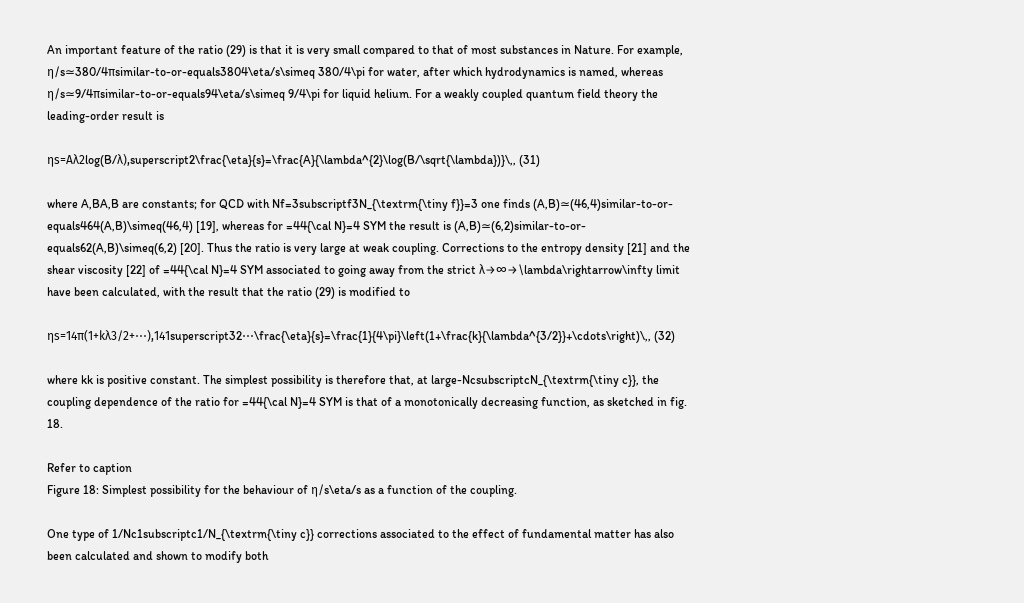An important feature of the ratio (29) is that it is very small compared to that of most substances in Nature. For example, η/s≃380/4πsimilar-to-or-equals3804\eta/s\simeq 380/4\pi for water, after which hydrodynamics is named, whereas η/s≃9/4πsimilar-to-or-equals94\eta/s\simeq 9/4\pi for liquid helium. For a weakly coupled quantum field theory the leading-order result is

ηs=Aλ2log(B/λ),superscript2\frac{\eta}{s}=\frac{A}{\lambda^{2}\log(B/\sqrt{\lambda})}\,, (31)

where A,BA,B are constants; for QCD with Nf=3subscriptf3N_{\textrm{\tiny f}}=3 one finds (A,B)≃(46,4)similar-to-or-equals464(A,B)\simeq(46,4) [19], whereas for =44{\cal N}=4 SYM the result is (A,B)≃(6,2)similar-to-or-equals62(A,B)\simeq(6,2) [20]. Thus the ratio is very large at weak coupling. Corrections to the entropy density [21] and the shear viscosity [22] of =44{\cal N}=4 SYM associated to going away from the strict λ→∞→\lambda\rightarrow\infty limit have been calculated, with the result that the ratio (29) is modified to

ηs=14π(1+kλ3/2+⋯),141superscript32⋯\frac{\eta}{s}=\frac{1}{4\pi}\left(1+\frac{k}{\lambda^{3/2}}+\cdots\right)\,, (32)

where kk is positive constant. The simplest possibility is therefore that, at large-NcsubscriptcN_{\textrm{\tiny c}}, the coupling dependence of the ratio for =44{\cal N}=4 SYM is that of a monotonically decreasing function, as sketched in fig. 18.

Refer to caption
Figure 18: Simplest possibility for the behaviour of η/s\eta/s as a function of the coupling.

One type of 1/Nc1subscriptc1/N_{\textrm{\tiny c}} corrections associated to the effect of fundamental matter has also been calculated and shown to modify both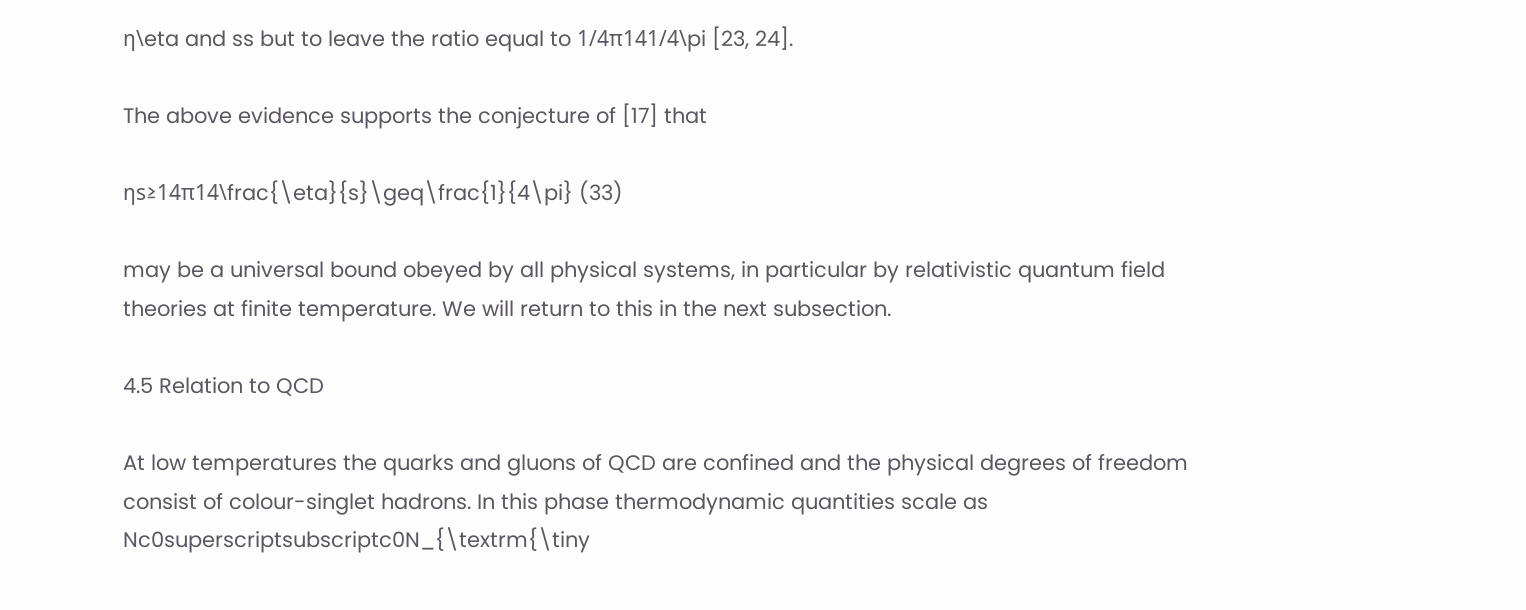η\eta and ss but to leave the ratio equal to 1/4π141/4\pi [23, 24].

The above evidence supports the conjecture of [17] that

ηs≥14π14\frac{\eta}{s}\geq\frac{1}{4\pi} (33)

may be a universal bound obeyed by all physical systems, in particular by relativistic quantum field theories at finite temperature. We will return to this in the next subsection.

4.5 Relation to QCD

At low temperatures the quarks and gluons of QCD are confined and the physical degrees of freedom consist of colour-singlet hadrons. In this phase thermodynamic quantities scale as Nc0superscriptsubscriptc0N_{\textrm{\tiny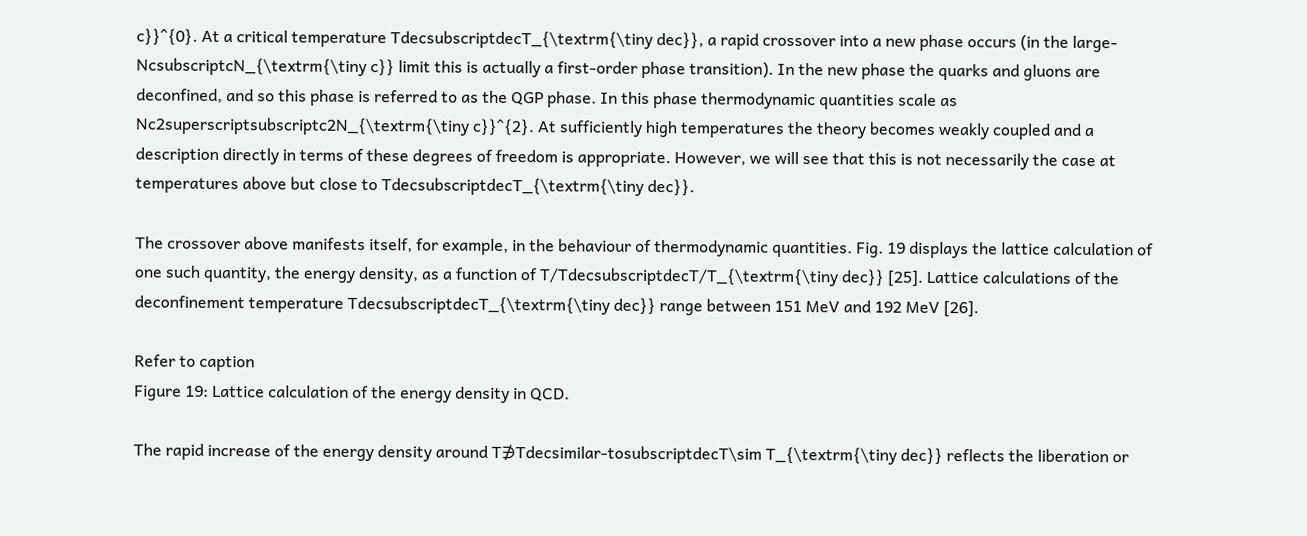c}}^{0}. At a critical temperature TdecsubscriptdecT_{\textrm{\tiny dec}}, a rapid crossover into a new phase occurs (in the large-NcsubscriptcN_{\textrm{\tiny c}} limit this is actually a first-order phase transition). In the new phase the quarks and gluons are deconfined, and so this phase is referred to as the QGP phase. In this phase thermodynamic quantities scale as Nc2superscriptsubscriptc2N_{\textrm{\tiny c}}^{2}. At sufficiently high temperatures the theory becomes weakly coupled and a description directly in terms of these degrees of freedom is appropriate. However, we will see that this is not necessarily the case at temperatures above but close to TdecsubscriptdecT_{\textrm{\tiny dec}}.

The crossover above manifests itself, for example, in the behaviour of thermodynamic quantities. Fig. 19 displays the lattice calculation of one such quantity, the energy density, as a function of T/TdecsubscriptdecT/T_{\textrm{\tiny dec}} [25]. Lattice calculations of the deconfinement temperature TdecsubscriptdecT_{\textrm{\tiny dec}} range between 151 MeV and 192 MeV [26].

Refer to caption
Figure 19: Lattice calculation of the energy density in QCD.

The rapid increase of the energy density around T∌Tdecsimilar-tosubscriptdecT\sim T_{\textrm{\tiny dec}} reflects the liberation or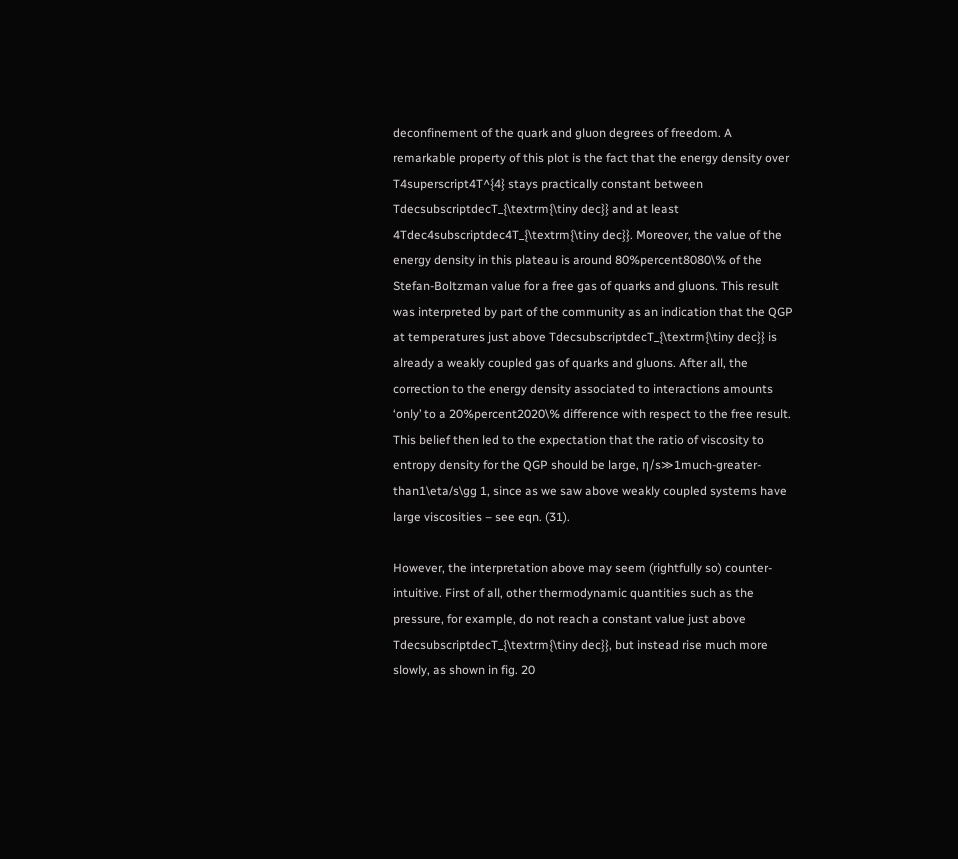deconfinement of the quark and gluon degrees of freedom. A remarkable property of this plot is the fact that the energy density over T4superscript4T^{4} stays practically constant between TdecsubscriptdecT_{\textrm{\tiny dec}} and at least 4Tdec4subscriptdec4T_{\textrm{\tiny dec}}. Moreover, the value of the energy density in this plateau is around 80%percent8080\% of the Stefan-Boltzman value for a free gas of quarks and gluons. This result was interpreted by part of the community as an indication that the QGP at temperatures just above TdecsubscriptdecT_{\textrm{\tiny dec}} is already a weakly coupled gas of quarks and gluons. After all, the correction to the energy density associated to interactions amounts ‘only’ to a 20%percent2020\% difference with respect to the free result. This belief then led to the expectation that the ratio of viscosity to entropy density for the QGP should be large, η/s≫1much-greater-than1\eta/s\gg 1, since as we saw above weakly coupled systems have large viscosities – see eqn. (31).

However, the interpretation above may seem (rightfully so) counter-intuitive. First of all, other thermodynamic quantities such as the pressure, for example, do not reach a constant value just above TdecsubscriptdecT_{\textrm{\tiny dec}}, but instead rise much more slowly, as shown in fig. 20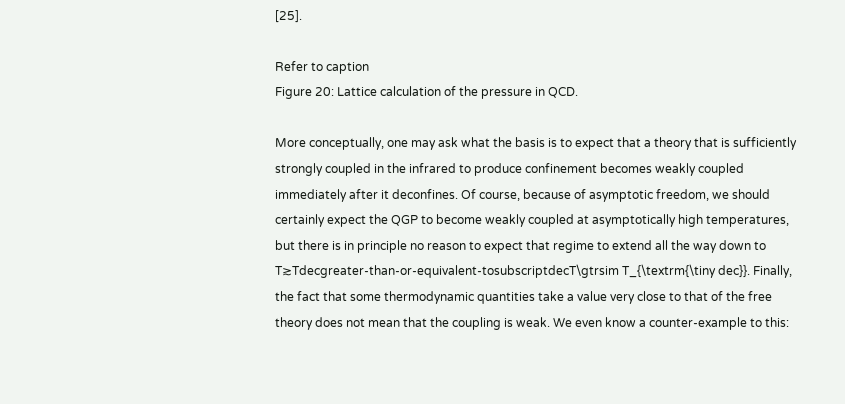[25].

Refer to caption
Figure 20: Lattice calculation of the pressure in QCD.

More conceptually, one may ask what the basis is to expect that a theory that is sufficiently strongly coupled in the infrared to produce confinement becomes weakly coupled immediately after it deconfines. Of course, because of asymptotic freedom, we should certainly expect the QGP to become weakly coupled at asymptotically high temperatures, but there is in principle no reason to expect that regime to extend all the way down to T≳Tdecgreater-than-or-equivalent-tosubscriptdecT\gtrsim T_{\textrm{\tiny dec}}. Finally, the fact that some thermodynamic quantities take a value very close to that of the free theory does not mean that the coupling is weak. We even know a counter-example to this: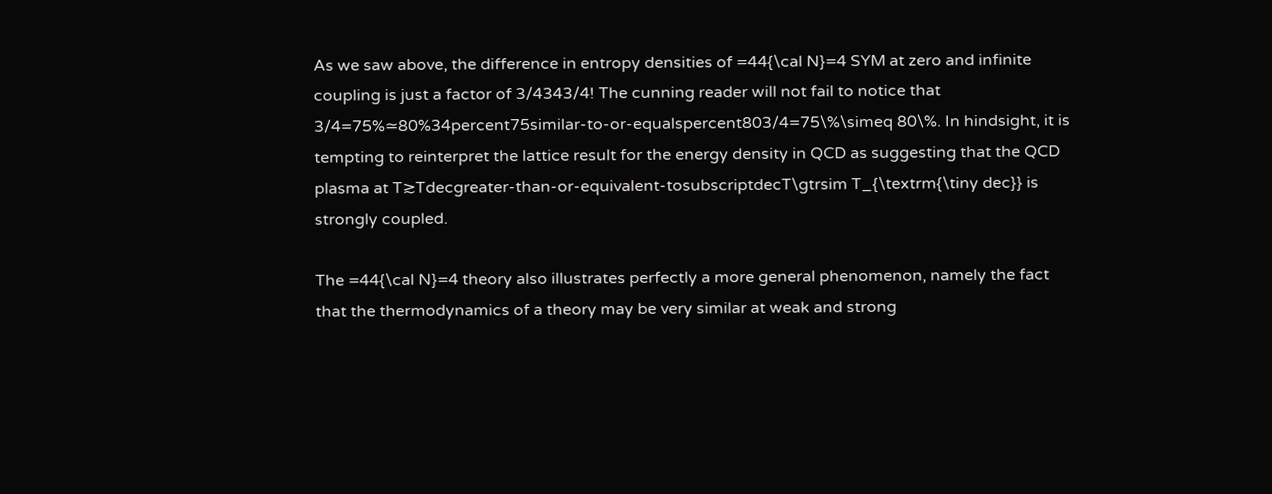As we saw above, the difference in entropy densities of =44{\cal N}=4 SYM at zero and infinite coupling is just a factor of 3/4343/4! The cunning reader will not fail to notice that 3/4=75%≃80%34percent75similar-to-or-equalspercent803/4=75\%\simeq 80\%. In hindsight, it is tempting to reinterpret the lattice result for the energy density in QCD as suggesting that the QCD plasma at T≳Tdecgreater-than-or-equivalent-tosubscriptdecT\gtrsim T_{\textrm{\tiny dec}} is strongly coupled.

The =44{\cal N}=4 theory also illustrates perfectly a more general phenomenon, namely the fact that the thermodynamics of a theory may be very similar at weak and strong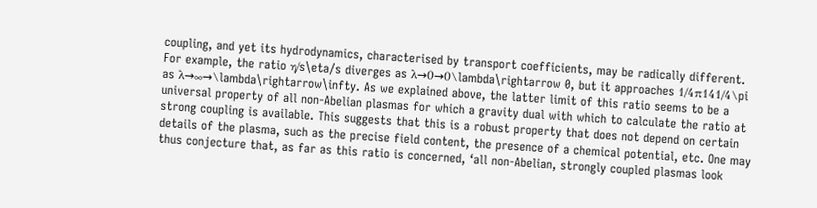coupling, and yet its hydrodynamics, characterised by transport coefficients, may be radically different. For example, the ratio η/s\eta/s diverges as λ→0→0\lambda\rightarrow 0, but it approaches 1/4π141/4\pi as λ→∞→\lambda\rightarrow\infty. As we explained above, the latter limit of this ratio seems to be a universal property of all non-Abelian plasmas for which a gravity dual with which to calculate the ratio at strong coupling is available. This suggests that this is a robust property that does not depend on certain details of the plasma, such as the precise field content, the presence of a chemical potential, etc. One may thus conjecture that, as far as this ratio is concerned, ‘all non-Abelian, strongly coupled plasmas look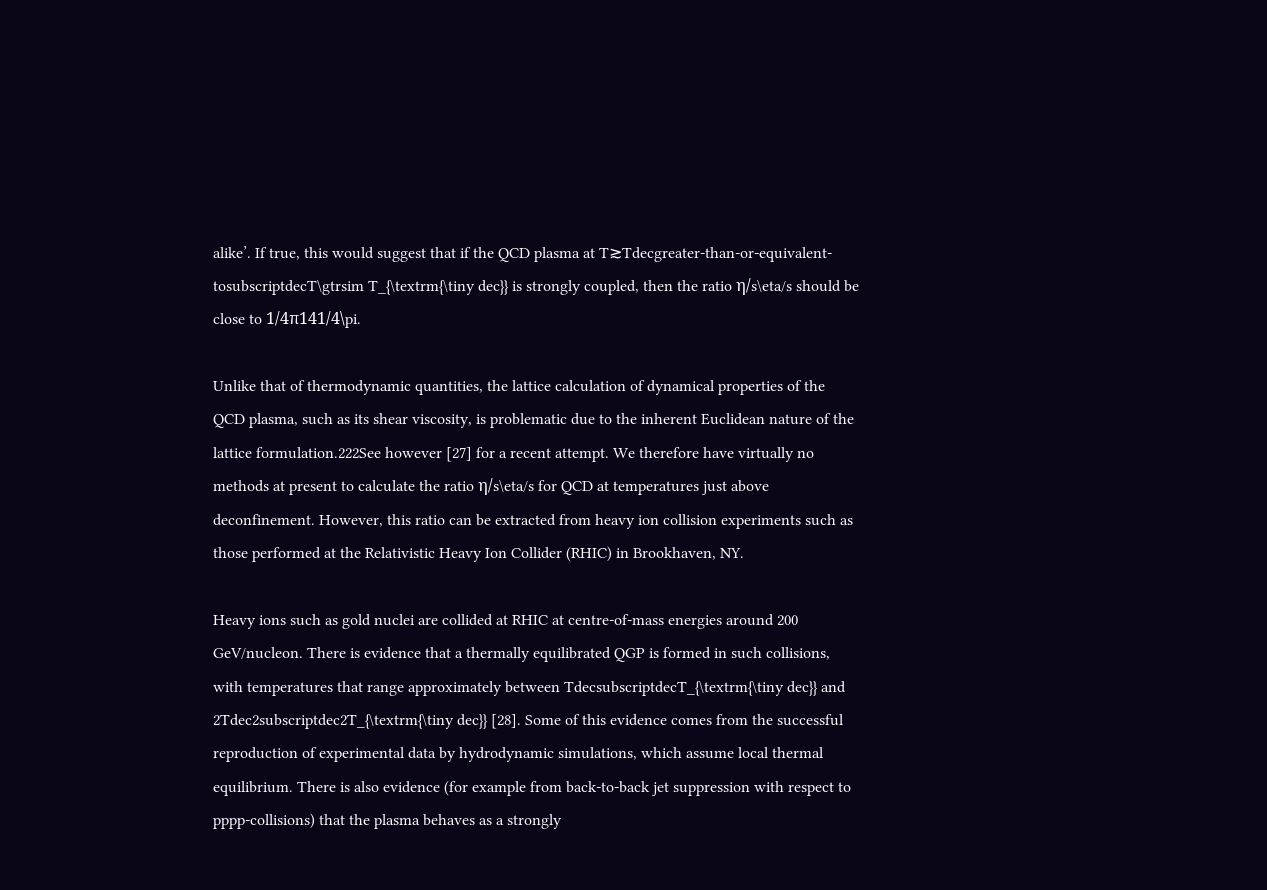alike’. If true, this would suggest that if the QCD plasma at T≳Tdecgreater-than-or-equivalent-tosubscriptdecT\gtrsim T_{\textrm{\tiny dec}} is strongly coupled, then the ratio η/s\eta/s should be close to 1/4π141/4\pi.

Unlike that of thermodynamic quantities, the lattice calculation of dynamical properties of the QCD plasma, such as its shear viscosity, is problematic due to the inherent Euclidean nature of the lattice formulation.222See however [27] for a recent attempt. We therefore have virtually no methods at present to calculate the ratio η/s\eta/s for QCD at temperatures just above deconfinement. However, this ratio can be extracted from heavy ion collision experiments such as those performed at the Relativistic Heavy Ion Collider (RHIC) in Brookhaven, NY.

Heavy ions such as gold nuclei are collided at RHIC at centre-of-mass energies around 200 GeV/nucleon. There is evidence that a thermally equilibrated QGP is formed in such collisions, with temperatures that range approximately between TdecsubscriptdecT_{\textrm{\tiny dec}} and 2Tdec2subscriptdec2T_{\textrm{\tiny dec}} [28]. Some of this evidence comes from the successful reproduction of experimental data by hydrodynamic simulations, which assume local thermal equilibrium. There is also evidence (for example from back-to-back jet suppression with respect to pppp-collisions) that the plasma behaves as a strongly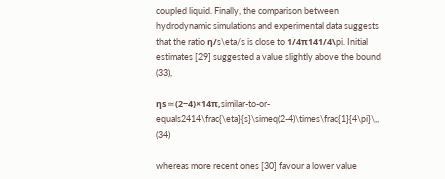coupled liquid. Finally, the comparison between hydrodynamic simulations and experimental data suggests that the ratio η/s\eta/s is close to 1/4π141/4\pi. Initial estimates [29] suggested a value slightly above the bound (33),

ηs≃(2−4)×14π,similar-to-or-equals2414\frac{\eta}{s}\simeq(2-4)\times\frac{1}{4\pi}\,, (34)

whereas more recent ones [30] favour a lower value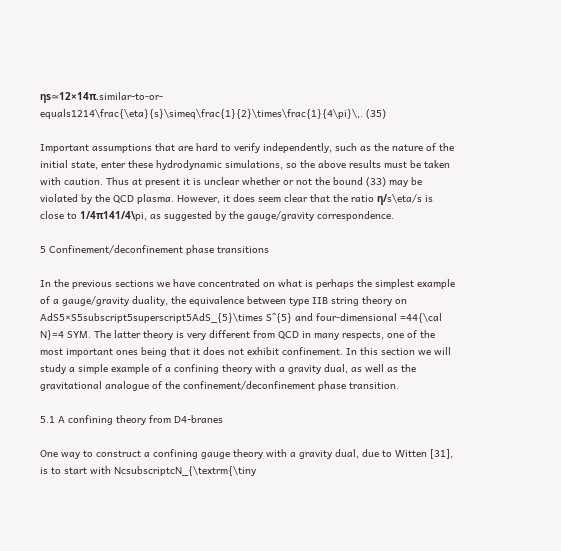ηs≃12×14π.similar-to-or-equals1214\frac{\eta}{s}\simeq\frac{1}{2}\times\frac{1}{4\pi}\,. (35)

Important assumptions that are hard to verify independently, such as the nature of the initial state, enter these hydrodynamic simulations, so the above results must be taken with caution. Thus at present it is unclear whether or not the bound (33) may be violated by the QCD plasma. However, it does seem clear that the ratio η/s\eta/s is close to 1/4π141/4\pi, as suggested by the gauge/gravity correspondence.

5 Confinement/deconfinement phase transitions

In the previous sections we have concentrated on what is perhaps the simplest example of a gauge/gravity duality, the equivalence between type IIB string theory on AdS5×S5subscript5superscript5AdS_{5}\times S^{5} and four-dimensional =44{\cal N}=4 SYM. The latter theory is very different from QCD in many respects, one of the most important ones being that it does not exhibit confinement. In this section we will study a simple example of a confining theory with a gravity dual, as well as the gravitational analogue of the confinement/deconfinement phase transition.

5.1 A confining theory from D4-branes

One way to construct a confining gauge theory with a gravity dual, due to Witten [31], is to start with NcsubscriptcN_{\textrm{\tiny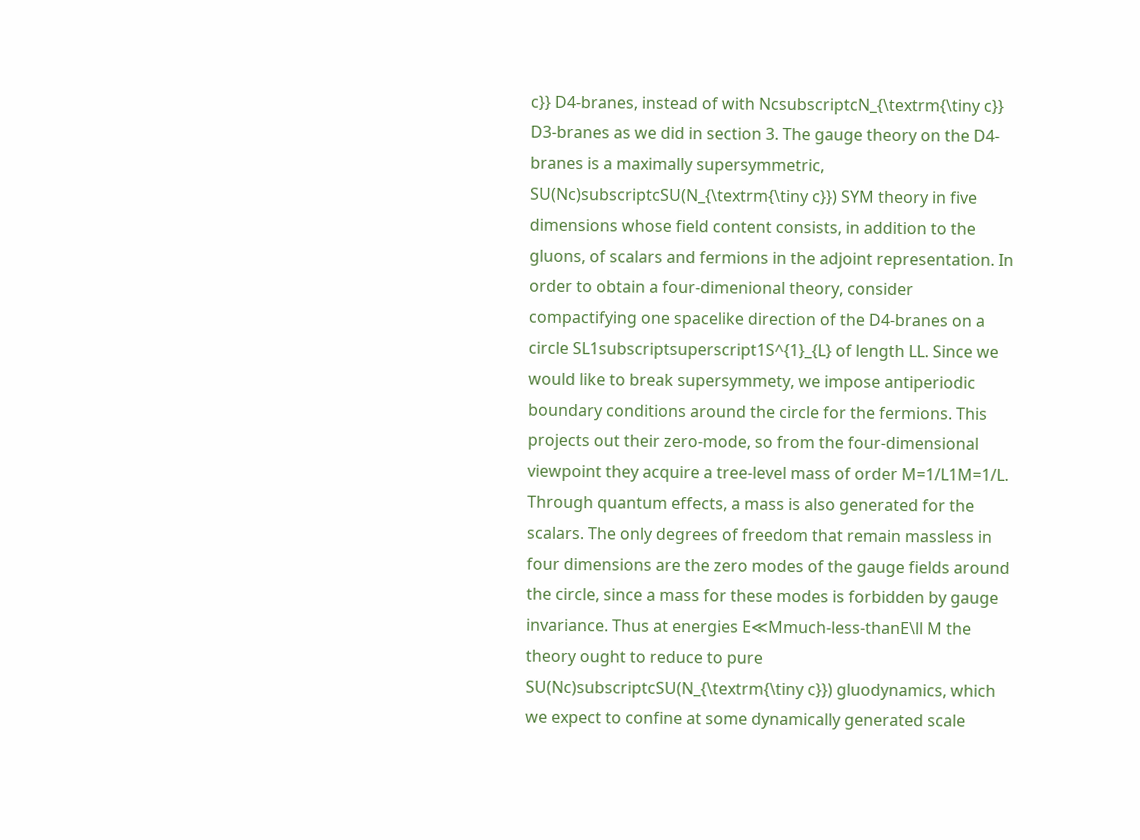c}} D4-branes, instead of with NcsubscriptcN_{\textrm{\tiny c}} D3-branes as we did in section 3. The gauge theory on the D4-branes is a maximally supersymmetric, SU(Nc)subscriptcSU(N_{\textrm{\tiny c}}) SYM theory in five dimensions whose field content consists, in addition to the gluons, of scalars and fermions in the adjoint representation. In order to obtain a four-dimenional theory, consider compactifying one spacelike direction of the D4-branes on a circle SL1subscriptsuperscript1S^{1}_{L} of length LL. Since we would like to break supersymmety, we impose antiperiodic boundary conditions around the circle for the fermions. This projects out their zero-mode, so from the four-dimensional viewpoint they acquire a tree-level mass of order M=1/L1M=1/L. Through quantum effects, a mass is also generated for the scalars. The only degrees of freedom that remain massless in four dimensions are the zero modes of the gauge fields around the circle, since a mass for these modes is forbidden by gauge invariance. Thus at energies E≪Mmuch-less-thanE\ll M the theory ought to reduce to pure SU(Nc)subscriptcSU(N_{\textrm{\tiny c}}) gluodynamics, which we expect to confine at some dynamically generated scale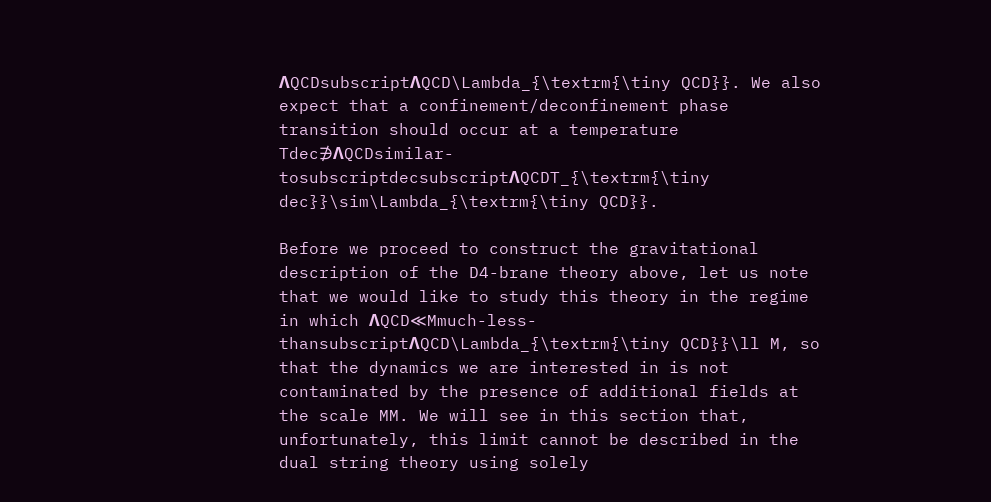ΛQCDsubscriptΛQCD\Lambda_{\textrm{\tiny QCD}}. We also expect that a confinement/deconfinement phase transition should occur at a temperature Tdec∌ΛQCDsimilar-tosubscriptdecsubscriptΛQCDT_{\textrm{\tiny dec}}\sim\Lambda_{\textrm{\tiny QCD}}.

Before we proceed to construct the gravitational description of the D4-brane theory above, let us note that we would like to study this theory in the regime in which ΛQCD≪Mmuch-less-thansubscriptΛQCD\Lambda_{\textrm{\tiny QCD}}\ll M, so that the dynamics we are interested in is not contaminated by the presence of additional fields at the scale MM. We will see in this section that, unfortunately, this limit cannot be described in the dual string theory using solely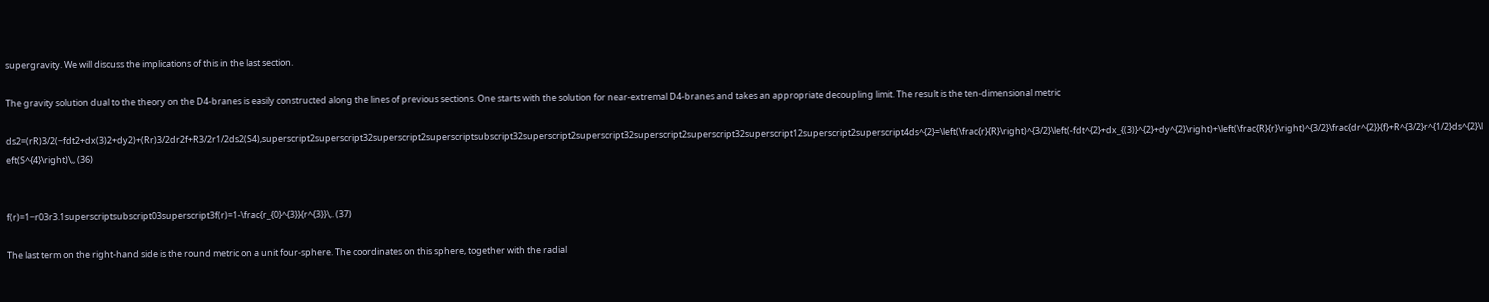supergravity. We will discuss the implications of this in the last section.

The gravity solution dual to the theory on the D4-branes is easily constructed along the lines of previous sections. One starts with the solution for near-extremal D4-branes and takes an appropriate decoupling limit. The result is the ten-dimensional metric

ds2=(rR)3/2(−fdt2+dx(3)2+dy2)+(Rr)3/2dr2f+R3/2r1/2ds2(S4),superscript2superscript32superscript2superscriptsubscript32superscript2superscript32superscript2superscript32superscript12superscript2superscript4ds^{2}=\left(\frac{r}{R}\right)^{3/2}\left(-fdt^{2}+dx_{(3)}^{2}+dy^{2}\right)+\left(\frac{R}{r}\right)^{3/2}\frac{dr^{2}}{f}+R^{3/2}r^{1/2}ds^{2}\left(S^{4}\right)\,, (36)


f(r)=1−r03r3.1superscriptsubscript03superscript3f(r)=1-\frac{r_{0}^{3}}{r^{3}}\,. (37)

The last term on the right-hand side is the round metric on a unit four-sphere. The coordinates on this sphere, together with the radial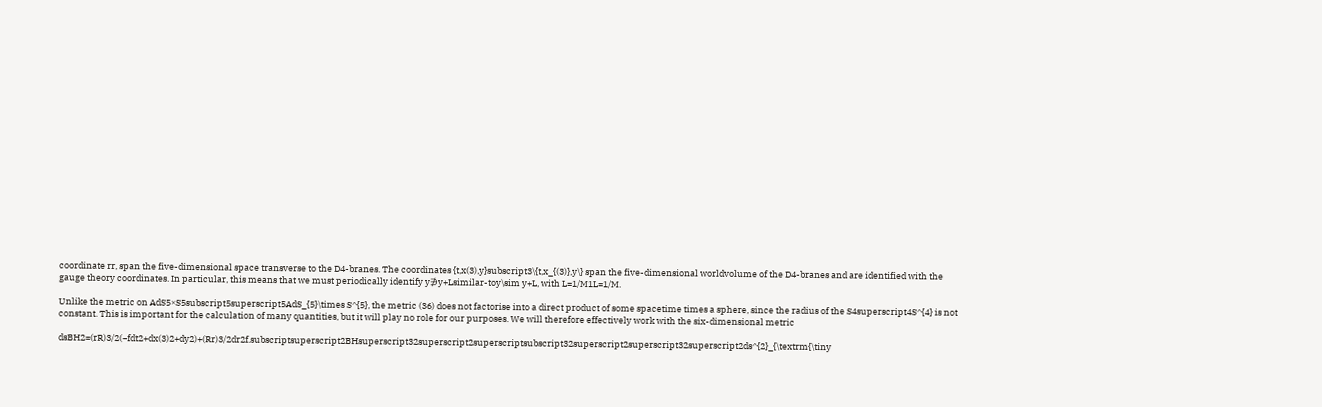coordinate rr, span the five-dimensional space transverse to the D4-branes. The coordinates {t,x(3),y}subscript3\{t,x_{(3)},y\} span the five-dimensional worldvolume of the D4-branes and are identified with the gauge theory coordinates. In particular, this means that we must periodically identify y∌y+Lsimilar-toy\sim y+L, with L=1/M1L=1/M.

Unlike the metric on AdS5×S5subscript5superscript5AdS_{5}\times S^{5}, the metric (36) does not factorise into a direct product of some spacetime times a sphere, since the radius of the S4superscript4S^{4} is not constant. This is important for the calculation of many quantities, but it will play no role for our purposes. We will therefore effectively work with the six-dimensional metric

dsBH2=(rR)3/2(−fdt2+dx(3)2+dy2)+(Rr)3/2dr2f.subscriptsuperscript2BHsuperscript32superscript2superscriptsubscript32superscript2superscript32superscript2ds^{2}_{\textrm{\tiny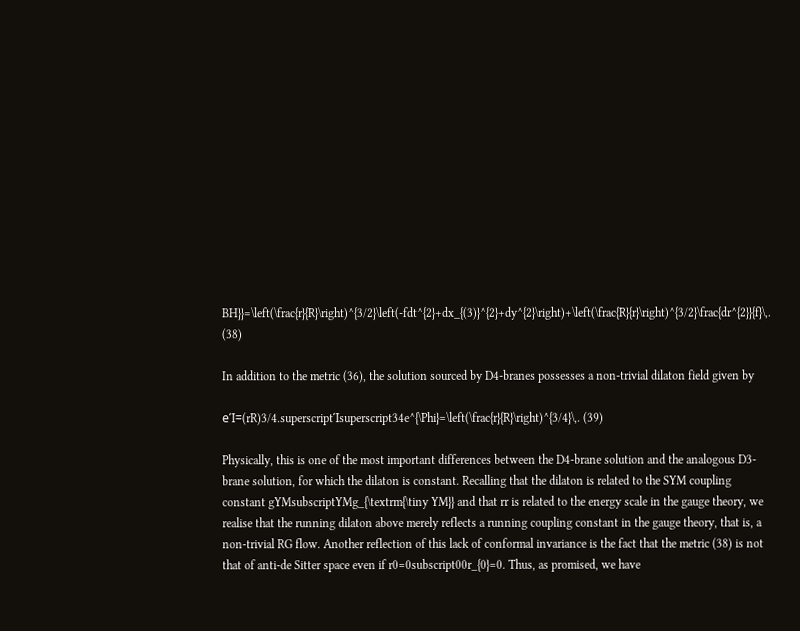BH}}=\left(\frac{r}{R}\right)^{3/2}\left(-fdt^{2}+dx_{(3)}^{2}+dy^{2}\right)+\left(\frac{R}{r}\right)^{3/2}\frac{dr^{2}}{f}\,. (38)

In addition to the metric (36), the solution sourced by D4-branes possesses a non-trivial dilaton field given by

eΊ=(rR)3/4.superscriptΊsuperscript34e^{\Phi}=\left(\frac{r}{R}\right)^{3/4}\,. (39)

Physically, this is one of the most important differences between the D4-brane solution and the analogous D3-brane solution, for which the dilaton is constant. Recalling that the dilaton is related to the SYM coupling constant gYMsubscriptYMg_{\textrm{\tiny YM}} and that rr is related to the energy scale in the gauge theory, we realise that the running dilaton above merely reflects a running coupling constant in the gauge theory, that is, a non-trivial RG flow. Another reflection of this lack of conformal invariance is the fact that the metric (38) is not that of anti-de Sitter space even if r0=0subscript00r_{0}=0. Thus, as promised, we have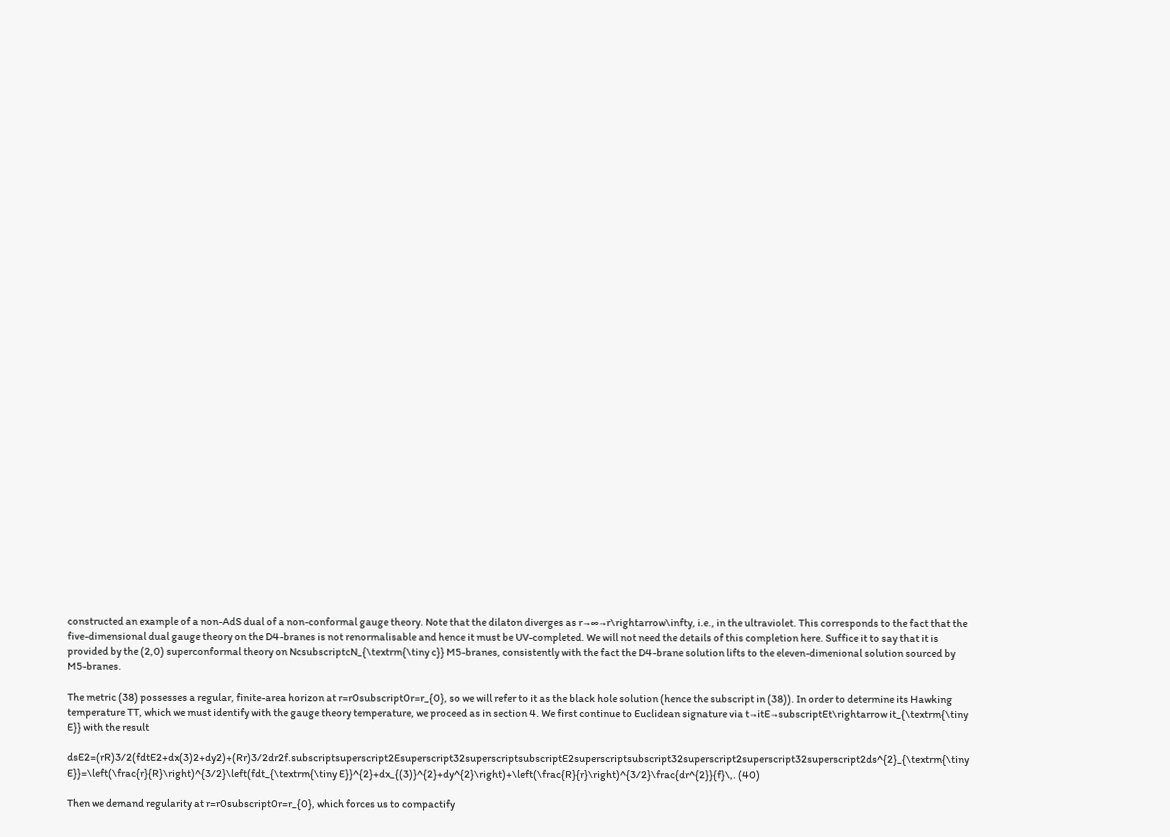constructed an example of a non-AdS dual of a non-conformal gauge theory. Note that the dilaton diverges as r→∞→r\rightarrow\infty, i.e., in the ultraviolet. This corresponds to the fact that the five-dimensional dual gauge theory on the D4-branes is not renormalisable and hence it must be UV-completed. We will not need the details of this completion here. Suffice it to say that it is provided by the (2,0) superconformal theory on NcsubscriptcN_{\textrm{\tiny c}} M5-branes, consistently with the fact the D4-brane solution lifts to the eleven-dimenional solution sourced by M5-branes.

The metric (38) possesses a regular, finite-area horizon at r=r0subscript0r=r_{0}, so we will refer to it as the black hole solution (hence the subscript in (38)). In order to determine its Hawking temperature TT, which we must identify with the gauge theory temperature, we proceed as in section 4. We first continue to Euclidean signature via t→itE→subscriptEt\rightarrow it_{\textrm{\tiny E}} with the result

dsE2=(rR)3/2(fdtE2+dx(3)2+dy2)+(Rr)3/2dr2f.subscriptsuperscript2Esuperscript32superscriptsubscriptE2superscriptsubscript32superscript2superscript32superscript2ds^{2}_{\textrm{\tiny E}}=\left(\frac{r}{R}\right)^{3/2}\left(fdt_{\textrm{\tiny E}}^{2}+dx_{(3)}^{2}+dy^{2}\right)+\left(\frac{R}{r}\right)^{3/2}\frac{dr^{2}}{f}\,. (40)

Then we demand regularity at r=r0subscript0r=r_{0}, which forces us to compactify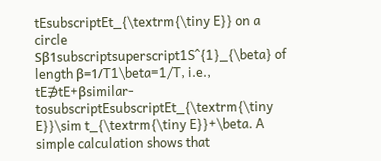tEsubscriptEt_{\textrm{\tiny E}} on a circle Sβ1subscriptsuperscript1S^{1}_{\beta} of length β=1/T1\beta=1/T, i.e., tE∌tE+βsimilar-tosubscriptEsubscriptEt_{\textrm{\tiny E}}\sim t_{\textrm{\tiny E}}+\beta. A simple calculation shows that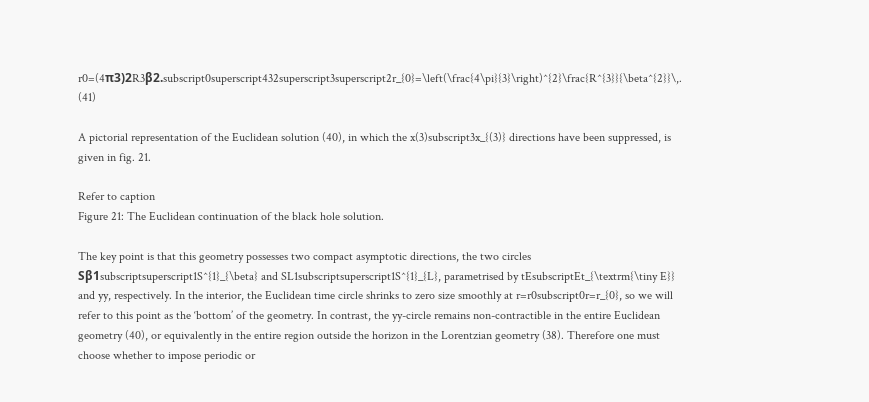r0=(4π3)2R3β2.subscript0superscript432superscript3superscript2r_{0}=\left(\frac{4\pi}{3}\right)^{2}\frac{R^{3}}{\beta^{2}}\,. (41)

A pictorial representation of the Euclidean solution (40), in which the x(3)subscript3x_{(3)} directions have been suppressed, is given in fig. 21.

Refer to caption
Figure 21: The Euclidean continuation of the black hole solution.

The key point is that this geometry possesses two compact asymptotic directions, the two circles Sβ1subscriptsuperscript1S^{1}_{\beta} and SL1subscriptsuperscript1S^{1}_{L}, parametrised by tEsubscriptEt_{\textrm{\tiny E}} and yy, respectively. In the interior, the Euclidean time circle shrinks to zero size smoothly at r=r0subscript0r=r_{0}, so we will refer to this point as the ‘bottom’ of the geometry. In contrast, the yy-circle remains non-contractible in the entire Euclidean geometry (40), or equivalently in the entire region outside the horizon in the Lorentzian geometry (38). Therefore one must choose whether to impose periodic or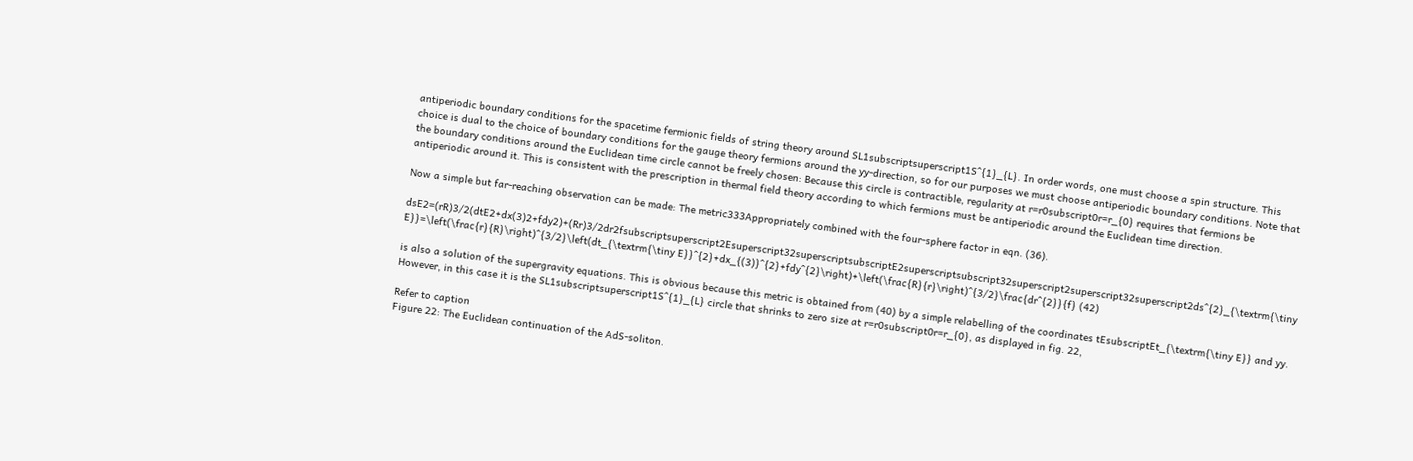antiperiodic boundary conditions for the spacetime fermionic fields of string theory around SL1subscriptsuperscript1S^{1}_{L}. In order words, one must choose a spin structure. This choice is dual to the choice of boundary conditions for the gauge theory fermions around the yy-direction, so for our purposes we must choose antiperiodic boundary conditions. Note that the boundary conditions around the Euclidean time circle cannot be freely chosen: Because this circle is contractible, regularity at r=r0subscript0r=r_{0} requires that fermions be antiperiodic around it. This is consistent with the prescription in thermal field theory according to which fermions must be antiperiodic around the Euclidean time direction.

Now a simple but far-reaching observation can be made: The metric333Appropriately combined with the four-sphere factor in eqn. (36).

dsE2=(rR)3/2(dtE2+dx(3)2+fdy2)+(Rr)3/2dr2fsubscriptsuperscript2Esuperscript32superscriptsubscriptE2superscriptsubscript32superscript2superscript32superscript2ds^{2}_{\textrm{\tiny E}}=\left(\frac{r}{R}\right)^{3/2}\left(dt_{\textrm{\tiny E}}^{2}+dx_{(3)}^{2}+fdy^{2}\right)+\left(\frac{R}{r}\right)^{3/2}\frac{dr^{2}}{f} (42)

is also a solution of the supergravity equations. This is obvious because this metric is obtained from (40) by a simple relabelling of the coordinates tEsubscriptEt_{\textrm{\tiny E}} and yy. However, in this case it is the SL1subscriptsuperscript1S^{1}_{L} circle that shrinks to zero size at r=r0subscript0r=r_{0}, as displayed in fig. 22,

Refer to caption
Figure 22: The Euclidean continuation of the AdS-soliton.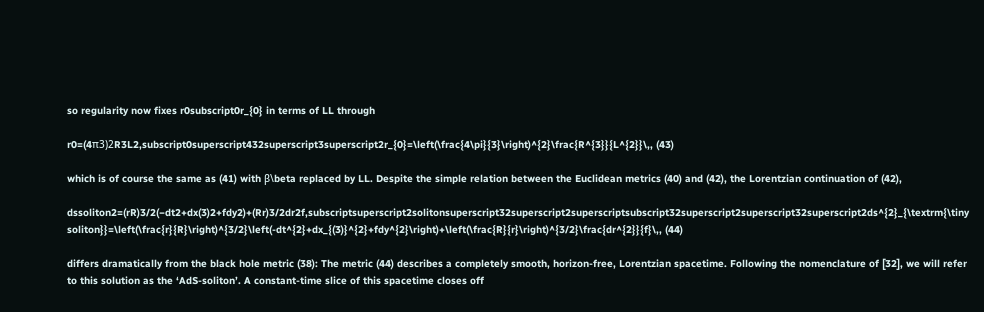so regularity now fixes r0subscript0r_{0} in terms of LL through

r0=(4π3)2R3L2,subscript0superscript432superscript3superscript2r_{0}=\left(\frac{4\pi}{3}\right)^{2}\frac{R^{3}}{L^{2}}\,, (43)

which is of course the same as (41) with β\beta replaced by LL. Despite the simple relation between the Euclidean metrics (40) and (42), the Lorentzian continuation of (42),

dssoliton2=(rR)3/2(−dt2+dx(3)2+fdy2)+(Rr)3/2dr2f,subscriptsuperscript2solitonsuperscript32superscript2superscriptsubscript32superscript2superscript32superscript2ds^{2}_{\textrm{\tiny soliton}}=\left(\frac{r}{R}\right)^{3/2}\left(-dt^{2}+dx_{(3)}^{2}+fdy^{2}\right)+\left(\frac{R}{r}\right)^{3/2}\frac{dr^{2}}{f}\,, (44)

differs dramatically from the black hole metric (38): The metric (44) describes a completely smooth, horizon-free, Lorentzian spacetime. Following the nomenclature of [32], we will refer to this solution as the ‘AdS-soliton’. A constant-time slice of this spacetime closes off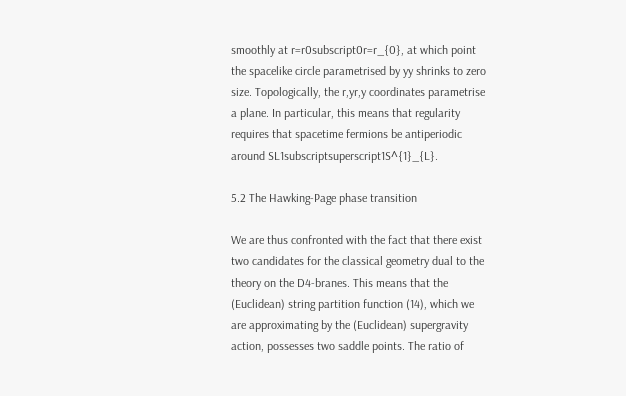smoothly at r=r0subscript0r=r_{0}, at which point the spacelike circle parametrised by yy shrinks to zero size. Topologically, the r,yr,y coordinates parametrise a plane. In particular, this means that regularity requires that spacetime fermions be antiperiodic around SL1subscriptsuperscript1S^{1}_{L}.

5.2 The Hawking-Page phase transition

We are thus confronted with the fact that there exist two candidates for the classical geometry dual to the theory on the D4-branes. This means that the (Euclidean) string partition function (14), which we are approximating by the (Euclidean) supergravity action, possesses two saddle points. The ratio of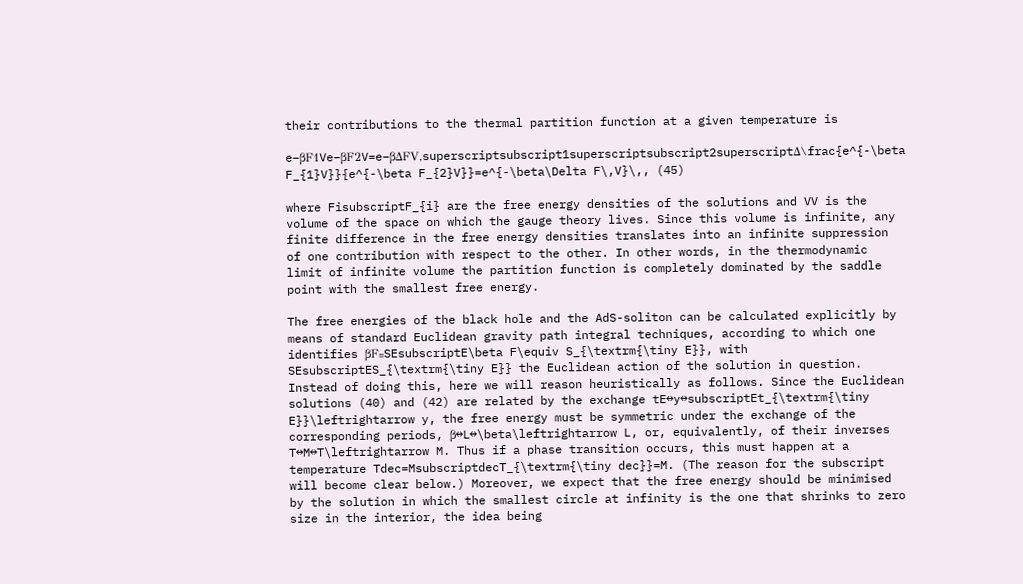their contributions to the thermal partition function at a given temperature is

e−βF1Ve−βF2V=e−βΔFV,superscriptsubscript1superscriptsubscript2superscriptΔ\frac{e^{-\beta F_{1}V}}{e^{-\beta F_{2}V}}=e^{-\beta\Delta F\,V}\,, (45)

where FisubscriptF_{i} are the free energy densities of the solutions and VV is the volume of the space on which the gauge theory lives. Since this volume is infinite, any finite difference in the free energy densities translates into an infinite suppression of one contribution with respect to the other. In other words, in the thermodynamic limit of infinite volume the partition function is completely dominated by the saddle point with the smallest free energy.

The free energies of the black hole and the AdS-soliton can be calculated explicitly by means of standard Euclidean gravity path integral techniques, according to which one identifies βF≡SEsubscriptE\beta F\equiv S_{\textrm{\tiny E}}, with SEsubscriptES_{\textrm{\tiny E}} the Euclidean action of the solution in question. Instead of doing this, here we will reason heuristically as follows. Since the Euclidean solutions (40) and (42) are related by the exchange tE↔y↔subscriptEt_{\textrm{\tiny E}}\leftrightarrow y, the free energy must be symmetric under the exchange of the corresponding periods, β↔L↔\beta\leftrightarrow L, or, equivalently, of their inverses T↔M↔T\leftrightarrow M. Thus if a phase transition occurs, this must happen at a temperature Tdec=MsubscriptdecT_{\textrm{\tiny dec}}=M. (The reason for the subscript will become clear below.) Moreover, we expect that the free energy should be minimised by the solution in which the smallest circle at infinity is the one that shrinks to zero size in the interior, the idea being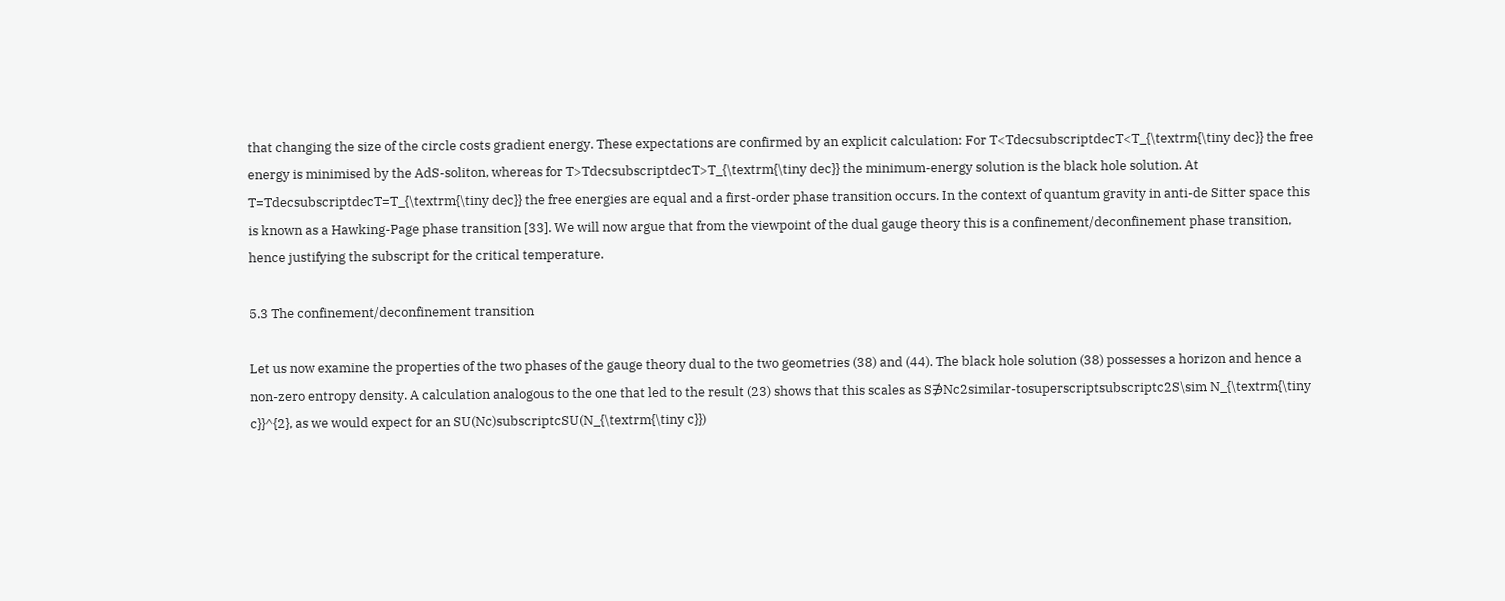that changing the size of the circle costs gradient energy. These expectations are confirmed by an explicit calculation: For T<TdecsubscriptdecT<T_{\textrm{\tiny dec}} the free energy is minimised by the AdS-soliton, whereas for T>TdecsubscriptdecT>T_{\textrm{\tiny dec}} the minimum-energy solution is the black hole solution. At T=TdecsubscriptdecT=T_{\textrm{\tiny dec}} the free energies are equal and a first-order phase transition occurs. In the context of quantum gravity in anti-de Sitter space this is known as a Hawking-Page phase transition [33]. We will now argue that from the viewpoint of the dual gauge theory this is a confinement/deconfinement phase transition, hence justifying the subscript for the critical temperature.

5.3 The confinement/deconfinement transition

Let us now examine the properties of the two phases of the gauge theory dual to the two geometries (38) and (44). The black hole solution (38) possesses a horizon and hence a non-zero entropy density. A calculation analogous to the one that led to the result (23) shows that this scales as S∌Nc2similar-tosuperscriptsubscriptc2S\sim N_{\textrm{\tiny c}}^{2}, as we would expect for an SU(Nc)subscriptcSU(N_{\textrm{\tiny c}})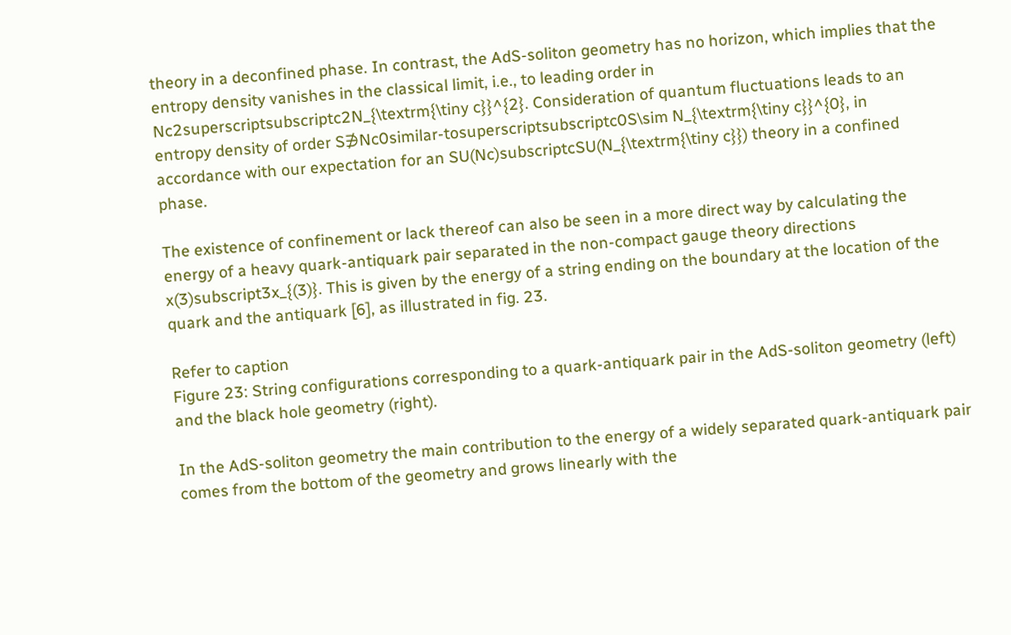theory in a deconfined phase. In contrast, the AdS-soliton geometry has no horizon, which implies that the entropy density vanishes in the classical limit, i.e., to leading order in Nc2superscriptsubscriptc2N_{\textrm{\tiny c}}^{2}. Consideration of quantum fluctuations leads to an entropy density of order S∌Nc0similar-tosuperscriptsubscriptc0S\sim N_{\textrm{\tiny c}}^{0}, in accordance with our expectation for an SU(Nc)subscriptcSU(N_{\textrm{\tiny c}}) theory in a confined phase.

The existence of confinement or lack thereof can also be seen in a more direct way by calculating the energy of a heavy quark-antiquark pair separated in the non-compact gauge theory directions x(3)subscript3x_{(3)}. This is given by the energy of a string ending on the boundary at the location of the quark and the antiquark [6], as illustrated in fig. 23.

Refer to caption
Figure 23: String configurations corresponding to a quark-antiquark pair in the AdS-soliton geometry (left) and the black hole geometry (right).

In the AdS-soliton geometry the main contribution to the energy of a widely separated quark-antiquark pair comes from the bottom of the geometry and grows linearly with the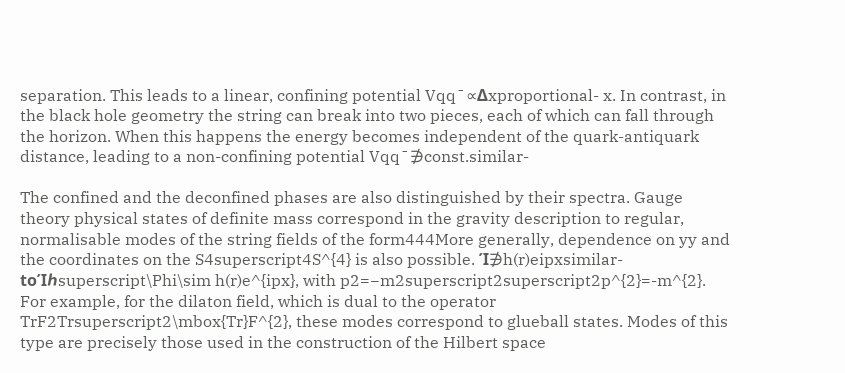separation. This leads to a linear, confining potential Vqq¯∝Δxproportional- x. In contrast, in the black hole geometry the string can break into two pieces, each of which can fall through the horizon. When this happens the energy becomes independent of the quark-antiquark distance, leading to a non-confining potential Vqq¯∌const.similar-

The confined and the deconfined phases are also distinguished by their spectra. Gauge theory physical states of definite mass correspond in the gravity description to regular, normalisable modes of the string fields of the form444More generally, dependence on yy and the coordinates on the S4superscript4S^{4} is also possible. Ί∌h(r)eipxsimilar-toΊℎsuperscript\Phi\sim h(r)e^{ipx}, with p2=−m2superscript2superscript2p^{2}=-m^{2}. For example, for the dilaton field, which is dual to the operator TrF2Trsuperscript2\mbox{Tr}F^{2}, these modes correspond to glueball states. Modes of this type are precisely those used in the construction of the Hilbert space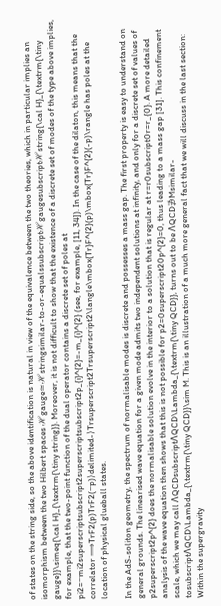of states on the string side, so the above identification is natural in view of the equivalence between the two theories, which in particular implies an isomorphism between the two Hilbert spaces ℋgauge≃ℋstringsimilar-to-or-equalssubscriptℋgaugesubscriptℋstring{\cal H}_{\textrm{\tiny gauge}}\simeq{\cal H}_{\textrm{\tiny string}}. Moreover, it is not difficult to show that the existence of a discrete set of modes of the type above implies, for example, that the two-point function of the dual operator contains a discrete set of poles at pi2=−mi2superscriptsubscript2superscriptsubscript2p_{i}^{2}=-m_{i}^{2} (see, for example, [11, 34]). In the case of the dilaton, this means that the correlator ⟹TrF2(p)TrF2(−p)⟩delimited-⟩Trsuperscript2Trsuperscript2\langle\mbox{Tr}F^{2}(p)\mbox{Tr}F^{2}(-p)\rangle has poles at the location of physical glueball states.

In the AdS-soliton geometry, the spectrum of normalisable modes is discrete and possesses a mass gap. The first property is easy to understand on general grounds. The linearised wave equation for a given mode admits two independent solutions at infinity, and only for a discrete set of values of p2superscript2p^{2} does the normalisable solution evolve in the interior to a solution that is regular at r=r0subscript0r=r_{0}. A more detailed analysis of the wave equation then shows that this is not possible for p2=0superscript20p^{2}=0, thus leading to a mass gap [31]. This confinement scale, which we may call ΛQCDsubscriptΛQCD\Lambda_{\textrm{\tiny QCD}}, turns out to be ΛQCD∌Msimilar-tosubscriptΛQCD\Lambda_{\textrm{\tiny QCD}}\sim M. This is an illustration of a much more general fact that we will discuss in the last section: Within the supergravity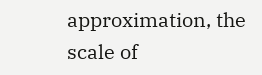approximation, the scale of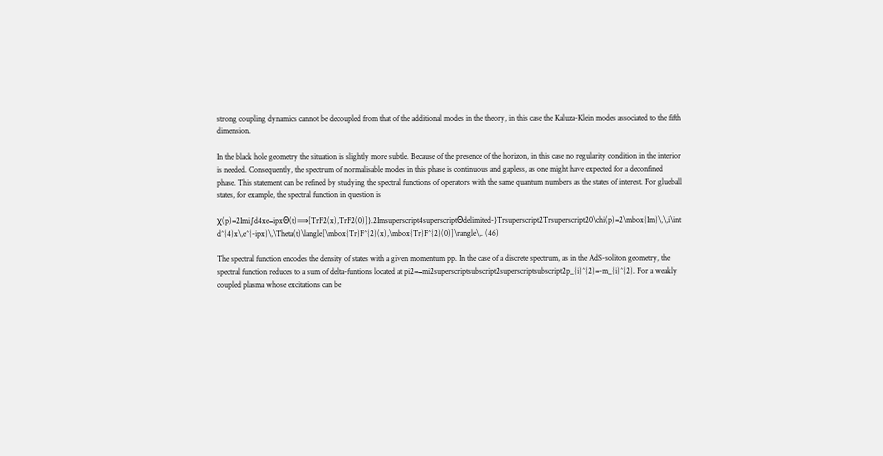strong coupling dynamics cannot be decoupled from that of the additional modes in the theory, in this case the Kaluza-Klein modes associated to the fifth dimension.

In the black hole geometry the situation is slightly more subtle. Because of the presence of the horizon, in this case no regularity condition in the interior is needed. Consequently, the spectrum of normalisable modes in this phase is continuous and gapless, as one might have expected for a deconfined phase. This statement can be refined by studying the spectral functions of operators with the same quantum numbers as the states of interest. For glueball states, for example, the spectral function in question is

χ(p)=2Imi∫d4xe−ipxΘ(t)⟹[TrF2(x),TrF2(0)]⟩.2Imsuperscript4superscriptΘdelimited-⟩Trsuperscript2Trsuperscript20\chi(p)=2\mbox{Im}\,\,i\int d^{4}x\,e^{-ipx}\,\Theta(t)\langle[\mbox{Tr}F^{2}(x),\mbox{Tr}F^{2}(0)]\rangle\,. (46)

The spectral function encodes the density of states with a given momentum pp. In the case of a discrete spectrum, as in the AdS-soliton geometry, the spectral function reduces to a sum of delta-funtions located at pi2=−mi2superscriptsubscript2superscriptsubscript2p_{i}^{2}=-m_{i}^{2}. For a weakly coupled plasma whose excitations can be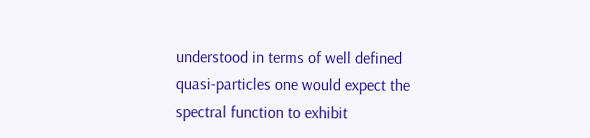understood in terms of well defined quasi-particles one would expect the spectral function to exhibit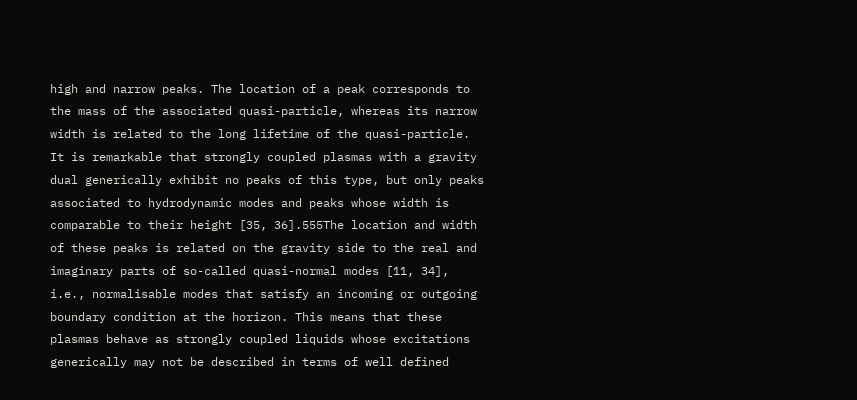high and narrow peaks. The location of a peak corresponds to the mass of the associated quasi-particle, whereas its narrow width is related to the long lifetime of the quasi-particle. It is remarkable that strongly coupled plasmas with a gravity dual generically exhibit no peaks of this type, but only peaks associated to hydrodynamic modes and peaks whose width is comparable to their height [35, 36].555The location and width of these peaks is related on the gravity side to the real and imaginary parts of so-called quasi-normal modes [11, 34], i.e., normalisable modes that satisfy an incoming or outgoing boundary condition at the horizon. This means that these plasmas behave as strongly coupled liquids whose excitations generically may not be described in terms of well defined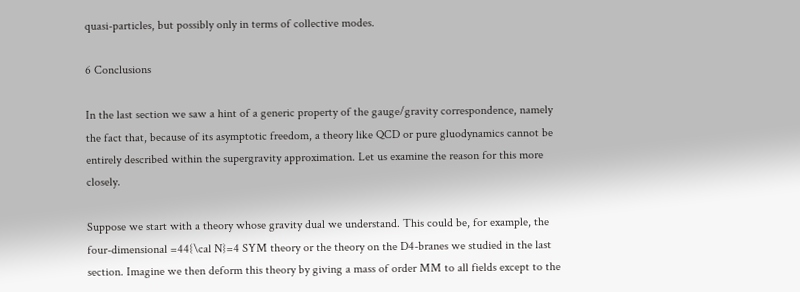quasi-particles, but possibly only in terms of collective modes.

6 Conclusions

In the last section we saw a hint of a generic property of the gauge/gravity correspondence, namely the fact that, because of its asymptotic freedom, a theory like QCD or pure gluodynamics cannot be entirely described within the supergravity approximation. Let us examine the reason for this more closely.

Suppose we start with a theory whose gravity dual we understand. This could be, for example, the four-dimensional =44{\cal N}=4 SYM theory or the theory on the D4-branes we studied in the last section. Imagine we then deform this theory by giving a mass of order MM to all fields except to the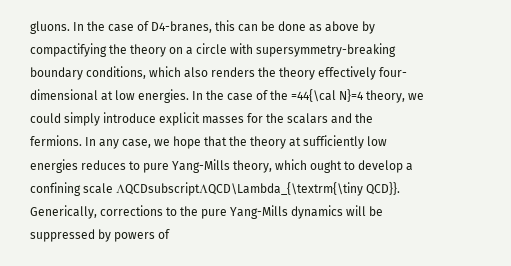gluons. In the case of D4-branes, this can be done as above by compactifying the theory on a circle with supersymmetry-breaking boundary conditions, which also renders the theory effectively four-dimensional at low energies. In the case of the =44{\cal N}=4 theory, we could simply introduce explicit masses for the scalars and the fermions. In any case, we hope that the theory at sufficiently low energies reduces to pure Yang-Mills theory, which ought to develop a confining scale ΛQCDsubscriptΛQCD\Lambda_{\textrm{\tiny QCD}}. Generically, corrections to the pure Yang-Mills dynamics will be suppressed by powers of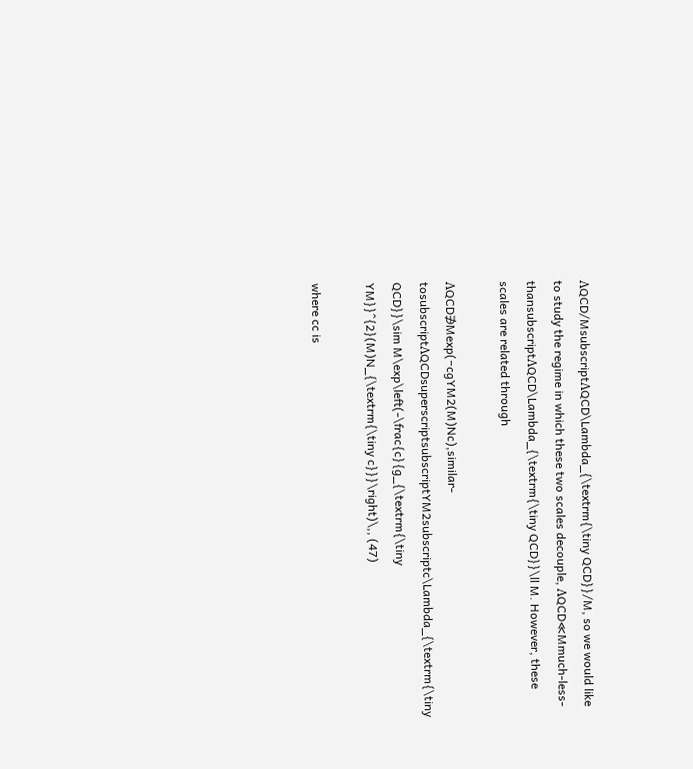ΛQCD/MsubscriptΛQCD\Lambda_{\textrm{\tiny QCD}}/M, so we would like to study the regime in which these two scales decouple, ΛQCD≪Mmuch-less-thansubscriptΛQCD\Lambda_{\textrm{\tiny QCD}}\ll M. However, these scales are related through

ΛQCD∌Mexp(−cgYM2(M)Nc),similar-tosubscriptΛQCDsuperscriptsubscriptYM2subscriptc\Lambda_{\textrm{\tiny QCD}}\sim M\exp\left(-\frac{c}{g_{\textrm{\tiny YM}}^{2}(M)N_{\textrm{\tiny c}}}\right)\,, (47)

where cc is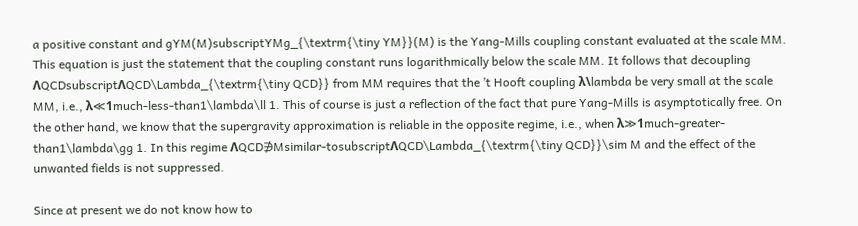a positive constant and gYM(M)subscriptYMg_{\textrm{\tiny YM}}(M) is the Yang-Mills coupling constant evaluated at the scale MM. This equation is just the statement that the coupling constant runs logarithmically below the scale MM. It follows that decoupling ΛQCDsubscriptΛQCD\Lambda_{\textrm{\tiny QCD}} from MM requires that the ’t Hooft coupling λ\lambda be very small at the scale MM, i.e., λ≪1much-less-than1\lambda\ll 1. This of course is just a reflection of the fact that pure Yang-Mills is asymptotically free. On the other hand, we know that the supergravity approximation is reliable in the opposite regime, i.e., when λ≫1much-greater-than1\lambda\gg 1. In this regime ΛQCD∌Msimilar-tosubscriptΛQCD\Lambda_{\textrm{\tiny QCD}}\sim M and the effect of the unwanted fields is not suppressed.

Since at present we do not know how to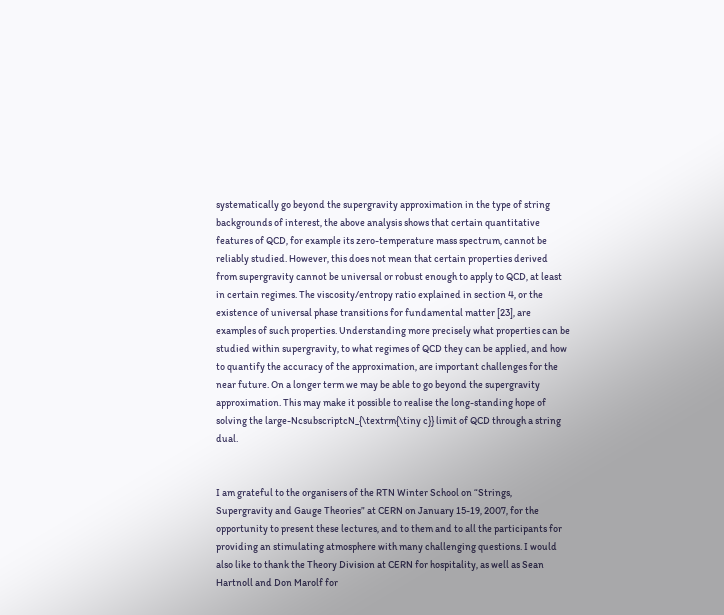systematically go beyond the supergravity approximation in the type of string backgrounds of interest, the above analysis shows that certain quantitative features of QCD, for example its zero-temperature mass spectrum, cannot be reliably studied. However, this does not mean that certain properties derived from supergravity cannot be universal or robust enough to apply to QCD, at least in certain regimes. The viscosity/entropy ratio explained in section 4, or the existence of universal phase transitions for fundamental matter [23], are examples of such properties. Understanding more precisely what properties can be studied within supergravity, to what regimes of QCD they can be applied, and how to quantify the accuracy of the approximation, are important challenges for the near future. On a longer term we may be able to go beyond the supergravity approximation. This may make it possible to realise the long-standing hope of solving the large-NcsubscriptcN_{\textrm{\tiny c}} limit of QCD through a string dual.


I am grateful to the organisers of the RTN Winter School on “Strings, Supergravity and Gauge Theories” at CERN on January 15-19, 2007, for the opportunity to present these lectures, and to them and to all the participants for providing an stimulating atmosphere with many challenging questions. I would also like to thank the Theory Division at CERN for hospitality, as well as Sean Hartnoll and Don Marolf for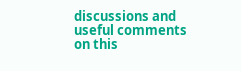discussions and useful comments on this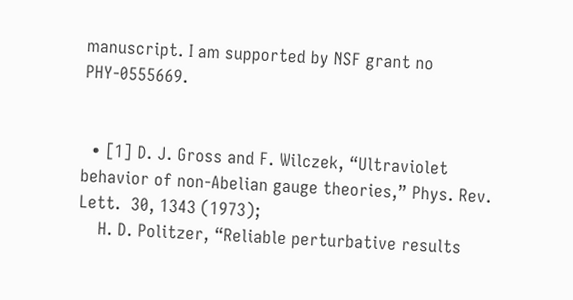manuscript. I am supported by NSF grant no PHY-0555669.


  • [1] D. J. Gross and F. Wilczek, “Ultraviolet behavior of non-Abelian gauge theories,” Phys. Rev. Lett.  30, 1343 (1973);
    H. D. Politzer, “Reliable perturbative results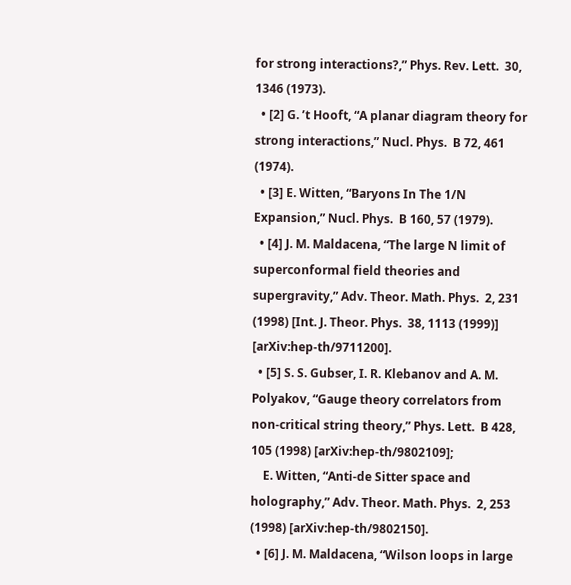for strong interactions?,” Phys. Rev. Lett.  30, 1346 (1973).
  • [2] G. ’t Hooft, “A planar diagram theory for strong interactions,” Nucl. Phys.  B 72, 461 (1974).
  • [3] E. Witten, “Baryons In The 1/N Expansion,” Nucl. Phys.  B 160, 57 (1979).
  • [4] J. M. Maldacena, “The large N limit of superconformal field theories and supergravity,” Adv. Theor. Math. Phys.  2, 231 (1998) [Int. J. Theor. Phys.  38, 1113 (1999)] [arXiv:hep-th/9711200].
  • [5] S. S. Gubser, I. R. Klebanov and A. M. Polyakov, “Gauge theory correlators from non-critical string theory,” Phys. Lett.  B 428, 105 (1998) [arXiv:hep-th/9802109];
    E. Witten, “Anti-de Sitter space and holography,” Adv. Theor. Math. Phys.  2, 253 (1998) [arXiv:hep-th/9802150].
  • [6] J. M. Maldacena, “Wilson loops in large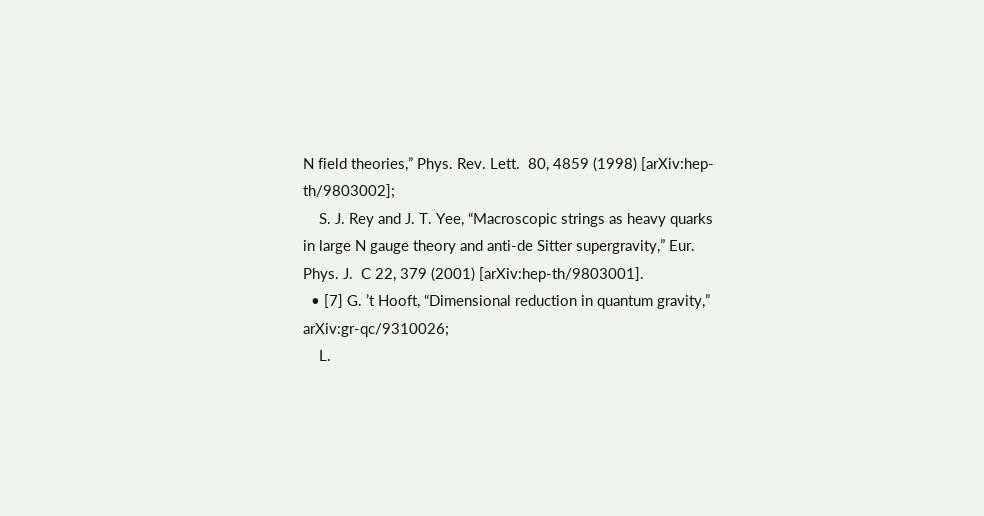N field theories,” Phys. Rev. Lett.  80, 4859 (1998) [arXiv:hep-th/9803002];
    S. J. Rey and J. T. Yee, “Macroscopic strings as heavy quarks in large N gauge theory and anti-de Sitter supergravity,” Eur. Phys. J.  C 22, 379 (2001) [arXiv:hep-th/9803001].
  • [7] G. ’t Hooft, “Dimensional reduction in quantum gravity,” arXiv:gr-qc/9310026;
    L.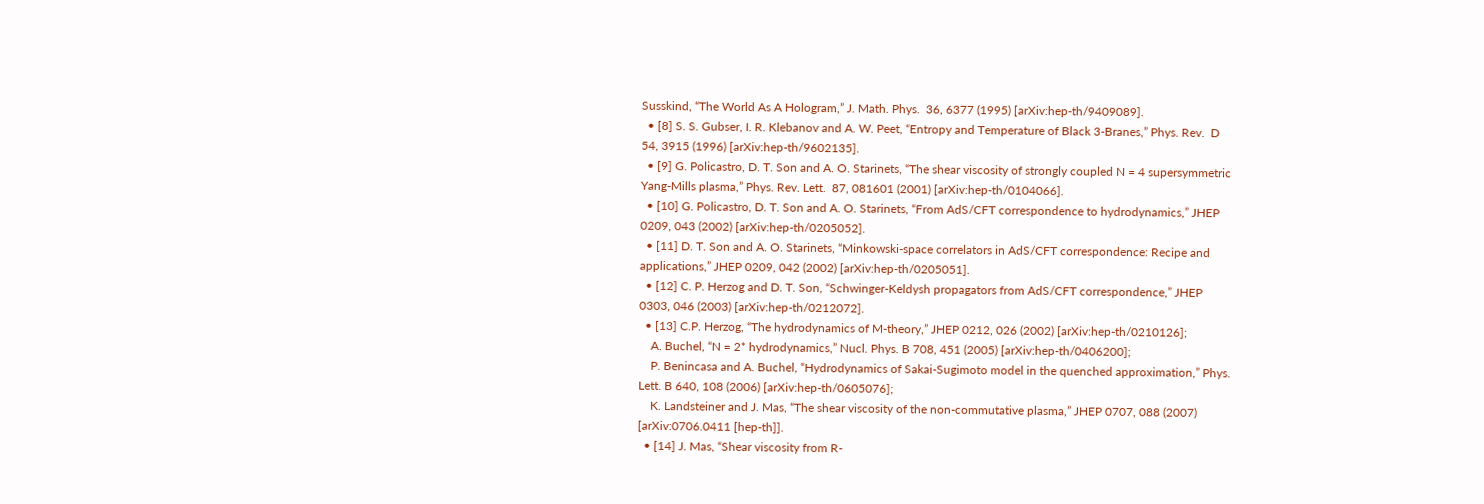Susskind, “The World As A Hologram,” J. Math. Phys.  36, 6377 (1995) [arXiv:hep-th/9409089].
  • [8] S. S. Gubser, I. R. Klebanov and A. W. Peet, “Entropy and Temperature of Black 3-Branes,” Phys. Rev.  D 54, 3915 (1996) [arXiv:hep-th/9602135].
  • [9] G. Policastro, D. T. Son and A. O. Starinets, “The shear viscosity of strongly coupled N = 4 supersymmetric Yang-Mills plasma,” Phys. Rev. Lett.  87, 081601 (2001) [arXiv:hep-th/0104066].
  • [10] G. Policastro, D. T. Son and A. O. Starinets, “From AdS/CFT correspondence to hydrodynamics,” JHEP 0209, 043 (2002) [arXiv:hep-th/0205052].
  • [11] D. T. Son and A. O. Starinets, “Minkowski-space correlators in AdS/CFT correspondence: Recipe and applications,” JHEP 0209, 042 (2002) [arXiv:hep-th/0205051].
  • [12] C. P. Herzog and D. T. Son, “Schwinger-Keldysh propagators from AdS/CFT correspondence,” JHEP 0303, 046 (2003) [arXiv:hep-th/0212072].
  • [13] C.P. Herzog, “The hydrodynamics of M-theory,” JHEP 0212, 026 (2002) [arXiv:hep-th/0210126];
    A. Buchel, “N = 2* hydrodynamics,” Nucl. Phys. B 708, 451 (2005) [arXiv:hep-th/0406200];
    P. Benincasa and A. Buchel, “Hydrodynamics of Sakai-Sugimoto model in the quenched approximation,” Phys. Lett. B 640, 108 (2006) [arXiv:hep-th/0605076];
    K. Landsteiner and J. Mas, “The shear viscosity of the non-commutative plasma,” JHEP 0707, 088 (2007) [arXiv:0706.0411 [hep-th]].
  • [14] J. Mas, “Shear viscosity from R-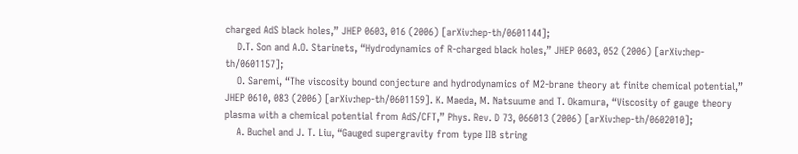charged AdS black holes,” JHEP 0603, 016 (2006) [arXiv:hep-th/0601144];
    D.T. Son and A.O. Starinets, “Hydrodynamics of R-charged black holes,” JHEP 0603, 052 (2006) [arXiv:hep-th/0601157];
    O. Saremi, “The viscosity bound conjecture and hydrodynamics of M2-brane theory at finite chemical potential,” JHEP 0610, 083 (2006) [arXiv:hep-th/0601159]. K. Maeda, M. Natsuume and T. Okamura, “Viscosity of gauge theory plasma with a chemical potential from AdS/CFT,” Phys. Rev. D 73, 066013 (2006) [arXiv:hep-th/0602010];
    A. Buchel and J. T. Liu, “Gauged supergravity from type IIB string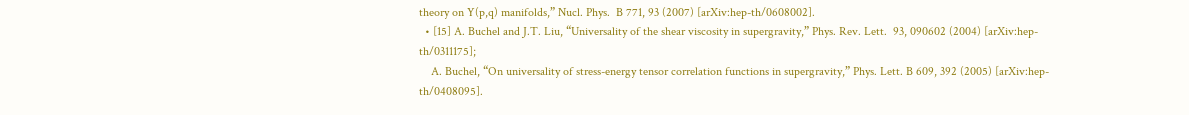theory on Y(p,q) manifolds,” Nucl. Phys.  B 771, 93 (2007) [arXiv:hep-th/0608002].
  • [15] A. Buchel and J.T. Liu, “Universality of the shear viscosity in supergravity,” Phys. Rev. Lett.  93, 090602 (2004) [arXiv:hep-th/0311175];
    A. Buchel, “On universality of stress-energy tensor correlation functions in supergravity,” Phys. Lett. B 609, 392 (2005) [arXiv:hep-th/0408095].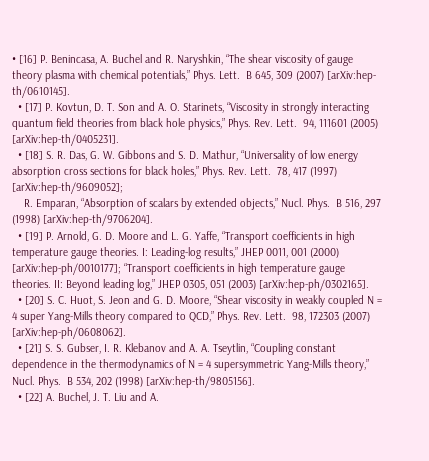• [16] P. Benincasa, A. Buchel and R. Naryshkin, “The shear viscosity of gauge theory plasma with chemical potentials,” Phys. Lett.  B 645, 309 (2007) [arXiv:hep-th/0610145].
  • [17] P. Kovtun, D. T. Son and A. O. Starinets, “Viscosity in strongly interacting quantum field theories from black hole physics,” Phys. Rev. Lett.  94, 111601 (2005) [arXiv:hep-th/0405231].
  • [18] S. R. Das, G. W. Gibbons and S. D. Mathur, “Universality of low energy absorption cross sections for black holes,” Phys. Rev. Lett.  78, 417 (1997) [arXiv:hep-th/9609052];
    R. Emparan, “Absorption of scalars by extended objects,” Nucl. Phys.  B 516, 297 (1998) [arXiv:hep-th/9706204].
  • [19] P. Arnold, G. D. Moore and L. G. Yaffe, “Transport coefficients in high temperature gauge theories. I: Leading-log results,” JHEP 0011, 001 (2000) [arXiv:hep-ph/0010177]; “Transport coefficients in high temperature gauge theories. II: Beyond leading log,” JHEP 0305, 051 (2003) [arXiv:hep-ph/0302165].
  • [20] S. C. Huot, S. Jeon and G. D. Moore, “Shear viscosity in weakly coupled N = 4 super Yang-Mills theory compared to QCD,” Phys. Rev. Lett.  98, 172303 (2007) [arXiv:hep-ph/0608062].
  • [21] S. S. Gubser, I. R. Klebanov and A. A. Tseytlin, “Coupling constant dependence in the thermodynamics of N = 4 supersymmetric Yang-Mills theory,” Nucl. Phys.  B 534, 202 (1998) [arXiv:hep-th/9805156].
  • [22] A. Buchel, J. T. Liu and A.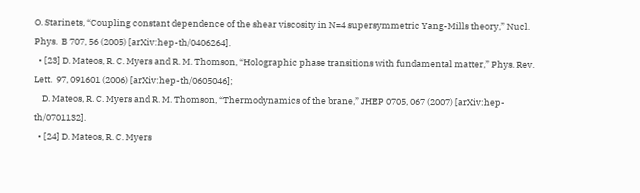O. Starinets, “Coupling constant dependence of the shear viscosity in N=4 supersymmetric Yang-Mills theory,” Nucl. Phys.  B 707, 56 (2005) [arXiv:hep-th/0406264].
  • [23] D. Mateos, R. C. Myers and R. M. Thomson, “Holographic phase transitions with fundamental matter,” Phys. Rev. Lett.  97, 091601 (2006) [arXiv:hep-th/0605046];
    D. Mateos, R. C. Myers and R. M. Thomson, “Thermodynamics of the brane,” JHEP 0705, 067 (2007) [arXiv:hep-th/0701132].
  • [24] D. Mateos, R. C. Myers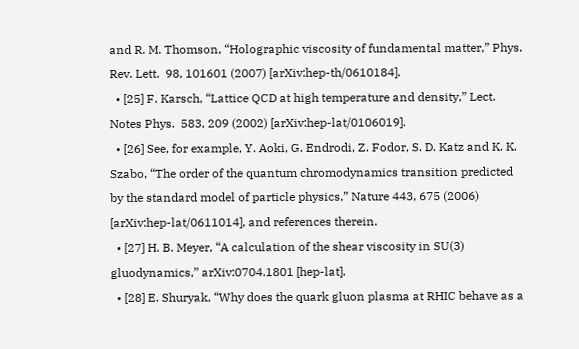and R. M. Thomson, “Holographic viscosity of fundamental matter,” Phys. Rev. Lett.  98, 101601 (2007) [arXiv:hep-th/0610184].
  • [25] F. Karsch, “Lattice QCD at high temperature and density,” Lect. Notes Phys.  583, 209 (2002) [arXiv:hep-lat/0106019].
  • [26] See, for example, Y. Aoki, G. Endrodi, Z. Fodor, S. D. Katz and K. K. Szabo, “The order of the quantum chromodynamics transition predicted by the standard model of particle physics,” Nature 443, 675 (2006) [arXiv:hep-lat/0611014], and references therein.
  • [27] H. B. Meyer, “A calculation of the shear viscosity in SU(3) gluodynamics,” arXiv:0704.1801 [hep-lat].
  • [28] E. Shuryak, “Why does the quark gluon plasma at RHIC behave as a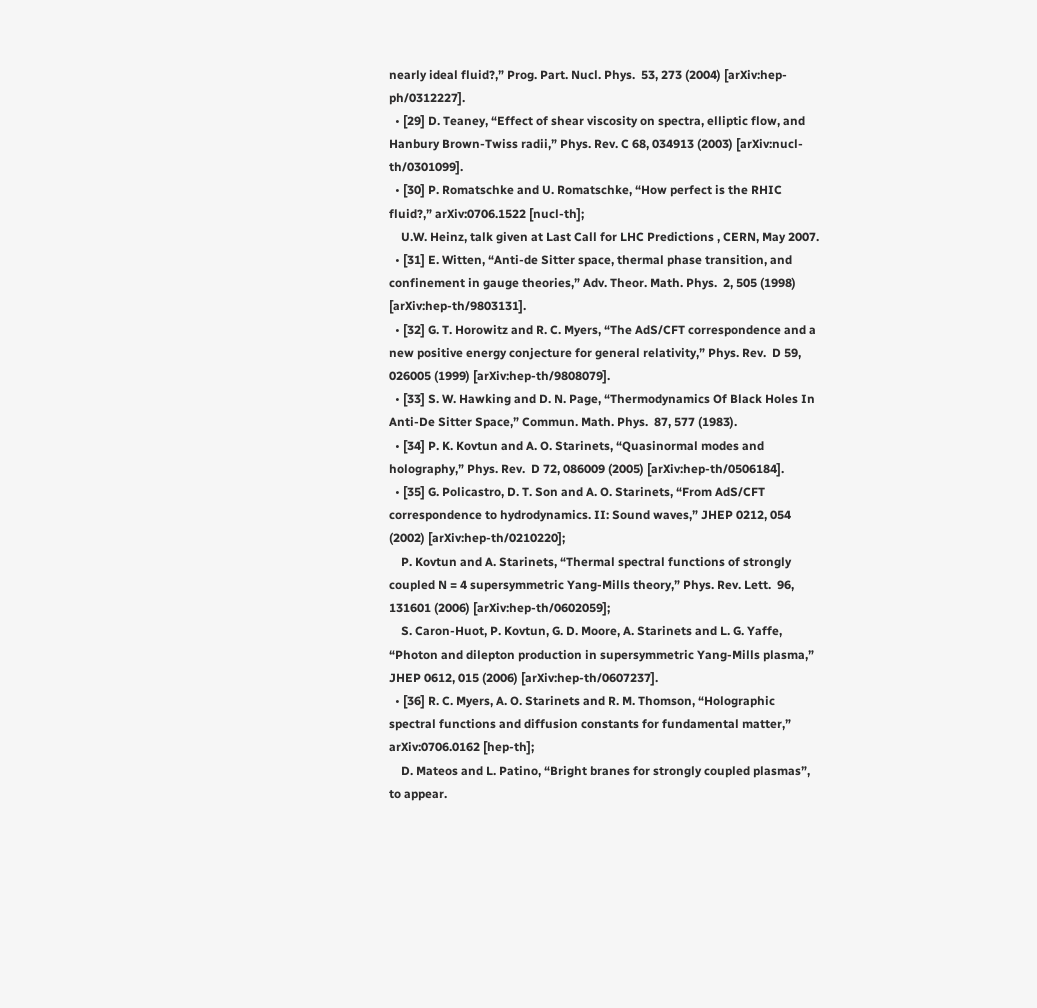nearly ideal fluid?,” Prog. Part. Nucl. Phys.  53, 273 (2004) [arXiv:hep-ph/0312227].
  • [29] D. Teaney, “Effect of shear viscosity on spectra, elliptic flow, and Hanbury Brown-Twiss radii,” Phys. Rev. C 68, 034913 (2003) [arXiv:nucl-th/0301099].
  • [30] P. Romatschke and U. Romatschke, “How perfect is the RHIC fluid?,” arXiv:0706.1522 [nucl-th];
    U.W. Heinz, talk given at Last Call for LHC Predictions , CERN, May 2007.
  • [31] E. Witten, “Anti-de Sitter space, thermal phase transition, and confinement in gauge theories,” Adv. Theor. Math. Phys.  2, 505 (1998) [arXiv:hep-th/9803131].
  • [32] G. T. Horowitz and R. C. Myers, “The AdS/CFT correspondence and a new positive energy conjecture for general relativity,” Phys. Rev.  D 59, 026005 (1999) [arXiv:hep-th/9808079].
  • [33] S. W. Hawking and D. N. Page, “Thermodynamics Of Black Holes In Anti-De Sitter Space,” Commun. Math. Phys.  87, 577 (1983).
  • [34] P. K. Kovtun and A. O. Starinets, “Quasinormal modes and holography,” Phys. Rev.  D 72, 086009 (2005) [arXiv:hep-th/0506184].
  • [35] G. Policastro, D. T. Son and A. O. Starinets, “From AdS/CFT correspondence to hydrodynamics. II: Sound waves,” JHEP 0212, 054 (2002) [arXiv:hep-th/0210220];
    P. Kovtun and A. Starinets, “Thermal spectral functions of strongly coupled N = 4 supersymmetric Yang-Mills theory,” Phys. Rev. Lett.  96, 131601 (2006) [arXiv:hep-th/0602059];
    S. Caron-Huot, P. Kovtun, G. D. Moore, A. Starinets and L. G. Yaffe, “Photon and dilepton production in supersymmetric Yang-Mills plasma,” JHEP 0612, 015 (2006) [arXiv:hep-th/0607237].
  • [36] R. C. Myers, A. O. Starinets and R. M. Thomson, “Holographic spectral functions and diffusion constants for fundamental matter,” arXiv:0706.0162 [hep-th];
    D. Mateos and L. Patino, “Bright branes for strongly coupled plasmas”, to appear.